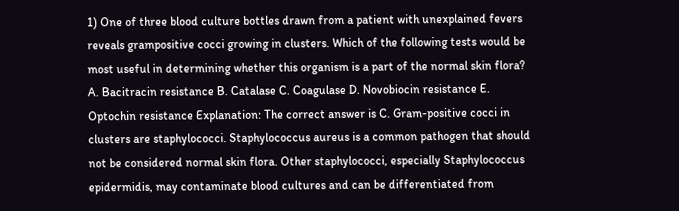1) One of three blood culture bottles drawn from a patient with unexplained fevers reveals grampositive cocci growing in clusters. Which of the following tests would be most useful in determining whether this organism is a part of the normal skin flora? A. Bacitracin resistance B. Catalase C. Coagulase D. Novobiocin resistance E. Optochin resistance Explanation: The correct answer is C. Gram-positive cocci in clusters are staphylococci. Staphylococcus aureus is a common pathogen that should not be considered normal skin flora. Other staphylococci, especially Staphylococcus epidermidis, may contaminate blood cultures and can be differentiated from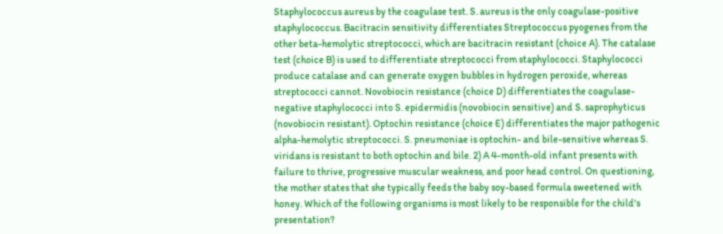Staphylococcus aureus by the coagulase test. S. aureus is the only coagulase-positive staphylococcus. Bacitracin sensitivity differentiates Streptococcus pyogenes from the other beta-hemolytic streptococci, which are bacitracin resistant (choice A). The catalase test (choice B) is used to differentiate streptococci from staphylococci. Staphylococci produce catalase and can generate oxygen bubbles in hydrogen peroxide, whereas streptococci cannot. Novobiocin resistance (choice D) differentiates the coagulase-negative staphylococci into S. epidermidis (novobiocin sensitive) and S. saprophyticus (novobiocin resistant). Optochin resistance (choice E) differentiates the major pathogenic alpha-hemolytic streptococci. S. pneumoniae is optochin- and bile-sensitive whereas S. viridans is resistant to both optochin and bile. 2) A 4-month-old infant presents with failure to thrive, progressive muscular weakness, and poor head control. On questioning, the mother states that she typically feeds the baby soy-based formula sweetened with honey. Which of the following organisms is most likely to be responsible for the child's presentation?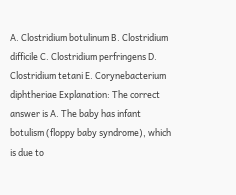A. Clostridium botulinum B. Clostridium difficile C. Clostridium perfringens D. Clostridium tetani E. Corynebacterium diphtheriae Explanation: The correct answer is A. The baby has infant botulism (floppy baby syndrome), which is due to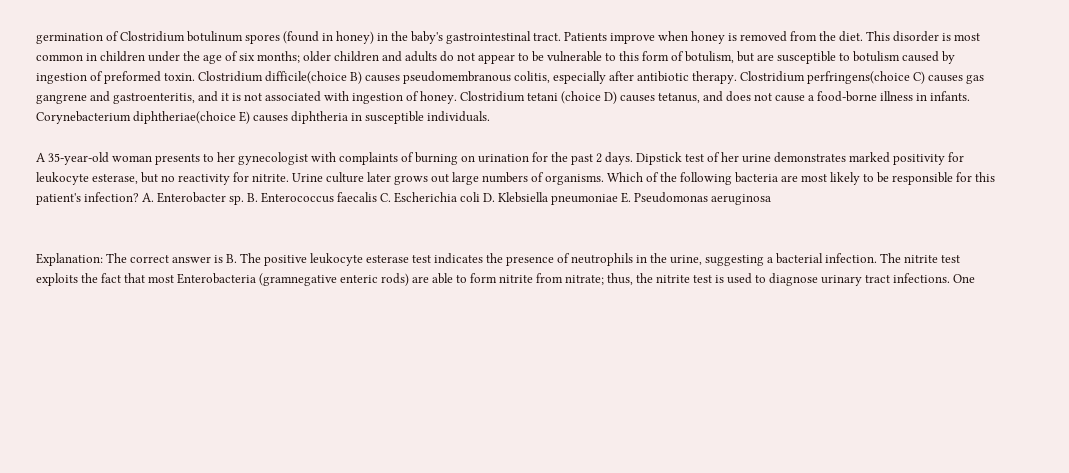germination of Clostridium botulinum spores (found in honey) in the baby's gastrointestinal tract. Patients improve when honey is removed from the diet. This disorder is most common in children under the age of six months; older children and adults do not appear to be vulnerable to this form of botulism, but are susceptible to botulism caused by ingestion of preformed toxin. Clostridium difficile(choice B) causes pseudomembranous colitis, especially after antibiotic therapy. Clostridium perfringens(choice C) causes gas gangrene and gastroenteritis, and it is not associated with ingestion of honey. Clostridium tetani (choice D) causes tetanus, and does not cause a food-borne illness in infants. Corynebacterium diphtheriae(choice E) causes diphtheria in susceptible individuals.

A 35-year-old woman presents to her gynecologist with complaints of burning on urination for the past 2 days. Dipstick test of her urine demonstrates marked positivity for leukocyte esterase, but no reactivity for nitrite. Urine culture later grows out large numbers of organisms. Which of the following bacteria are most likely to be responsible for this patient's infection? A. Enterobacter sp. B. Enterococcus faecalis C. Escherichia coli D. Klebsiella pneumoniae E. Pseudomonas aeruginosa


Explanation: The correct answer is B. The positive leukocyte esterase test indicates the presence of neutrophils in the urine, suggesting a bacterial infection. The nitrite test exploits the fact that most Enterobacteria (gramnegative enteric rods) are able to form nitrite from nitrate; thus, the nitrite test is used to diagnose urinary tract infections. One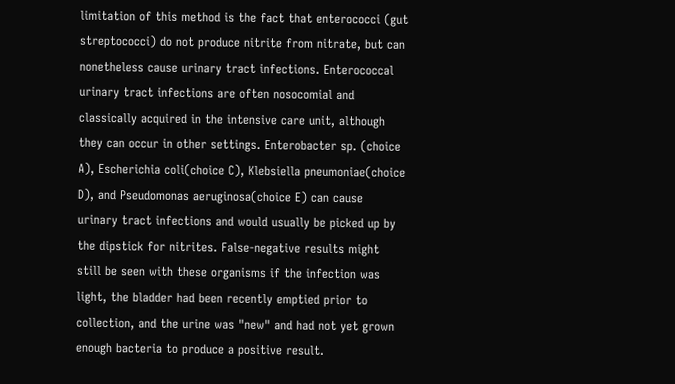limitation of this method is the fact that enterococci (gut streptococci) do not produce nitrite from nitrate, but can nonetheless cause urinary tract infections. Enterococcal urinary tract infections are often nosocomial and classically acquired in the intensive care unit, although they can occur in other settings. Enterobacter sp. (choice A), Escherichia coli(choice C), Klebsiella pneumoniae(choice D), and Pseudomonas aeruginosa(choice E) can cause urinary tract infections and would usually be picked up by the dipstick for nitrites. False-negative results might still be seen with these organisms if the infection was light, the bladder had been recently emptied prior to collection, and the urine was "new" and had not yet grown enough bacteria to produce a positive result.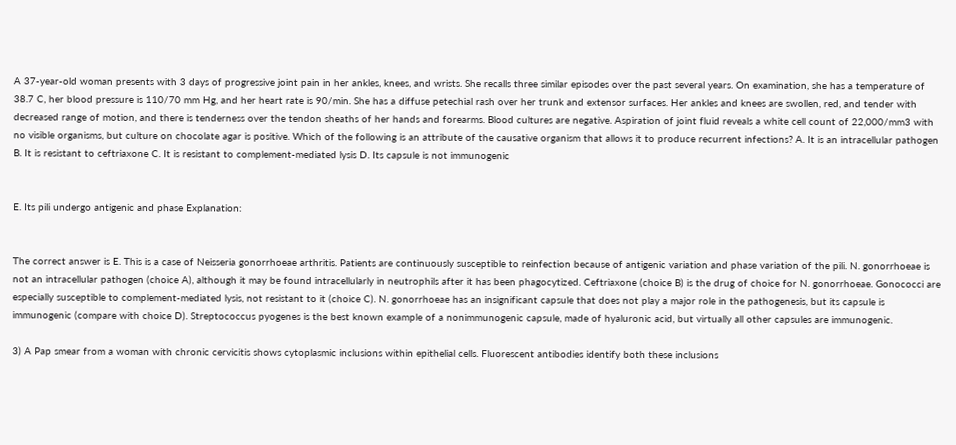A 37-year-old woman presents with 3 days of progressive joint pain in her ankles, knees, and wrists. She recalls three similar episodes over the past several years. On examination, she has a temperature of 38.7 C, her blood pressure is 110/70 mm Hg, and her heart rate is 90/min. She has a diffuse petechial rash over her trunk and extensor surfaces. Her ankles and knees are swollen, red, and tender with decreased range of motion, and there is tenderness over the tendon sheaths of her hands and forearms. Blood cultures are negative. Aspiration of joint fluid reveals a white cell count of 22,000/mm3 with no visible organisms, but culture on chocolate agar is positive. Which of the following is an attribute of the causative organism that allows it to produce recurrent infections? A. It is an intracellular pathogen B. It is resistant to ceftriaxone C. It is resistant to complement-mediated lysis D. Its capsule is not immunogenic


E. Its pili undergo antigenic and phase Explanation:


The correct answer is E. This is a case of Neisseria gonorrhoeae arthritis. Patients are continuously susceptible to reinfection because of antigenic variation and phase variation of the pili. N. gonorrhoeae is not an intracellular pathogen (choice A), although it may be found intracellularly in neutrophils after it has been phagocytized. Ceftriaxone (choice B) is the drug of choice for N. gonorrhoeae. Gonococci are especially susceptible to complement-mediated lysis, not resistant to it (choice C). N. gonorrhoeae has an insignificant capsule that does not play a major role in the pathogenesis, but its capsule is immunogenic (compare with choice D). Streptococcus pyogenes is the best known example of a nonimmunogenic capsule, made of hyaluronic acid, but virtually all other capsules are immunogenic.

3) A Pap smear from a woman with chronic cervicitis shows cytoplasmic inclusions within epithelial cells. Fluorescent antibodies identify both these inclusions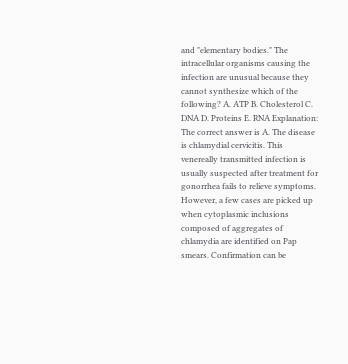and "elementary bodies." The intracellular organisms causing the infection are unusual because they cannot synthesize which of the following? A. ATP B. Cholesterol C. DNA D. Proteins E. RNA Explanation: The correct answer is A. The disease is chlamydial cervicitis. This venereally transmitted infection is usually suspected after treatment for gonorrhea fails to relieve symptoms. However, a few cases are picked up when cytoplasmic inclusions composed of aggregates of chlamydia are identified on Pap smears. Confirmation can be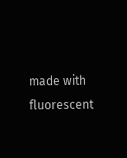made with fluorescent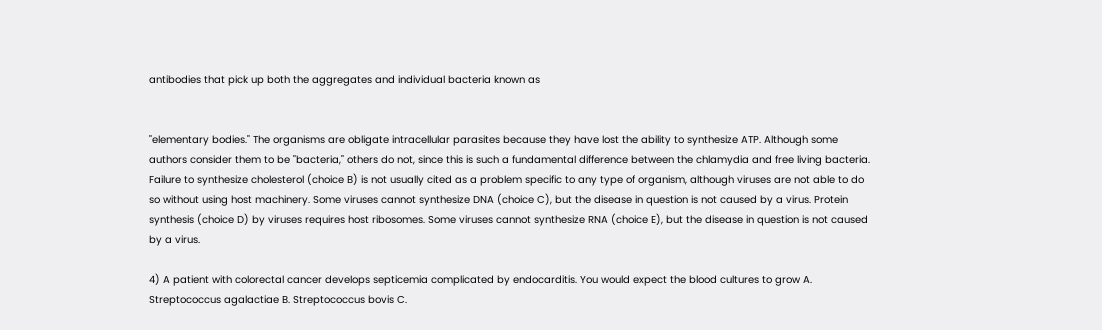antibodies that pick up both the aggregates and individual bacteria known as


"elementary bodies." The organisms are obligate intracellular parasites because they have lost the ability to synthesize ATP. Although some authors consider them to be "bacteria," others do not, since this is such a fundamental difference between the chlamydia and free living bacteria. Failure to synthesize cholesterol (choice B) is not usually cited as a problem specific to any type of organism, although viruses are not able to do so without using host machinery. Some viruses cannot synthesize DNA (choice C), but the disease in question is not caused by a virus. Protein synthesis (choice D) by viruses requires host ribosomes. Some viruses cannot synthesize RNA (choice E), but the disease in question is not caused by a virus.

4) A patient with colorectal cancer develops septicemia complicated by endocarditis. You would expect the blood cultures to grow A. Streptococcus agalactiae B. Streptococcus bovis C.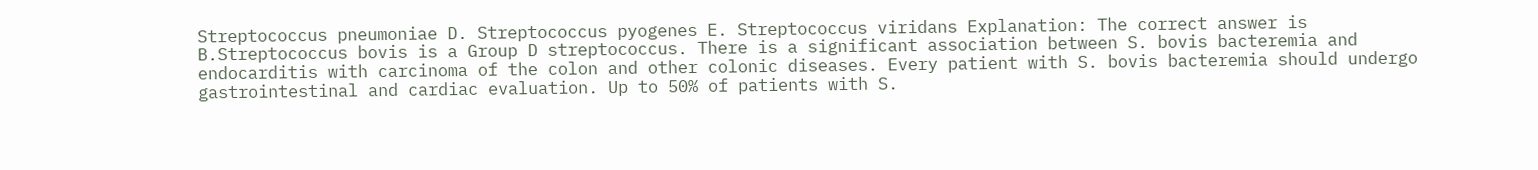Streptococcus pneumoniae D. Streptococcus pyogenes E. Streptococcus viridans Explanation: The correct answer is B.Streptococcus bovis is a Group D streptococcus. There is a significant association between S. bovis bacteremia and endocarditis with carcinoma of the colon and other colonic diseases. Every patient with S. bovis bacteremia should undergo gastrointestinal and cardiac evaluation. Up to 50% of patients with S.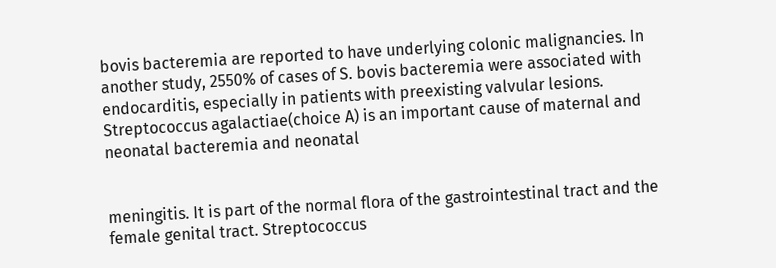bovis bacteremia are reported to have underlying colonic malignancies. In another study, 2550% of cases of S. bovis bacteremia were associated with endocarditis, especially in patients with preexisting valvular lesions. Streptococcus agalactiae(choice A) is an important cause of maternal and neonatal bacteremia and neonatal


meningitis. It is part of the normal flora of the gastrointestinal tract and the female genital tract. Streptococcus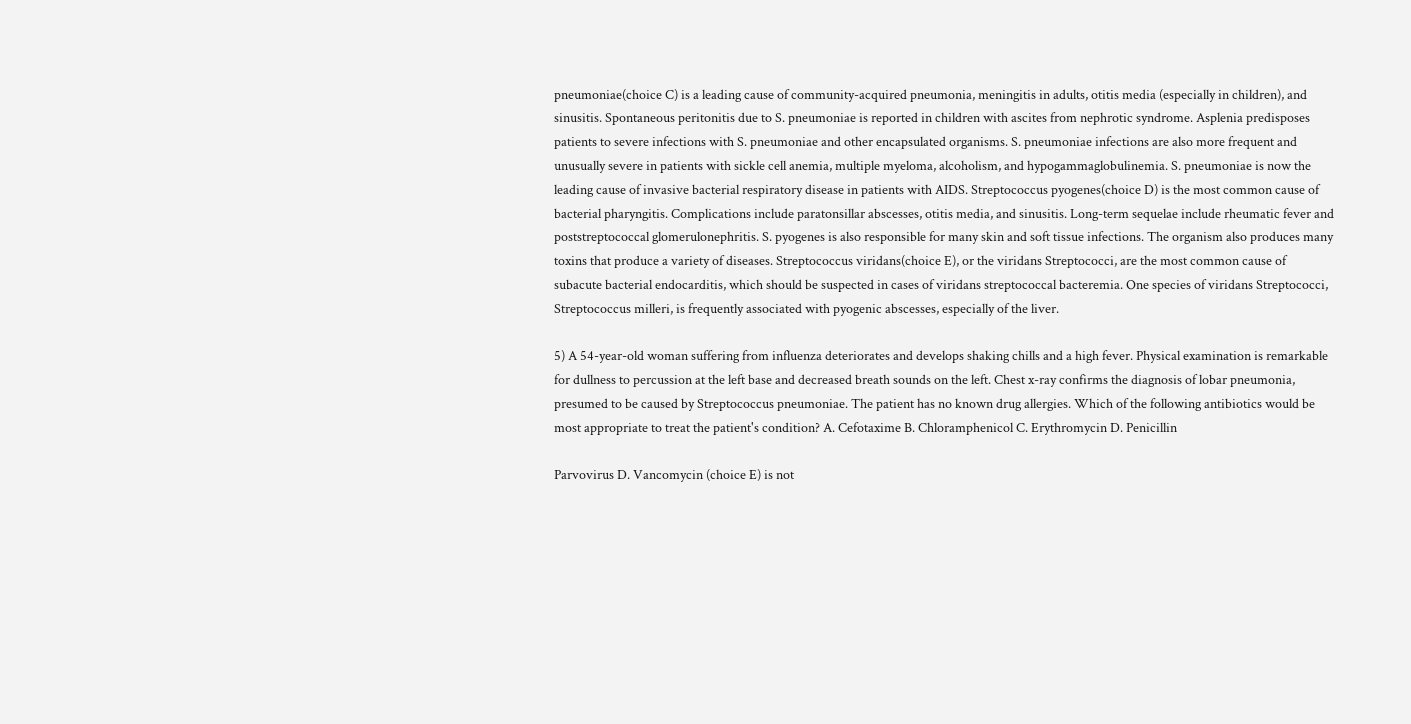pneumoniae(choice C) is a leading cause of community-acquired pneumonia, meningitis in adults, otitis media (especially in children), and sinusitis. Spontaneous peritonitis due to S. pneumoniae is reported in children with ascites from nephrotic syndrome. Asplenia predisposes patients to severe infections with S. pneumoniae and other encapsulated organisms. S. pneumoniae infections are also more frequent and unusually severe in patients with sickle cell anemia, multiple myeloma, alcoholism, and hypogammaglobulinemia. S. pneumoniae is now the leading cause of invasive bacterial respiratory disease in patients with AIDS. Streptococcus pyogenes(choice D) is the most common cause of bacterial pharyngitis. Complications include paratonsillar abscesses, otitis media, and sinusitis. Long-term sequelae include rheumatic fever and poststreptococcal glomerulonephritis. S. pyogenes is also responsible for many skin and soft tissue infections. The organism also produces many toxins that produce a variety of diseases. Streptococcus viridans(choice E), or the viridans Streptococci, are the most common cause of subacute bacterial endocarditis, which should be suspected in cases of viridans streptococcal bacteremia. One species of viridans Streptococci, Streptococcus milleri, is frequently associated with pyogenic abscesses, especially of the liver.

5) A 54-year-old woman suffering from influenza deteriorates and develops shaking chills and a high fever. Physical examination is remarkable for dullness to percussion at the left base and decreased breath sounds on the left. Chest x-ray confirms the diagnosis of lobar pneumonia, presumed to be caused by Streptococcus pneumoniae. The patient has no known drug allergies. Which of the following antibiotics would be most appropriate to treat the patient's condition? A. Cefotaxime B. Chloramphenicol C. Erythromycin D. Penicillin

Parvovirus D. Vancomycin (choice E) is not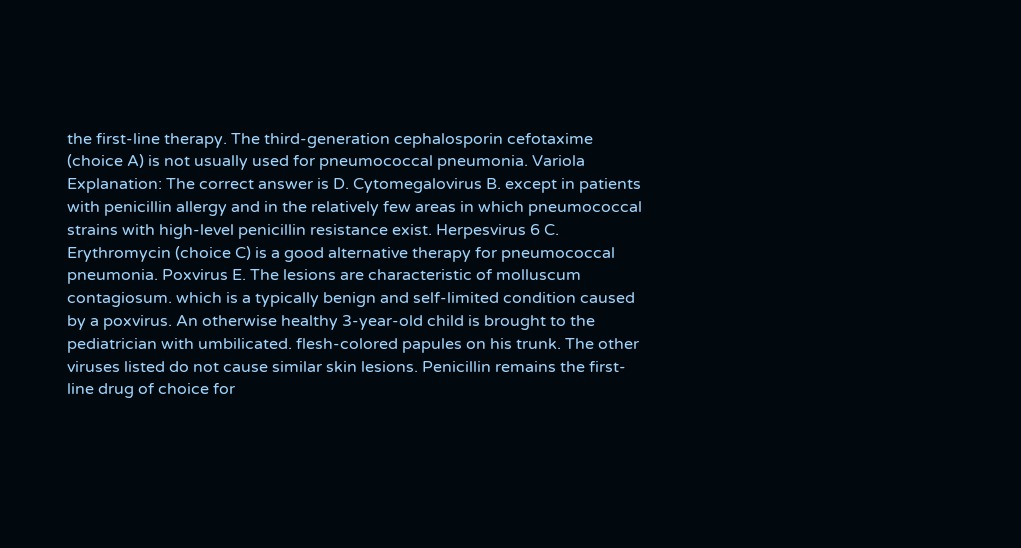the first-line therapy. The third-generation cephalosporin cefotaxime (choice A) is not usually used for pneumococcal pneumonia. Variola Explanation: The correct answer is D. Cytomegalovirus B. except in patients with penicillin allergy and in the relatively few areas in which pneumococcal strains with high-level penicillin resistance exist. Herpesvirus 6 C. Erythromycin (choice C) is a good alternative therapy for pneumococcal pneumonia. Poxvirus E. The lesions are characteristic of molluscum contagiosum. which is a typically benign and self-limited condition caused by a poxvirus. An otherwise healthy 3-year-old child is brought to the pediatrician with umbilicated. flesh-colored papules on his trunk. The other viruses listed do not cause similar skin lesions. Penicillin remains the first-line drug of choice for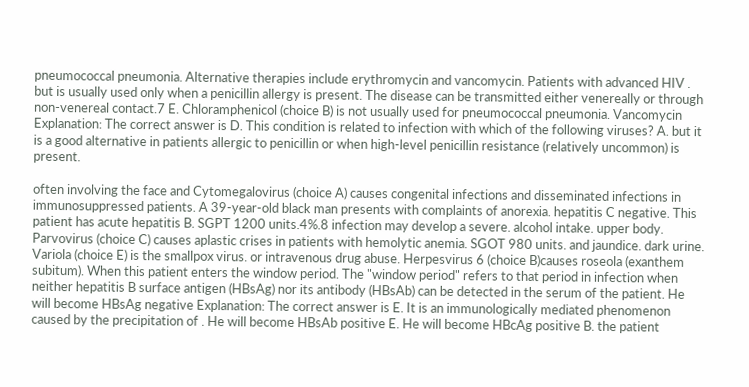pneumococcal pneumonia. Alternative therapies include erythromycin and vancomycin. Patients with advanced HIV . but is usually used only when a penicillin allergy is present. The disease can be transmitted either venereally or through non-venereal contact.7 E. Chloramphenicol (choice B) is not usually used for pneumococcal pneumonia. Vancomycin Explanation: The correct answer is D. This condition is related to infection with which of the following viruses? A. but it is a good alternative in patients allergic to penicillin or when high-level penicillin resistance (relatively uncommon) is present.

often involving the face and Cytomegalovirus (choice A) causes congenital infections and disseminated infections in immunosuppressed patients. A 39-year-old black man presents with complaints of anorexia. hepatitis C negative. This patient has acute hepatitis B. SGPT 1200 units.4%.8 infection may develop a severe. alcohol intake. upper body. Parvovirus (choice C) causes aplastic crises in patients with hemolytic anemia. SGOT 980 units. and jaundice. dark urine. Variola (choice E) is the smallpox virus. or intravenous drug abuse. Herpesvirus 6 (choice B)causes roseola (exanthem subitum). When this patient enters the window period. The "window period" refers to that period in infection when neither hepatitis B surface antigen (HBsAg) nor its antibody (HBsAb) can be detected in the serum of the patient. He will become HBsAg negative Explanation: The correct answer is E. It is an immunologically mediated phenomenon caused by the precipitation of . He will become HBsAb positive E. He will become HBcAg positive B. the patient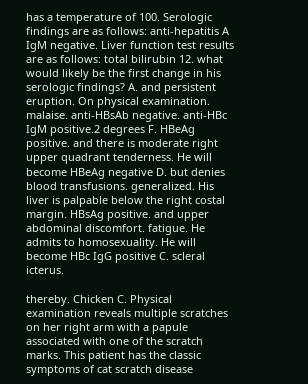has a temperature of 100. Serologic findings are as follows: anti-hepatitis A IgM negative. Liver function test results are as follows: total bilirubin 12. what would likely be the first change in his serologic findings? A. and persistent eruption. On physical examination. malaise. anti-HBsAb negative. anti-HBc IgM positive.2 degrees F. HBeAg positive. and there is moderate right upper quadrant tenderness. He will become HBeAg negative D. but denies blood transfusions. generalized. His liver is palpable below the right costal margin. HBsAg positive. and upper abdominal discomfort. fatigue. He admits to homosexuality. He will become HBc IgG positive C. scleral icterus.

thereby. Chicken C. Physical examination reveals multiple scratches on her right arm with a papule associated with one of the scratch marks. This patient has the classic symptoms of cat scratch disease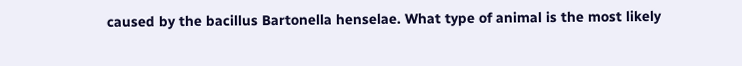caused by the bacillus Bartonella henselae. What type of animal is the most likely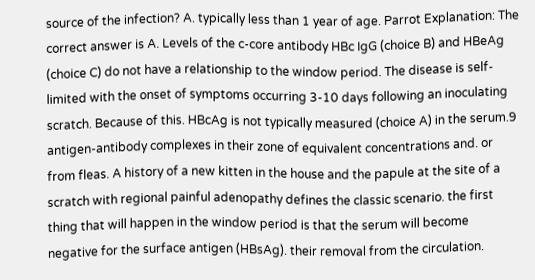source of the infection? A. typically less than 1 year of age. Parrot Explanation: The correct answer is A. Levels of the c-core antibody HBc IgG (choice B) and HBeAg (choice C) do not have a relationship to the window period. The disease is self-limited with the onset of symptoms occurring 3-10 days following an inoculating scratch. Because of this. HBcAg is not typically measured (choice A) in the serum.9 antigen-antibody complexes in their zone of equivalent concentrations and. or from fleas. A history of a new kitten in the house and the papule at the site of a scratch with regional painful adenopathy defines the classic scenario. the first thing that will happen in the window period is that the serum will become negative for the surface antigen (HBsAg). their removal from the circulation.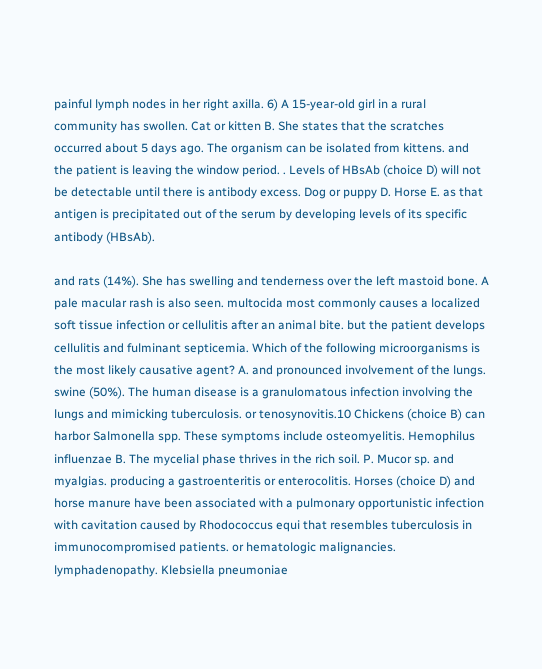painful lymph nodes in her right axilla. 6) A 15-year-old girl in a rural community has swollen. Cat or kitten B. She states that the scratches occurred about 5 days ago. The organism can be isolated from kittens. and the patient is leaving the window period. . Levels of HBsAb (choice D) will not be detectable until there is antibody excess. Dog or puppy D. Horse E. as that antigen is precipitated out of the serum by developing levels of its specific antibody (HBsAb).

and rats (14%). She has swelling and tenderness over the left mastoid bone. A pale macular rash is also seen. multocida most commonly causes a localized soft tissue infection or cellulitis after an animal bite. but the patient develops cellulitis and fulminant septicemia. Which of the following microorganisms is the most likely causative agent? A. and pronounced involvement of the lungs. swine (50%). The human disease is a granulomatous infection involving the lungs and mimicking tuberculosis. or tenosynovitis.10 Chickens (choice B) can harbor Salmonella spp. These symptoms include osteomyelitis. Hemophilus influenzae B. The mycelial phase thrives in the rich soil. P. Mucor sp. and myalgias. producing a gastroenteritis or enterocolitis. Horses (choice D) and horse manure have been associated with a pulmonary opportunistic infection with cavitation caused by Rhodococcus equi that resembles tuberculosis in immunocompromised patients. or hematologic malignancies. lymphadenopathy. Klebsiella pneumoniae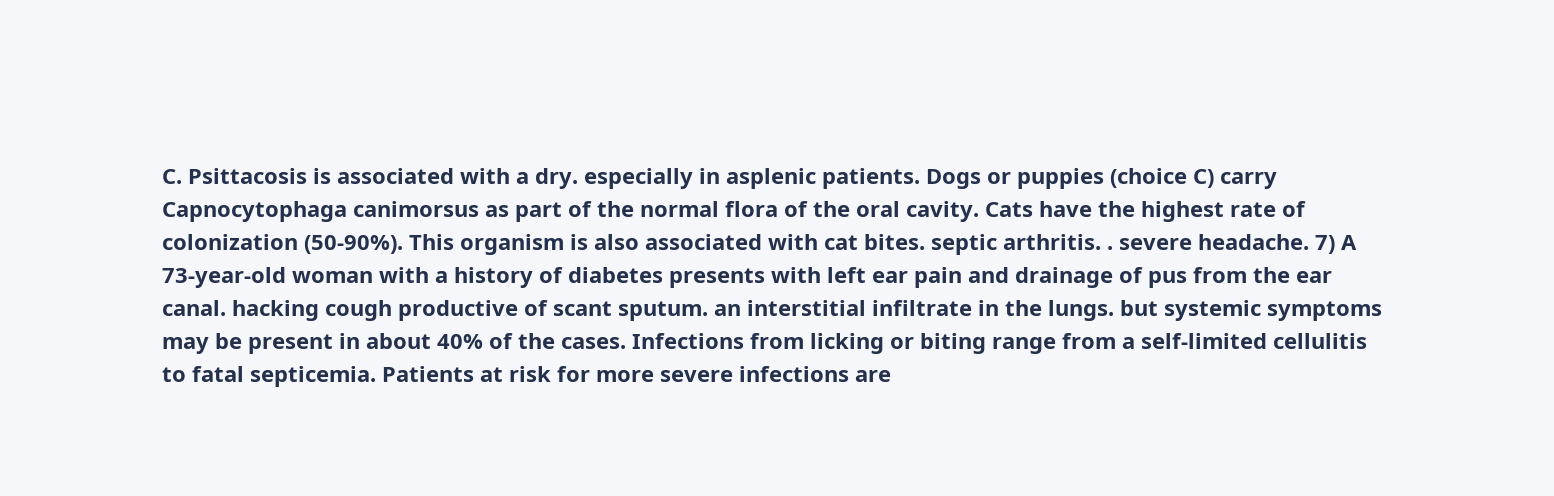C. Psittacosis is associated with a dry. especially in asplenic patients. Dogs or puppies (choice C) carry Capnocytophaga canimorsus as part of the normal flora of the oral cavity. Cats have the highest rate of colonization (50-90%). This organism is also associated with cat bites. septic arthritis. . severe headache. 7) A 73-year-old woman with a history of diabetes presents with left ear pain and drainage of pus from the ear canal. hacking cough productive of scant sputum. an interstitial infiltrate in the lungs. but systemic symptoms may be present in about 40% of the cases. Infections from licking or biting range from a self-limited cellulitis to fatal septicemia. Patients at risk for more severe infections are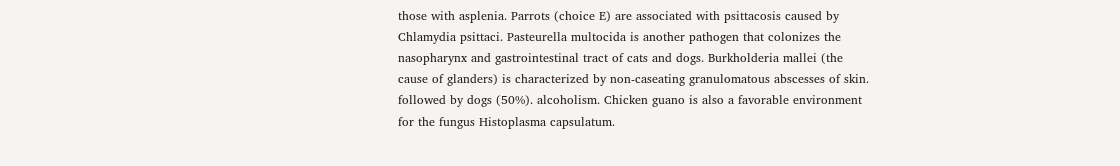those with asplenia. Parrots (choice E) are associated with psittacosis caused by Chlamydia psittaci. Pasteurella multocida is another pathogen that colonizes the nasopharynx and gastrointestinal tract of cats and dogs. Burkholderia mallei (the cause of glanders) is characterized by non-caseating granulomatous abscesses of skin. followed by dogs (50%). alcoholism. Chicken guano is also a favorable environment for the fungus Histoplasma capsulatum.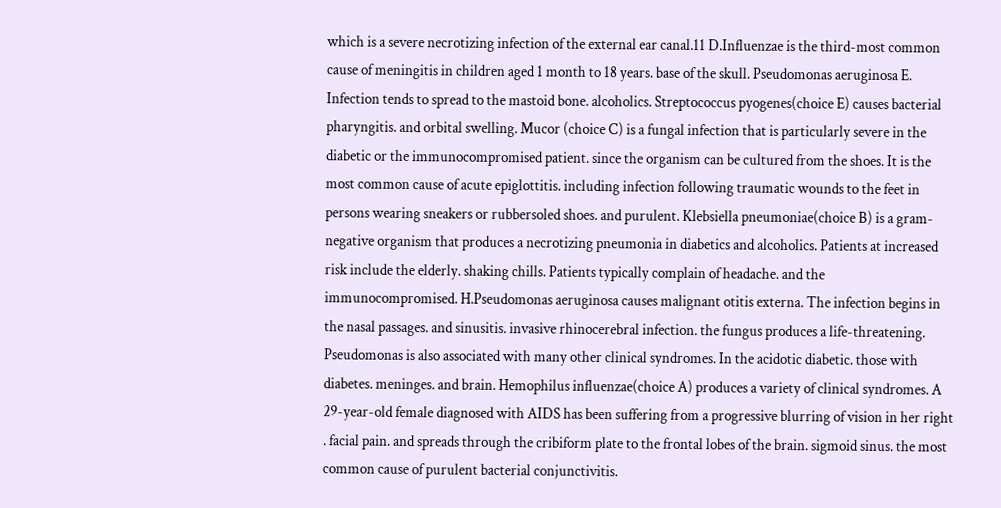which is a severe necrotizing infection of the external ear canal.11 D.Influenzae is the third-most common cause of meningitis in children aged 1 month to 18 years. base of the skull. Pseudomonas aeruginosa E. Infection tends to spread to the mastoid bone. alcoholics. Streptococcus pyogenes(choice E) causes bacterial pharyngitis. and orbital swelling. Mucor (choice C) is a fungal infection that is particularly severe in the diabetic or the immunocompromised patient. since the organism can be cultured from the shoes. It is the most common cause of acute epiglottitis. including infection following traumatic wounds to the feet in persons wearing sneakers or rubbersoled shoes. and purulent. Klebsiella pneumoniae(choice B) is a gram-negative organism that produces a necrotizing pneumonia in diabetics and alcoholics. Patients at increased risk include the elderly. shaking chills. Patients typically complain of headache. and the immunocompromised. H.Pseudomonas aeruginosa causes malignant otitis externa. The infection begins in the nasal passages. and sinusitis. invasive rhinocerebral infection. the fungus produces a life-threatening. Pseudomonas is also associated with many other clinical syndromes. In the acidotic diabetic. those with diabetes. meninges. and brain. Hemophilus influenzae(choice A) produces a variety of clinical syndromes. A 29-year-old female diagnosed with AIDS has been suffering from a progressive blurring of vision in her right . facial pain. and spreads through the cribiform plate to the frontal lobes of the brain. sigmoid sinus. the most common cause of purulent bacterial conjunctivitis.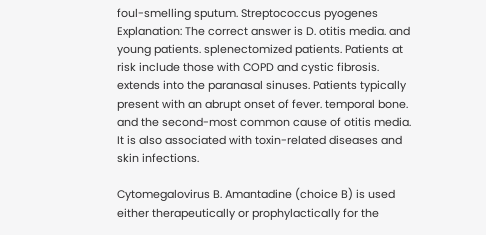foul-smelling sputum. Streptococcus pyogenes Explanation: The correct answer is D. otitis media. and young patients. splenectomized patients. Patients at risk include those with COPD and cystic fibrosis. extends into the paranasal sinuses. Patients typically present with an abrupt onset of fever. temporal bone. and the second-most common cause of otitis media. It is also associated with toxin-related diseases and skin infections.

Cytomegalovirus B. Amantadine (choice B) is used either therapeutically or prophylactically for the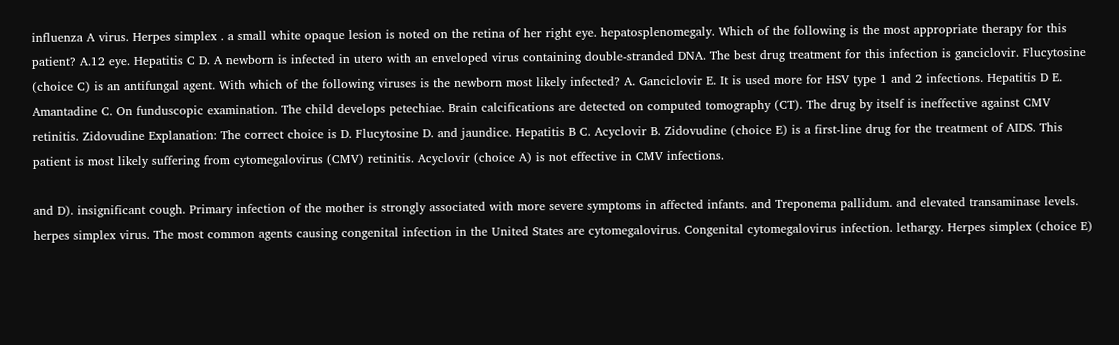influenza A virus. Herpes simplex . a small white opaque lesion is noted on the retina of her right eye. hepatosplenomegaly. Which of the following is the most appropriate therapy for this patient? A.12 eye. Hepatitis C D. A newborn is infected in utero with an enveloped virus containing double-stranded DNA. The best drug treatment for this infection is ganciclovir. Flucytosine (choice C) is an antifungal agent. With which of the following viruses is the newborn most likely infected? A. Ganciclovir E. It is used more for HSV type 1 and 2 infections. Hepatitis D E. Amantadine C. On funduscopic examination. The child develops petechiae. Brain calcifications are detected on computed tomography (CT). The drug by itself is ineffective against CMV retinitis. Zidovudine Explanation: The correct choice is D. Flucytosine D. and jaundice. Hepatitis B C. Acyclovir B. Zidovudine (choice E) is a first-line drug for the treatment of AIDS. This patient is most likely suffering from cytomegalovirus (CMV) retinitis. Acyclovir (choice A) is not effective in CMV infections.

and D). insignificant cough. Primary infection of the mother is strongly associated with more severe symptoms in affected infants. and Treponema pallidum. and elevated transaminase levels. herpes simplex virus. The most common agents causing congenital infection in the United States are cytomegalovirus. Congenital cytomegalovirus infection. lethargy. Herpes simplex (choice E)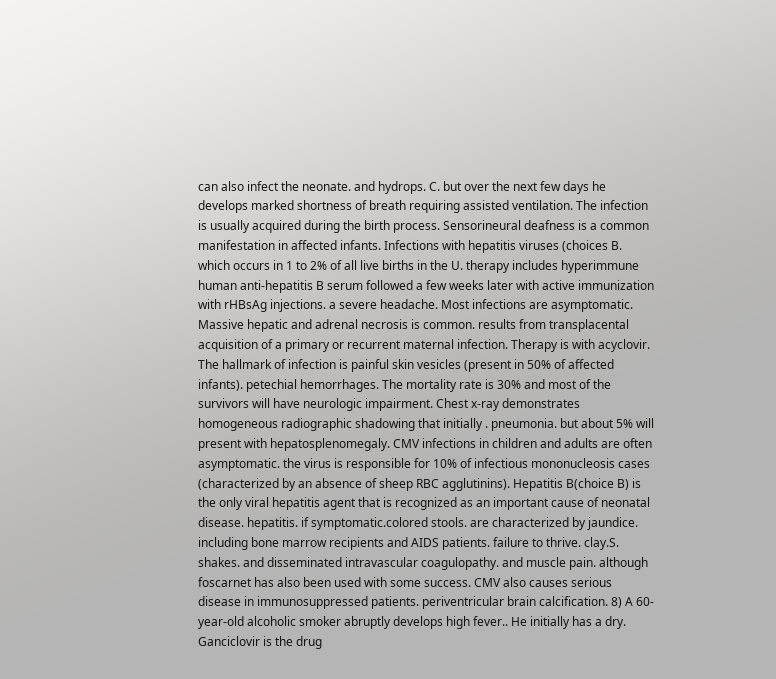can also infect the neonate. and hydrops. C. but over the next few days he develops marked shortness of breath requiring assisted ventilation. The infection is usually acquired during the birth process. Sensorineural deafness is a common manifestation in affected infants. Infections with hepatitis viruses (choices B. which occurs in 1 to 2% of all live births in the U. therapy includes hyperimmune human anti-hepatitis B serum followed a few weeks later with active immunization with rHBsAg injections. a severe headache. Most infections are asymptomatic. Massive hepatic and adrenal necrosis is common. results from transplacental acquisition of a primary or recurrent maternal infection. Therapy is with acyclovir. The hallmark of infection is painful skin vesicles (present in 50% of affected infants). petechial hemorrhages. The mortality rate is 30% and most of the survivors will have neurologic impairment. Chest x-ray demonstrates homogeneous radiographic shadowing that initially . pneumonia. but about 5% will present with hepatosplenomegaly. CMV infections in children and adults are often asymptomatic. the virus is responsible for 10% of infectious mononucleosis cases (characterized by an absence of sheep RBC agglutinins). Hepatitis B(choice B) is the only viral hepatitis agent that is recognized as an important cause of neonatal disease. hepatitis. if symptomatic.colored stools. are characterized by jaundice. including bone marrow recipients and AIDS patients. failure to thrive. clay.S. shakes. and disseminated intravascular coagulopathy. and muscle pain. although foscarnet has also been used with some success. CMV also causes serious disease in immunosuppressed patients. periventricular brain calcification. 8) A 60-year-old alcoholic smoker abruptly develops high fever.. He initially has a dry. Ganciclovir is the drug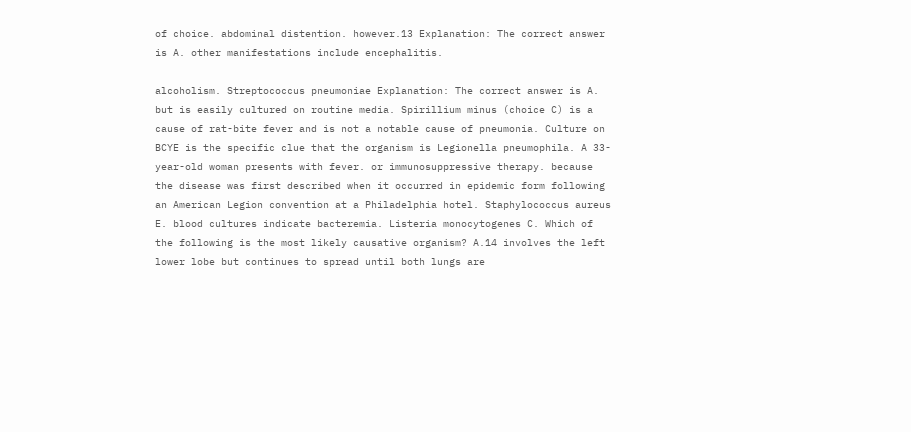of choice. abdominal distention. however.13 Explanation: The correct answer is A. other manifestations include encephalitis.

alcoholism. Streptococcus pneumoniae Explanation: The correct answer is A. but is easily cultured on routine media. Spirillium minus (choice C) is a cause of rat-bite fever and is not a notable cause of pneumonia. Culture on BCYE is the specific clue that the organism is Legionella pneumophila. A 33-year-old woman presents with fever. or immunosuppressive therapy. because the disease was first described when it occurred in epidemic form following an American Legion convention at a Philadelphia hotel. Staphylococcus aureus E. blood cultures indicate bacteremia. Listeria monocytogenes C. Which of the following is the most likely causative organism? A.14 involves the left lower lobe but continues to spread until both lungs are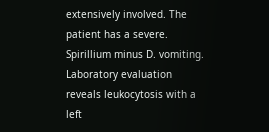extensively involved. The patient has a severe. Spirillium minus D. vomiting. Laboratory evaluation reveals leukocytosis with a left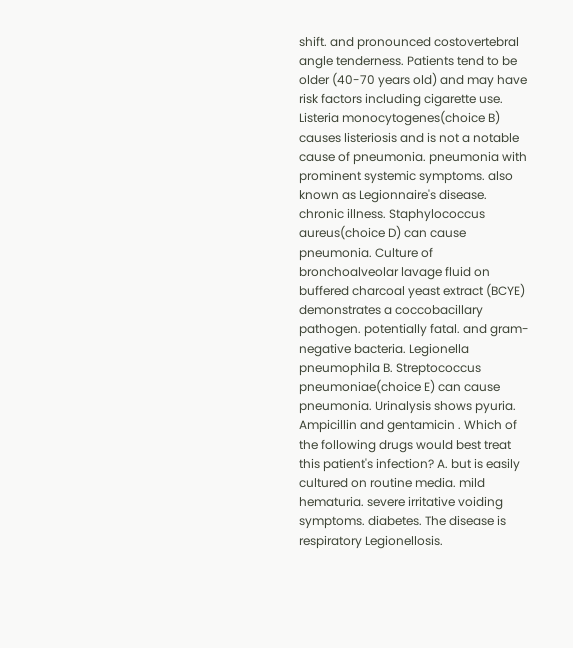shift. and pronounced costovertebral angle tenderness. Patients tend to be older (40-70 years old) and may have risk factors including cigarette use. Listeria monocytogenes(choice B) causes listeriosis and is not a notable cause of pneumonia. pneumonia with prominent systemic symptoms. also known as Legionnaire's disease. chronic illness. Staphylococcus aureus(choice D) can cause pneumonia. Culture of bronchoalveolar lavage fluid on buffered charcoal yeast extract (BCYE) demonstrates a coccobacillary pathogen. potentially fatal. and gram-negative bacteria. Legionella pneumophila B. Streptococcus pneumoniae(choice E) can cause pneumonia. Urinalysis shows pyuria. Ampicillin and gentamicin . Which of the following drugs would best treat this patient's infection? A. but is easily cultured on routine media. mild hematuria. severe irritative voiding symptoms. diabetes. The disease is respiratory Legionellosis.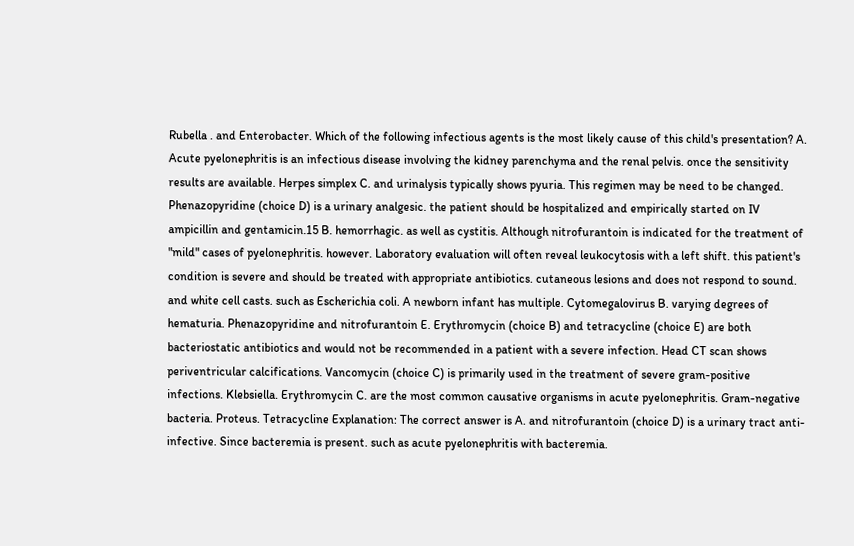Rubella . and Enterobacter. Which of the following infectious agents is the most likely cause of this child's presentation? A. Acute pyelonephritis is an infectious disease involving the kidney parenchyma and the renal pelvis. once the sensitivity results are available. Herpes simplex C. and urinalysis typically shows pyuria. This regimen may be need to be changed. Phenazopyridine (choice D) is a urinary analgesic. the patient should be hospitalized and empirically started on IV ampicillin and gentamicin.15 B. hemorrhagic. as well as cystitis. Although nitrofurantoin is indicated for the treatment of "mild" cases of pyelonephritis. however. Laboratory evaluation will often reveal leukocytosis with a left shift. this patient's condition is severe and should be treated with appropriate antibiotics. cutaneous lesions and does not respond to sound. and white cell casts. such as Escherichia coli. A newborn infant has multiple. Cytomegalovirus B. varying degrees of hematuria. Phenazopyridine and nitrofurantoin E. Erythromycin (choice B) and tetracycline (choice E) are both bacteriostatic antibiotics and would not be recommended in a patient with a severe infection. Head CT scan shows periventricular calcifications. Vancomycin (choice C) is primarily used in the treatment of severe gram-positive infections. Klebsiella. Erythromycin C. are the most common causative organisms in acute pyelonephritis. Gram-negative bacteria. Proteus. Tetracycline Explanation: The correct answer is A. and nitrofurantoin (choice D) is a urinary tract anti-infective. Since bacteremia is present. such as acute pyelonephritis with bacteremia.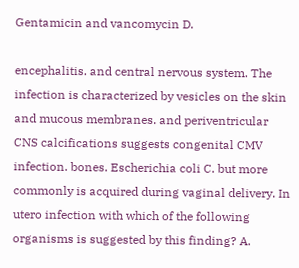Gentamicin and vancomycin D.

encephalitis. and central nervous system. The infection is characterized by vesicles on the skin and mucous membranes. and periventricular CNS calcifications suggests congenital CMV infection. bones. Escherichia coli C. but more commonly is acquired during vaginal delivery. In utero infection with which of the following organisms is suggested by this finding? A.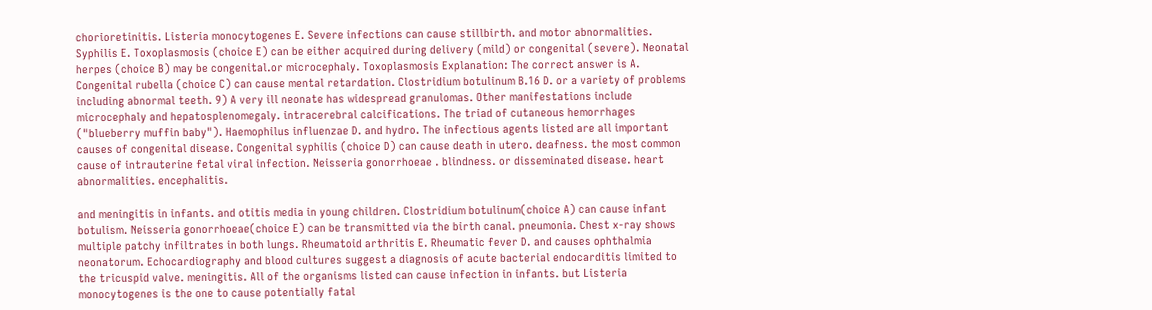chorioretinitis. Listeria monocytogenes E. Severe infections can cause stillbirth. and motor abnormalities. Syphilis E. Toxoplasmosis (choice E) can be either acquired during delivery (mild) or congenital (severe). Neonatal herpes (choice B) may be congenital.or microcephaly. Toxoplasmosis Explanation: The correct answer is A. Congenital rubella (choice C) can cause mental retardation. Clostridium botulinum B.16 D. or a variety of problems including abnormal teeth. 9) A very ill neonate has widespread granulomas. Other manifestations include microcephaly and hepatosplenomegaly. intracerebral calcifications. The triad of cutaneous hemorrhages ("blueberry muffin baby"). Haemophilus influenzae D. and hydro. The infectious agents listed are all important causes of congenital disease. Congenital syphilis (choice D) can cause death in utero. deafness. the most common cause of intrauterine fetal viral infection. Neisseria gonorrhoeae . blindness. or disseminated disease. heart abnormalities. encephalitis.

and meningitis in infants. and otitis media in young children. Clostridium botulinum(choice A) can cause infant botulism. Neisseria gonorrhoeae(choice E) can be transmitted via the birth canal. pneumonia. Chest x-ray shows multiple patchy infiltrates in both lungs. Rheumatoid arthritis E. Rheumatic fever D. and causes ophthalmia neonatorum. Echocardiography and blood cultures suggest a diagnosis of acute bacterial endocarditis limited to the tricuspid valve. meningitis. All of the organisms listed can cause infection in infants. but Listeria monocytogenes is the one to cause potentially fatal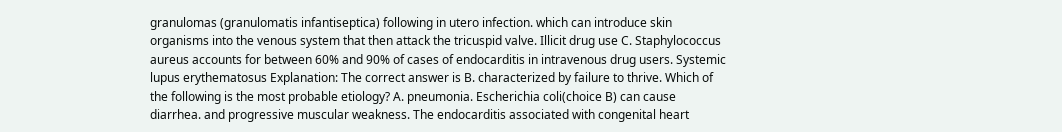granulomas (granulomatis infantiseptica) following in utero infection. which can introduce skin organisms into the venous system that then attack the tricuspid valve. Illicit drug use C. Staphylococcus aureus accounts for between 60% and 90% of cases of endocarditis in intravenous drug users. Systemic lupus erythematosus Explanation: The correct answer is B. characterized by failure to thrive. Which of the following is the most probable etiology? A. pneumonia. Escherichia coli(choice B) can cause diarrhea. and progressive muscular weakness. The endocarditis associated with congenital heart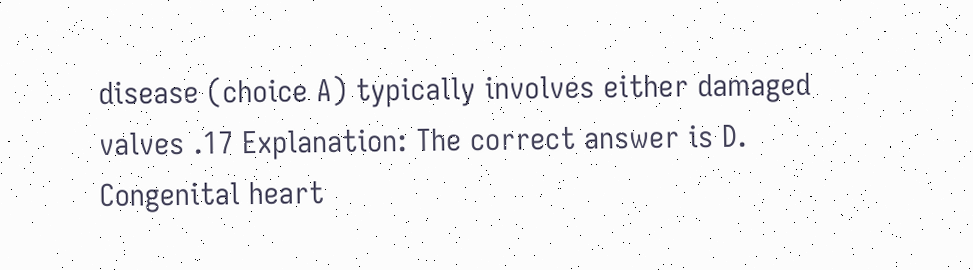disease (choice A) typically involves either damaged valves .17 Explanation: The correct answer is D. Congenital heart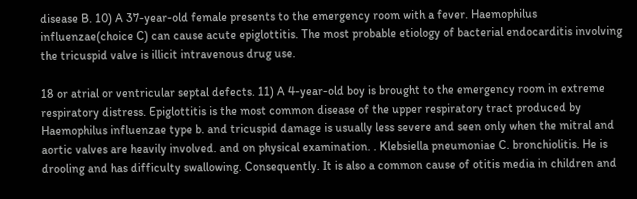disease B. 10) A 37-year-old female presents to the emergency room with a fever. Haemophilus influenzae(choice C) can cause acute epiglottitis. The most probable etiology of bacterial endocarditis involving the tricuspid valve is illicit intravenous drug use.

18 or atrial or ventricular septal defects. 11) A 4-year-old boy is brought to the emergency room in extreme respiratory distress. Epiglottitis is the most common disease of the upper respiratory tract produced by Haemophilus influenzae type b. and tricuspid damage is usually less severe and seen only when the mitral and aortic valves are heavily involved. and on physical examination. . Klebsiella pneumoniae C. bronchiolitis. He is drooling and has difficulty swallowing. Consequently. It is also a common cause of otitis media in children and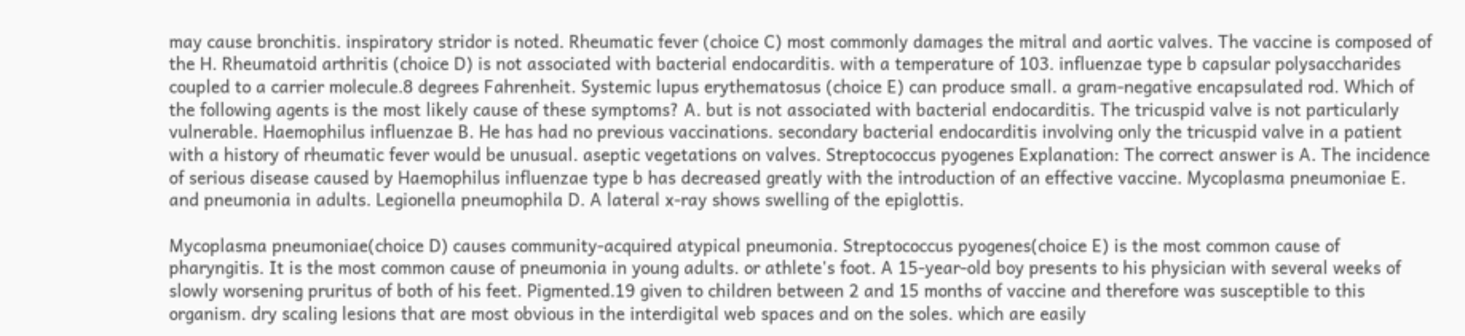may cause bronchitis. inspiratory stridor is noted. Rheumatic fever (choice C) most commonly damages the mitral and aortic valves. The vaccine is composed of the H. Rheumatoid arthritis (choice D) is not associated with bacterial endocarditis. with a temperature of 103. influenzae type b capsular polysaccharides coupled to a carrier molecule.8 degrees Fahrenheit. Systemic lupus erythematosus (choice E) can produce small. a gram-negative encapsulated rod. Which of the following agents is the most likely cause of these symptoms? A. but is not associated with bacterial endocarditis. The tricuspid valve is not particularly vulnerable. Haemophilus influenzae B. He has had no previous vaccinations. secondary bacterial endocarditis involving only the tricuspid valve in a patient with a history of rheumatic fever would be unusual. aseptic vegetations on valves. Streptococcus pyogenes Explanation: The correct answer is A. The incidence of serious disease caused by Haemophilus influenzae type b has decreased greatly with the introduction of an effective vaccine. Mycoplasma pneumoniae E. and pneumonia in adults. Legionella pneumophila D. A lateral x-ray shows swelling of the epiglottis.

Mycoplasma pneumoniae(choice D) causes community-acquired atypical pneumonia. Streptococcus pyogenes(choice E) is the most common cause of pharyngitis. It is the most common cause of pneumonia in young adults. or athlete's foot. A 15-year-old boy presents to his physician with several weeks of slowly worsening pruritus of both of his feet. Pigmented.19 given to children between 2 and 15 months of vaccine and therefore was susceptible to this organism. dry scaling lesions that are most obvious in the interdigital web spaces and on the soles. which are easily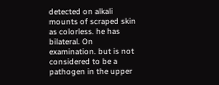detected on alkali mounts of scraped skin as colorless. he has bilateral. On examination. but is not considered to be a pathogen in the upper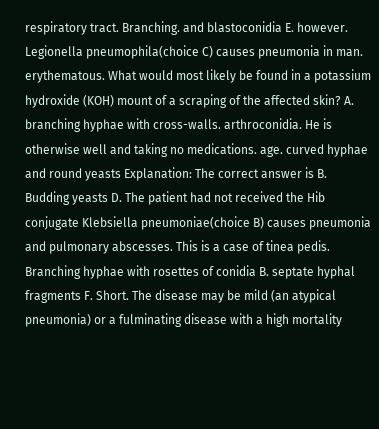respiratory tract. Branching. and blastoconidia E. however. Legionella pneumophila(choice C) causes pneumonia in man. erythematous. What would most likely be found in a potassium hydroxide (KOH) mount of a scraping of the affected skin? A. branching hyphae with cross-walls. arthroconidia. He is otherwise well and taking no medications. age. curved hyphae and round yeasts Explanation: The correct answer is B. Budding yeasts D. The patient had not received the Hib conjugate Klebsiella pneumoniae(choice B) causes pneumonia and pulmonary abscesses. This is a case of tinea pedis. Branching hyphae with rosettes of conidia B. septate hyphal fragments F. Short. The disease may be mild (an atypical pneumonia) or a fulminating disease with a high mortality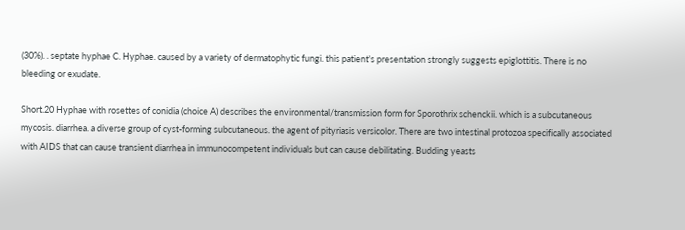(30%). . septate hyphae C. Hyphae. caused by a variety of dermatophytic fungi. this patient's presentation strongly suggests epiglottitis. There is no bleeding or exudate.

Short.20 Hyphae with rosettes of conidia (choice A) describes the environmental/transmission form for Sporothrix schenckii. which is a subcutaneous mycosis. diarrhea. a diverse group of cyst-forming subcutaneous. the agent of pityriasis versicolor. There are two intestinal protozoa specifically associated with AIDS that can cause transient diarrhea in immunocompetent individuals but can cause debilitating. Budding yeasts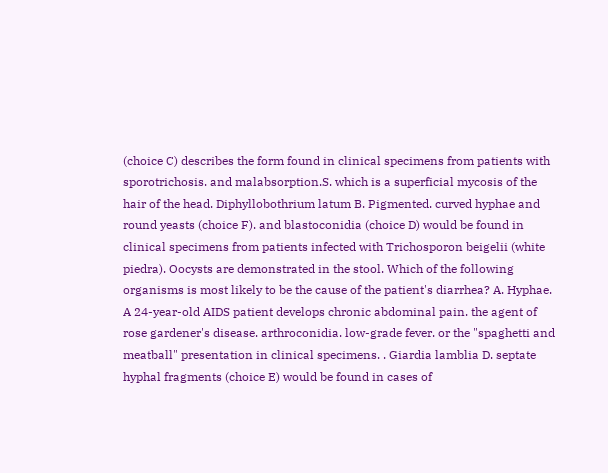(choice C) describes the form found in clinical specimens from patients with sporotrichosis. and malabsorption.S. which is a superficial mycosis of the hair of the head. Diphyllobothrium latum B. Pigmented. curved hyphae and round yeasts (choice F). and blastoconidia (choice D) would be found in clinical specimens from patients infected with Trichosporon beigelii (white piedra). Oocysts are demonstrated in the stool. Which of the following organisms is most likely to be the cause of the patient's diarrhea? A. Hyphae. A 24-year-old AIDS patient develops chronic abdominal pain. the agent of rose gardener's disease. arthroconidia. low-grade fever. or the "spaghetti and meatball" presentation in clinical specimens. . Giardia lamblia D. septate hyphal fragments (choice E) would be found in cases of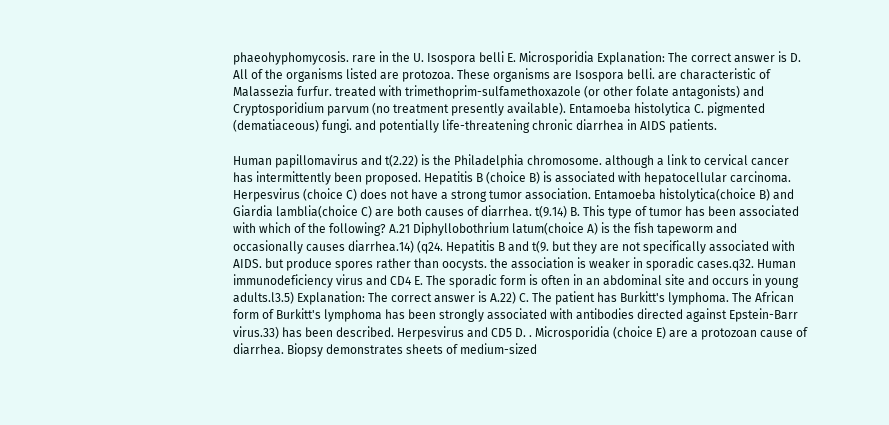phaeohyphomycosis. rare in the U. Isospora belli E. Microsporidia Explanation: The correct answer is D. All of the organisms listed are protozoa. These organisms are Isospora belli. are characteristic of Malassezia furfur. treated with trimethoprim-sulfamethoxazole (or other folate antagonists) and Cryptosporidium parvum (no treatment presently available). Entamoeba histolytica C. pigmented (dematiaceous) fungi. and potentially life-threatening chronic diarrhea in AIDS patients.

Human papillomavirus and t(2.22) is the Philadelphia chromosome. although a link to cervical cancer has intermittently been proposed. Hepatitis B (choice B) is associated with hepatocellular carcinoma. Herpesvirus (choice C) does not have a strong tumor association. Entamoeba histolytica(choice B) and Giardia lamblia(choice C) are both causes of diarrhea. t(9.14) B. This type of tumor has been associated with which of the following? A.21 Diphyllobothrium latum(choice A) is the fish tapeworm and occasionally causes diarrhea.14) (q24. Hepatitis B and t(9. but they are not specifically associated with AIDS. but produce spores rather than oocysts. the association is weaker in sporadic cases.q32. Human immunodeficiency virus and CD4 E. The sporadic form is often in an abdominal site and occurs in young adults.l3.5) Explanation: The correct answer is A.22) C. The patient has Burkitt's lymphoma. The African form of Burkitt's lymphoma has been strongly associated with antibodies directed against Epstein-Barr virus.33) has been described. Herpesvirus and CD5 D. . Microsporidia (choice E) are a protozoan cause of diarrhea. Biopsy demonstrates sheets of medium-sized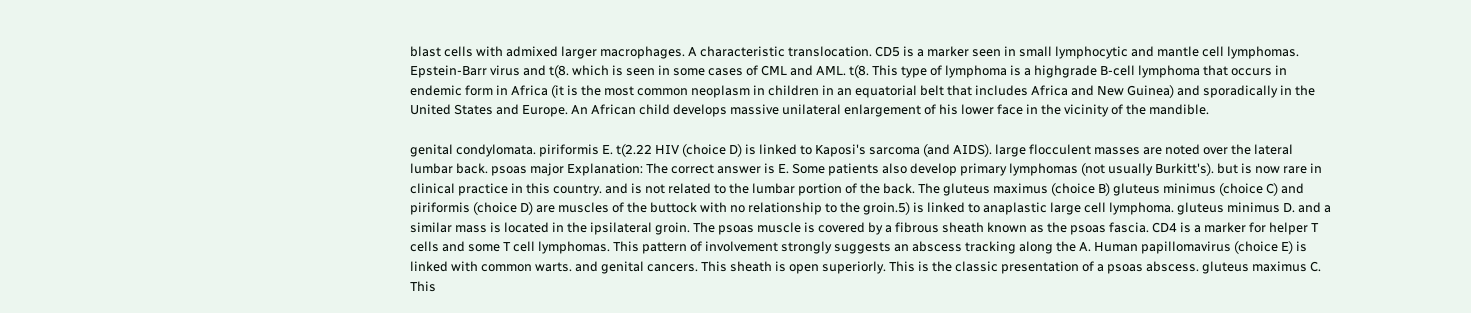blast cells with admixed larger macrophages. A characteristic translocation. CD5 is a marker seen in small lymphocytic and mantle cell lymphomas. Epstein-Barr virus and t(8. which is seen in some cases of CML and AML. t(8. This type of lymphoma is a highgrade B-cell lymphoma that occurs in endemic form in Africa (it is the most common neoplasm in children in an equatorial belt that includes Africa and New Guinea) and sporadically in the United States and Europe. An African child develops massive unilateral enlargement of his lower face in the vicinity of the mandible.

genital condylomata. piriformis E. t(2.22 HIV (choice D) is linked to Kaposi's sarcoma (and AIDS). large flocculent masses are noted over the lateral lumbar back. psoas major Explanation: The correct answer is E. Some patients also develop primary lymphomas (not usually Burkitt's). but is now rare in clinical practice in this country. and is not related to the lumbar portion of the back. The gluteus maximus (choice B) gluteus minimus (choice C) and piriformis (choice D) are muscles of the buttock with no relationship to the groin.5) is linked to anaplastic large cell lymphoma. gluteus minimus D. and a similar mass is located in the ipsilateral groin. The psoas muscle is covered by a fibrous sheath known as the psoas fascia. CD4 is a marker for helper T cells and some T cell lymphomas. This pattern of involvement strongly suggests an abscess tracking along the A. Human papillomavirus (choice E) is linked with common warts. and genital cancers. This sheath is open superiorly. This is the classic presentation of a psoas abscess. gluteus maximus C. This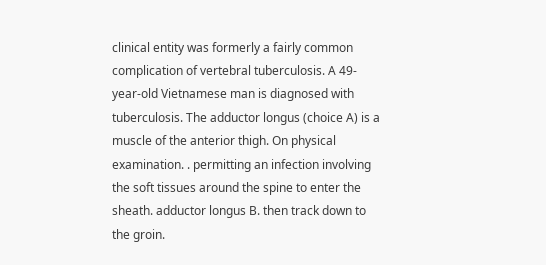clinical entity was formerly a fairly common complication of vertebral tuberculosis. A 49-year-old Vietnamese man is diagnosed with tuberculosis. The adductor longus (choice A) is a muscle of the anterior thigh. On physical examination. . permitting an infection involving the soft tissues around the spine to enter the sheath. adductor longus B. then track down to the groin.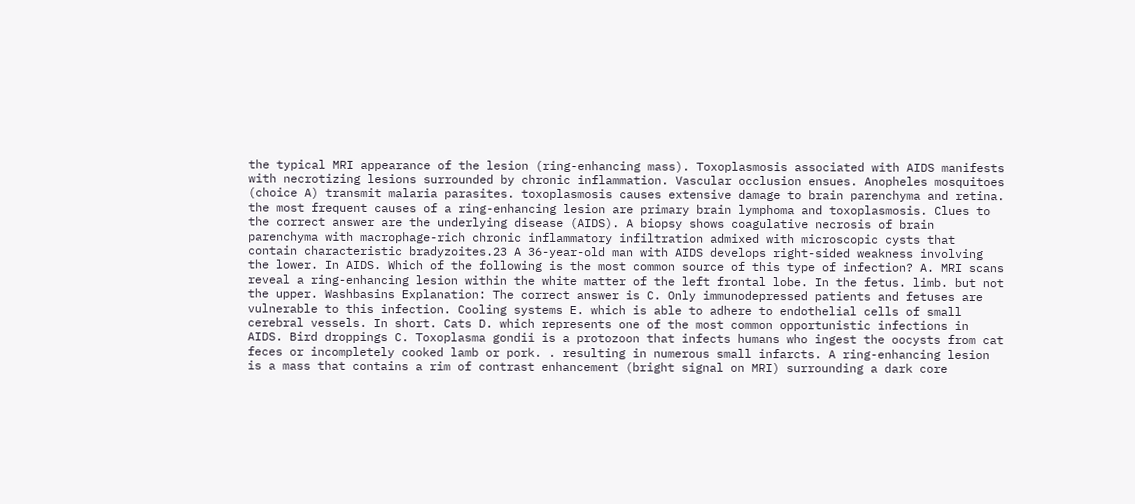the typical MRI appearance of the lesion (ring-enhancing mass). Toxoplasmosis associated with AIDS manifests with necrotizing lesions surrounded by chronic inflammation. Vascular occlusion ensues. Anopheles mosquitoes (choice A) transmit malaria parasites. toxoplasmosis causes extensive damage to brain parenchyma and retina. the most frequent causes of a ring-enhancing lesion are primary brain lymphoma and toxoplasmosis. Clues to the correct answer are the underlying disease (AIDS). A biopsy shows coagulative necrosis of brain parenchyma with macrophage-rich chronic inflammatory infiltration admixed with microscopic cysts that contain characteristic bradyzoites.23 A 36-year-old man with AIDS develops right-sided weakness involving the lower. In AIDS. Which of the following is the most common source of this type of infection? A. MRI scans reveal a ring-enhancing lesion within the white matter of the left frontal lobe. In the fetus. limb. but not the upper. Washbasins Explanation: The correct answer is C. Only immunodepressed patients and fetuses are vulnerable to this infection. Cooling systems E. which is able to adhere to endothelial cells of small cerebral vessels. In short. Cats D. which represents one of the most common opportunistic infections in AIDS. Bird droppings C. Toxoplasma gondii is a protozoon that infects humans who ingest the oocysts from cat feces or incompletely cooked lamb or pork. . resulting in numerous small infarcts. A ring-enhancing lesion is a mass that contains a rim of contrast enhancement (bright signal on MRI) surrounding a dark core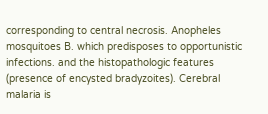corresponding to central necrosis. Anopheles mosquitoes B. which predisposes to opportunistic infections. and the histopathologic features (presence of encysted bradyzoites). Cerebral malaria is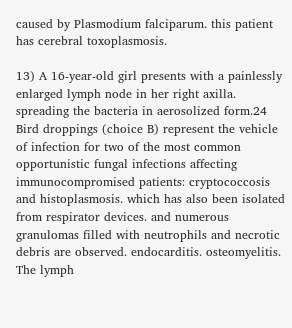caused by Plasmodium falciparum. this patient has cerebral toxoplasmosis.

13) A 16-year-old girl presents with a painlessly enlarged lymph node in her right axilla. spreading the bacteria in aerosolized form.24 Bird droppings (choice B) represent the vehicle of infection for two of the most common opportunistic fungal infections affecting immunocompromised patients: cryptococcosis and histoplasmosis. which has also been isolated from respirator devices. and numerous granulomas filled with neutrophils and necrotic debris are observed. endocarditis. osteomyelitis. The lymph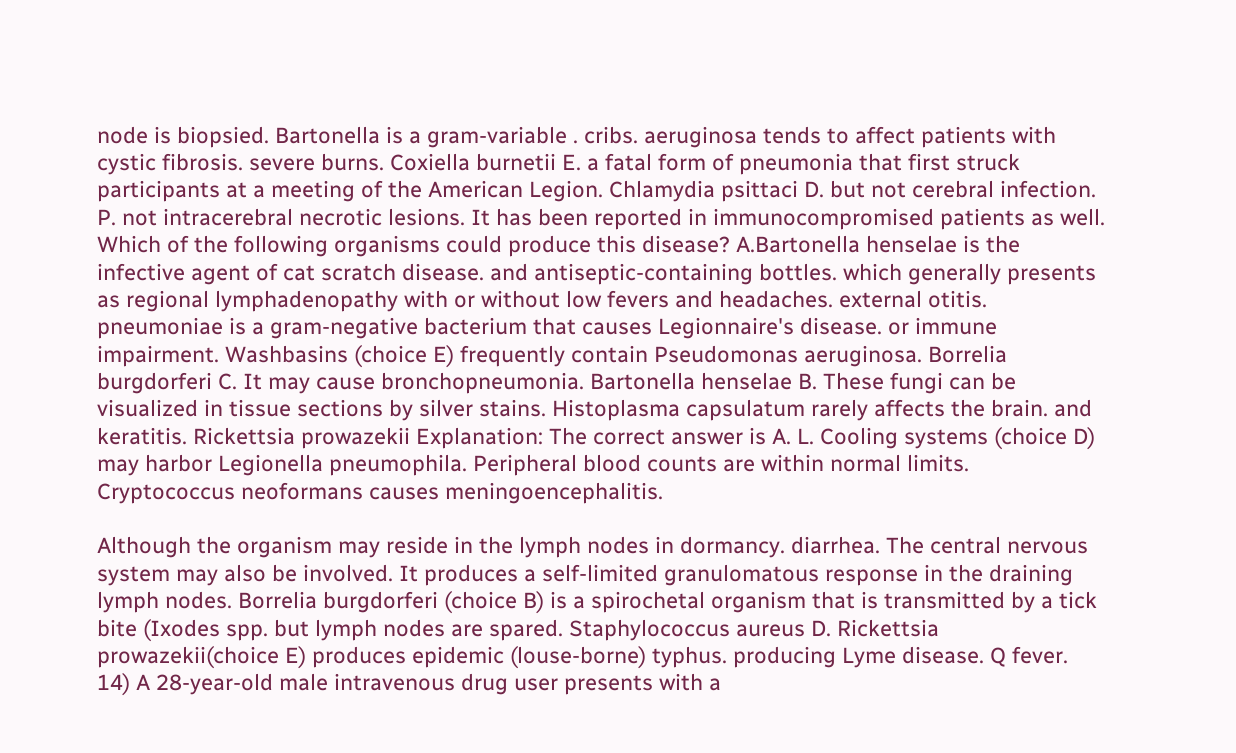node is biopsied. Bartonella is a gram-variable . cribs. aeruginosa tends to affect patients with cystic fibrosis. severe burns. Coxiella burnetii E. a fatal form of pneumonia that first struck participants at a meeting of the American Legion. Chlamydia psittaci D. but not cerebral infection. P. not intracerebral necrotic lesions. It has been reported in immunocompromised patients as well. Which of the following organisms could produce this disease? A.Bartonella henselae is the infective agent of cat scratch disease. and antiseptic-containing bottles. which generally presents as regional lymphadenopathy with or without low fevers and headaches. external otitis. pneumoniae is a gram-negative bacterium that causes Legionnaire's disease. or immune impairment. Washbasins (choice E) frequently contain Pseudomonas aeruginosa. Borrelia burgdorferi C. It may cause bronchopneumonia. Bartonella henselae B. These fungi can be visualized in tissue sections by silver stains. Histoplasma capsulatum rarely affects the brain. and keratitis. Rickettsia prowazekii Explanation: The correct answer is A. L. Cooling systems (choice D) may harbor Legionella pneumophila. Peripheral blood counts are within normal limits. Cryptococcus neoformans causes meningoencephalitis.

Although the organism may reside in the lymph nodes in dormancy. diarrhea. The central nervous system may also be involved. It produces a self-limited granulomatous response in the draining lymph nodes. Borrelia burgdorferi (choice B) is a spirochetal organism that is transmitted by a tick bite (Ixodes spp. but lymph nodes are spared. Staphylococcus aureus D. Rickettsia prowazekii(choice E) produces epidemic (louse-borne) typhus. producing Lyme disease. Q fever. 14) A 28-year-old male intravenous drug user presents with a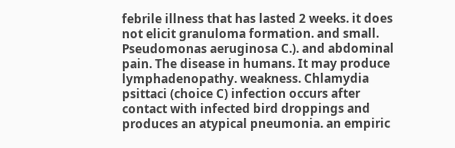febrile illness that has lasted 2 weeks. it does not elicit granuloma formation. and small. Pseudomonas aeruginosa C.). and abdominal pain. The disease in humans. It may produce lymphadenopathy. weakness. Chlamydia psittaci (choice C) infection occurs after contact with infected bird droppings and produces an atypical pneumonia. an empiric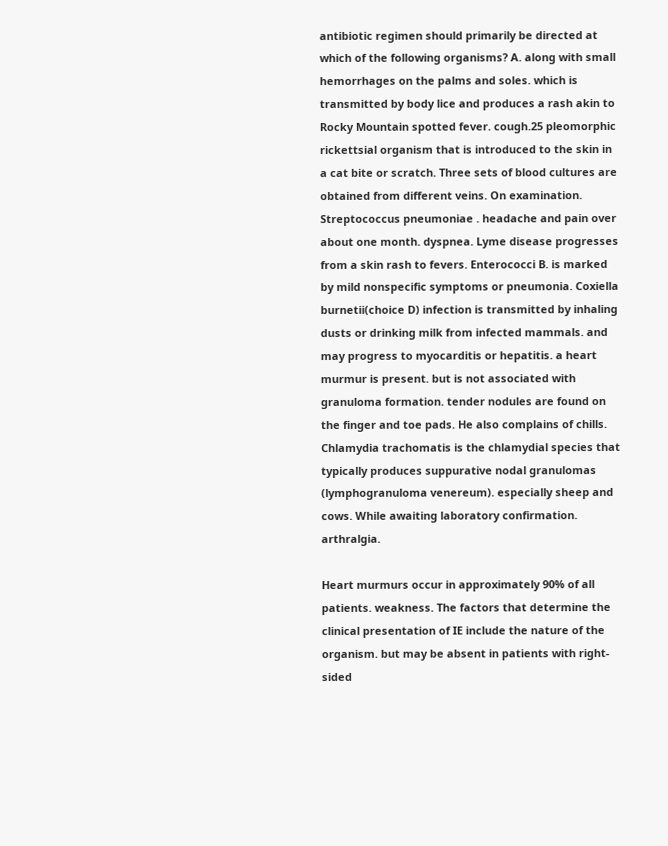antibiotic regimen should primarily be directed at which of the following organisms? A. along with small hemorrhages on the palms and soles. which is transmitted by body lice and produces a rash akin to Rocky Mountain spotted fever. cough.25 pleomorphic rickettsial organism that is introduced to the skin in a cat bite or scratch. Three sets of blood cultures are obtained from different veins. On examination. Streptococcus pneumoniae . headache and pain over about one month. dyspnea. Lyme disease progresses from a skin rash to fevers. Enterococci B. is marked by mild nonspecific symptoms or pneumonia. Coxiella burnetii(choice D) infection is transmitted by inhaling dusts or drinking milk from infected mammals. and may progress to myocarditis or hepatitis. a heart murmur is present. but is not associated with granuloma formation. tender nodules are found on the finger and toe pads. He also complains of chills. Chlamydia trachomatis is the chlamydial species that typically produces suppurative nodal granulomas (lymphogranuloma venereum). especially sheep and cows. While awaiting laboratory confirmation. arthralgia.

Heart murmurs occur in approximately 90% of all patients. weakness. The factors that determine the clinical presentation of IE include the nature of the organism. but may be absent in patients with right-sided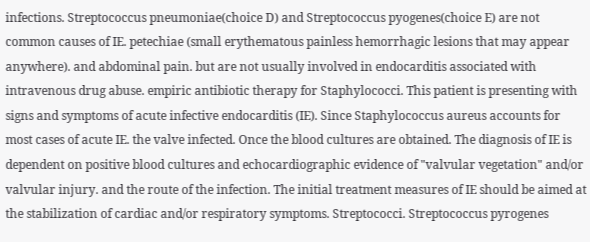infections. Streptococcus pneumoniae(choice D) and Streptococcus pyogenes(choice E) are not common causes of IE. petechiae (small erythematous painless hemorrhagic lesions that may appear anywhere). and abdominal pain. but are not usually involved in endocarditis associated with intravenous drug abuse. empiric antibiotic therapy for Staphylococci. This patient is presenting with signs and symptoms of acute infective endocarditis (IE). Since Staphylococcus aureus accounts for most cases of acute IE. the valve infected. Once the blood cultures are obtained. The diagnosis of IE is dependent on positive blood cultures and echocardiographic evidence of "valvular vegetation" and/or valvular injury. and the route of the infection. The initial treatment measures of IE should be aimed at the stabilization of cardiac and/or respiratory symptoms. Streptococci. Streptococcus pyrogenes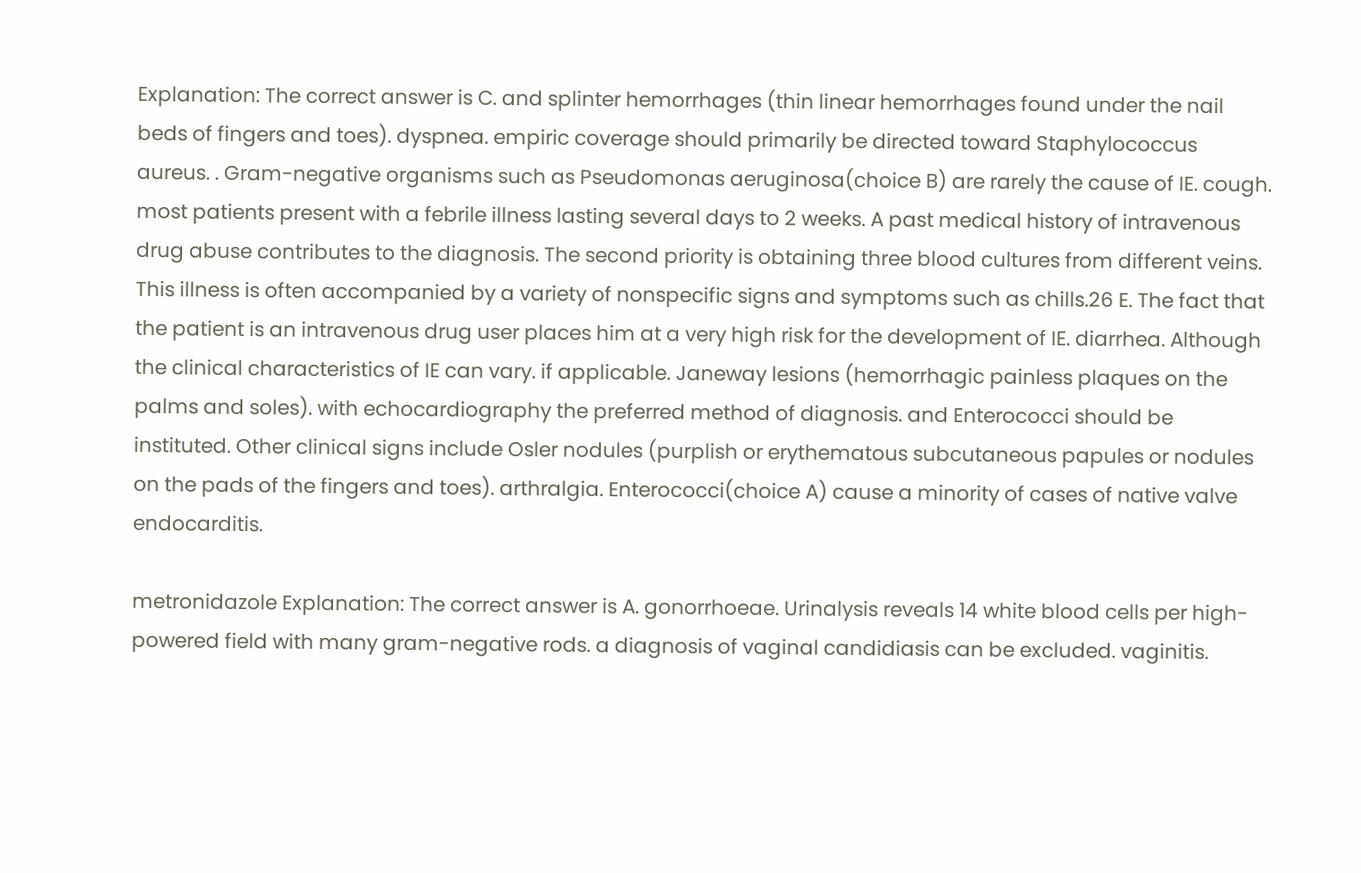Explanation: The correct answer is C. and splinter hemorrhages (thin linear hemorrhages found under the nail beds of fingers and toes). dyspnea. empiric coverage should primarily be directed toward Staphylococcus aureus. . Gram-negative organisms such as Pseudomonas aeruginosa(choice B) are rarely the cause of IE. cough. most patients present with a febrile illness lasting several days to 2 weeks. A past medical history of intravenous drug abuse contributes to the diagnosis. The second priority is obtaining three blood cultures from different veins. This illness is often accompanied by a variety of nonspecific signs and symptoms such as chills.26 E. The fact that the patient is an intravenous drug user places him at a very high risk for the development of IE. diarrhea. Although the clinical characteristics of IE can vary. if applicable. Janeway lesions (hemorrhagic painless plaques on the palms and soles). with echocardiography the preferred method of diagnosis. and Enterococci should be instituted. Other clinical signs include Osler nodules (purplish or erythematous subcutaneous papules or nodules on the pads of the fingers and toes). arthralgia. Enterococci(choice A) cause a minority of cases of native valve endocarditis.

metronidazole Explanation: The correct answer is A. gonorrhoeae. Urinalysis reveals 14 white blood cells per high-powered field with many gram-negative rods. a diagnosis of vaginal candidiasis can be excluded. vaginitis.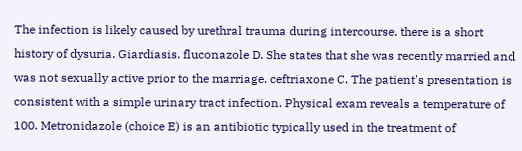The infection is likely caused by urethral trauma during intercourse. there is a short history of dysuria. Giardiasis. fluconazole D. She states that she was recently married and was not sexually active prior to the marriage. ceftriaxone C. The patient's presentation is consistent with a simple urinary tract infection. Physical exam reveals a temperature of 100. Metronidazole (choice E) is an antibiotic typically used in the treatment of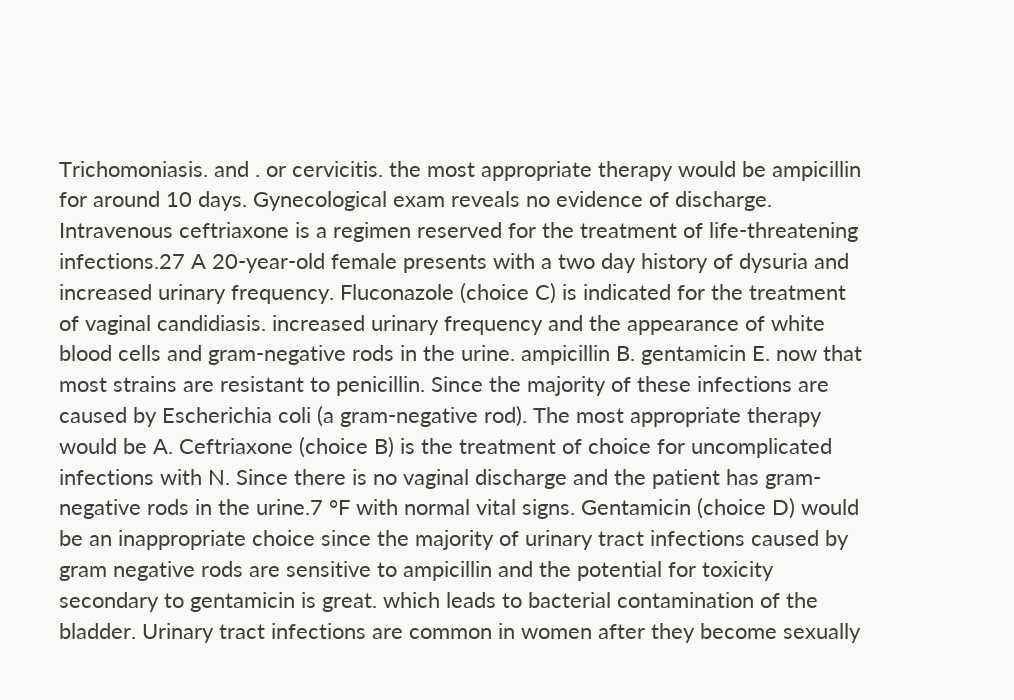Trichomoniasis. and . or cervicitis. the most appropriate therapy would be ampicillin for around 10 days. Gynecological exam reveals no evidence of discharge. Intravenous ceftriaxone is a regimen reserved for the treatment of life-threatening infections.27 A 20-year-old female presents with a two day history of dysuria and increased urinary frequency. Fluconazole (choice C) is indicated for the treatment of vaginal candidiasis. increased urinary frequency and the appearance of white blood cells and gram-negative rods in the urine. ampicillin B. gentamicin E. now that most strains are resistant to penicillin. Since the majority of these infections are caused by Escherichia coli (a gram-negative rod). The most appropriate therapy would be A. Ceftriaxone (choice B) is the treatment of choice for uncomplicated infections with N. Since there is no vaginal discharge and the patient has gram-negative rods in the urine.7 °F with normal vital signs. Gentamicin (choice D) would be an inappropriate choice since the majority of urinary tract infections caused by gram negative rods are sensitive to ampicillin and the potential for toxicity secondary to gentamicin is great. which leads to bacterial contamination of the bladder. Urinary tract infections are common in women after they become sexually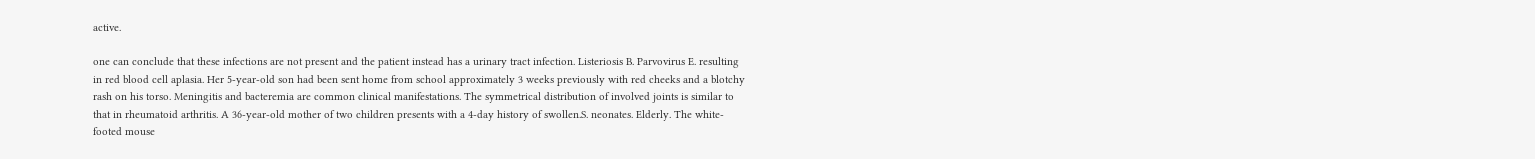active.

one can conclude that these infections are not present and the patient instead has a urinary tract infection. Listeriosis B. Parvovirus E. resulting in red blood cell aplasia. Her 5-year-old son had been sent home from school approximately 3 weeks previously with red cheeks and a blotchy rash on his torso. Meningitis and bacteremia are common clinical manifestations. The symmetrical distribution of involved joints is similar to that in rheumatoid arthritis. A 36-year-old mother of two children presents with a 4-day history of swollen.S. neonates. Elderly. The white-footed mouse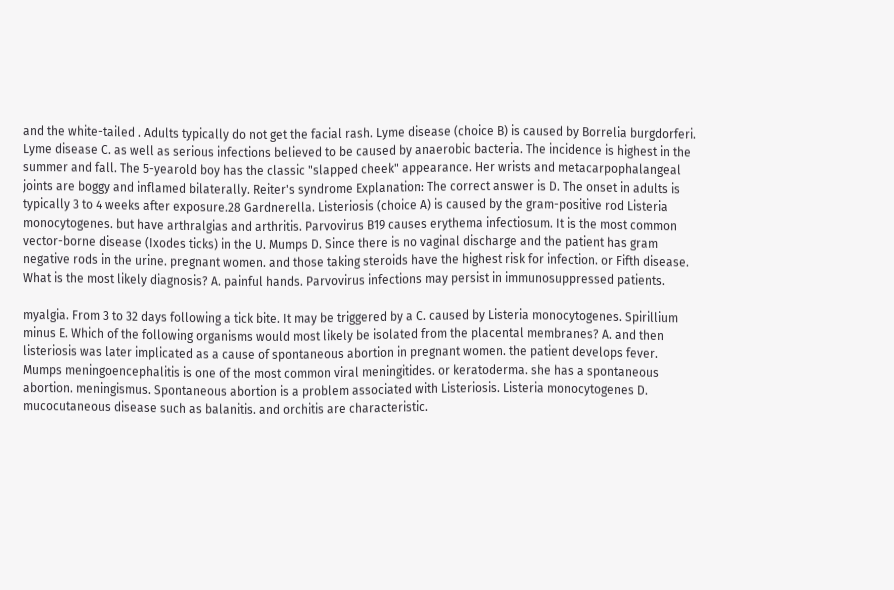and the white-tailed . Adults typically do not get the facial rash. Lyme disease (choice B) is caused by Borrelia burgdorferi. Lyme disease C. as well as serious infections believed to be caused by anaerobic bacteria. The incidence is highest in the summer and fall. The 5-yearold boy has the classic "slapped cheek" appearance. Her wrists and metacarpophalangeal joints are boggy and inflamed bilaterally. Reiter's syndrome Explanation: The correct answer is D. The onset in adults is typically 3 to 4 weeks after exposure.28 Gardnerella. Listeriosis (choice A) is caused by the gram-positive rod Listeria monocytogenes. but have arthralgias and arthritis. Parvovirus B19 causes erythema infectiosum. It is the most common vector-borne disease (Ixodes ticks) in the U. Mumps D. Since there is no vaginal discharge and the patient has gram negative rods in the urine. pregnant women. and those taking steroids have the highest risk for infection. or Fifth disease. What is the most likely diagnosis? A. painful hands. Parvovirus infections may persist in immunosuppressed patients.

myalgia. From 3 to 32 days following a tick bite. It may be triggered by a C. caused by Listeria monocytogenes. Spirillium minus E. Which of the following organisms would most likely be isolated from the placental membranes? A. and then listeriosis was later implicated as a cause of spontaneous abortion in pregnant women. the patient develops fever. Mumps meningoencephalitis is one of the most common viral meningitides. or keratoderma. she has a spontaneous abortion. meningismus. Spontaneous abortion is a problem associated with Listeriosis. Listeria monocytogenes D. mucocutaneous disease such as balanitis. and orchitis are characteristic.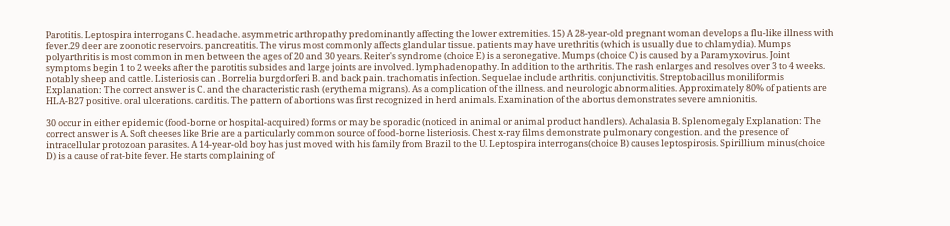Parotitis. Leptospira interrogans C. headache. asymmetric arthropathy predominantly affecting the lower extremities. 15) A 28-year-old pregnant woman develops a flu-like illness with fever.29 deer are zoonotic reservoirs. pancreatitis. The virus most commonly affects glandular tissue. patients may have urethritis (which is usually due to chlamydia). Mumps polyarthritis is most common in men between the ages of 20 and 30 years. Reiter's syndrome (choice E) is a seronegative. Mumps (choice C) is caused by a Paramyxovirus. Joint symptoms begin 1 to 2 weeks after the parotitis subsides and large joints are involved. lymphadenopathy. In addition to the arthritis. The rash enlarges and resolves over 3 to 4 weeks. notably sheep and cattle. Listeriosis can . Borrelia burgdorferi B. and back pain. trachomatis infection. Sequelae include arthritis. conjunctivitis. Streptobacillus moniliformis Explanation: The correct answer is C. and the characteristic rash (erythema migrans). As a complication of the illness. and neurologic abnormalities. Approximately 80% of patients are HLA-B27 positive. oral ulcerations. carditis. The pattern of abortions was first recognized in herd animals. Examination of the abortus demonstrates severe amnionitis.

30 occur in either epidemic (food-borne or hospital-acquired) forms or may be sporadic (noticed in animal or animal product handlers). Achalasia B. Splenomegaly Explanation: The correct answer is A. Soft cheeses like Brie are a particularly common source of food-borne listeriosis. Chest x-ray films demonstrate pulmonary congestion. and the presence of intracellular protozoan parasites. A 14-year-old boy has just moved with his family from Brazil to the U. Leptospira interrogans(choice B) causes leptospirosis. Spirillium minus(choice D) is a cause of rat-bite fever. He starts complaining of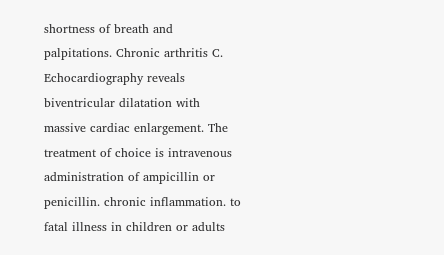shortness of breath and palpitations. Chronic arthritis C. Echocardiography reveals biventricular dilatation with massive cardiac enlargement. The treatment of choice is intravenous administration of ampicillin or penicillin. chronic inflammation. to fatal illness in children or adults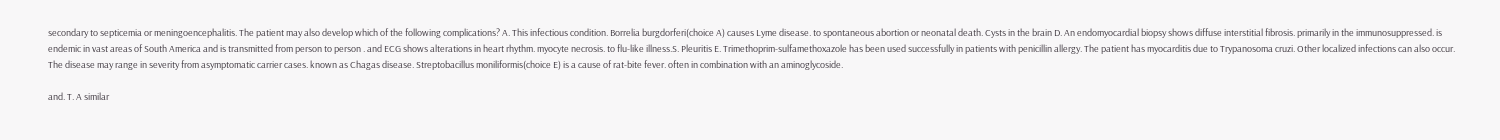secondary to septicemia or meningoencephalitis. The patient may also develop which of the following complications? A. This infectious condition. Borrelia burgdorferi(choice A) causes Lyme disease. to spontaneous abortion or neonatal death. Cysts in the brain D. An endomyocardial biopsy shows diffuse interstitial fibrosis. primarily in the immunosuppressed. is endemic in vast areas of South America and is transmitted from person to person . and ECG shows alterations in heart rhythm. myocyte necrosis. to flu-like illness.S. Pleuritis E. Trimethoprim-sulfamethoxazole has been used successfully in patients with penicillin allergy. The patient has myocarditis due to Trypanosoma cruzi. Other localized infections can also occur. The disease may range in severity from asymptomatic carrier cases. known as Chagas disease. Streptobacillus moniliformis(choice E) is a cause of rat-bite fever. often in combination with an aminoglycoside.

and. T. A similar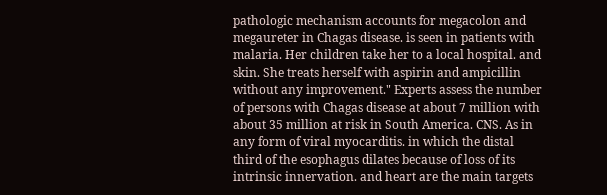pathologic mechanism accounts for megacolon and megaureter in Chagas disease. is seen in patients with malaria. Her children take her to a local hospital. and skin. She treats herself with aspirin and ampicillin without any improvement." Experts assess the number of persons with Chagas disease at about 7 million with about 35 million at risk in South America. CNS. As in any form of viral myocarditis. in which the distal third of the esophagus dilates because of loss of its intrinsic innervation. and heart are the main targets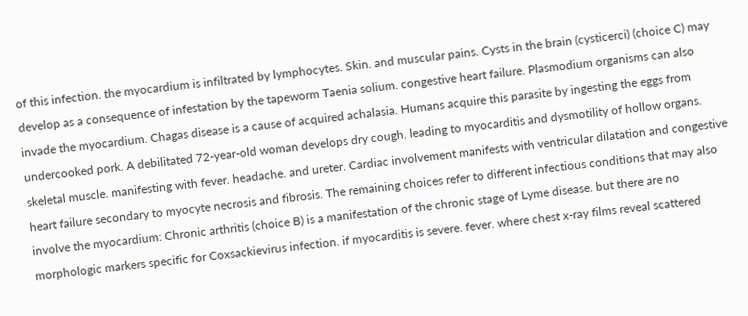of this infection. the myocardium is infiltrated by lymphocytes. Skin. and muscular pains. Cysts in the brain (cysticerci) (choice C) may develop as a consequence of infestation by the tapeworm Taenia solium. congestive heart failure. Plasmodium organisms can also invade the myocardium. Chagas disease is a cause of acquired achalasia. Humans acquire this parasite by ingesting the eggs from undercooked pork. A debilitated 72-year-old woman develops dry cough. leading to myocarditis and dysmotility of hollow organs. skeletal muscle. manifesting with fever. headache. and ureter. Cardiac involvement manifests with ventricular dilatation and congestive heart failure secondary to myocyte necrosis and fibrosis. The remaining choices refer to different infectious conditions that may also involve the myocardium: Chronic arthritis (choice B) is a manifestation of the chronic stage of Lyme disease. but there are no morphologic markers specific for Coxsackievirus infection. if myocarditis is severe. fever. where chest x-ray films reveal scattered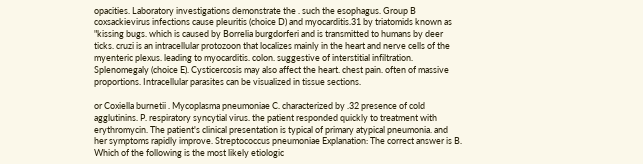opacities. Laboratory investigations demonstrate the . such the esophagus. Group B coxsackievirus infections cause pleuritis (choice D) and myocarditis.31 by triatomids known as "kissing bugs. which is caused by Borrelia burgdorferi and is transmitted to humans by deer ticks. cruzi is an intracellular protozoon that localizes mainly in the heart and nerve cells of the myenteric plexus. leading to myocarditis. colon. suggestive of interstitial infiltration. Splenomegaly (choice E). Cysticercosis may also affect the heart. chest pain. often of massive proportions. Intracellular parasites can be visualized in tissue sections.

or Coxiella burnetii . Mycoplasma pneumoniae C. characterized by .32 presence of cold agglutinins. P. respiratory syncytial virus. the patient responded quickly to treatment with erythromycin. The patient's clinical presentation is typical of primary atypical pneumonia. and her symptoms rapidly improve. Streptococcus pneumoniae Explanation: The correct answer is B. Which of the following is the most likely etiologic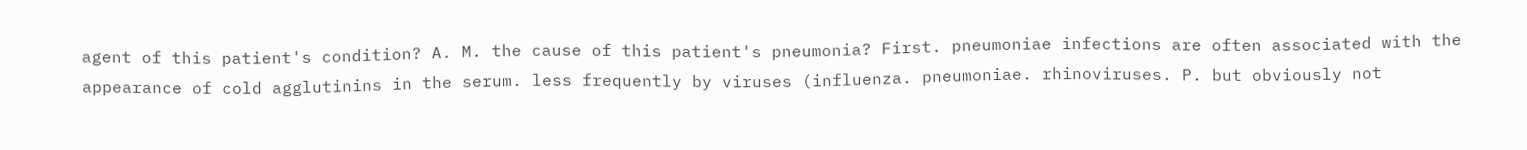agent of this patient's condition? A. M. the cause of this patient's pneumonia? First. pneumoniae infections are often associated with the appearance of cold agglutinins in the serum. less frequently by viruses (influenza. pneumoniae. rhinoviruses. P. but obviously not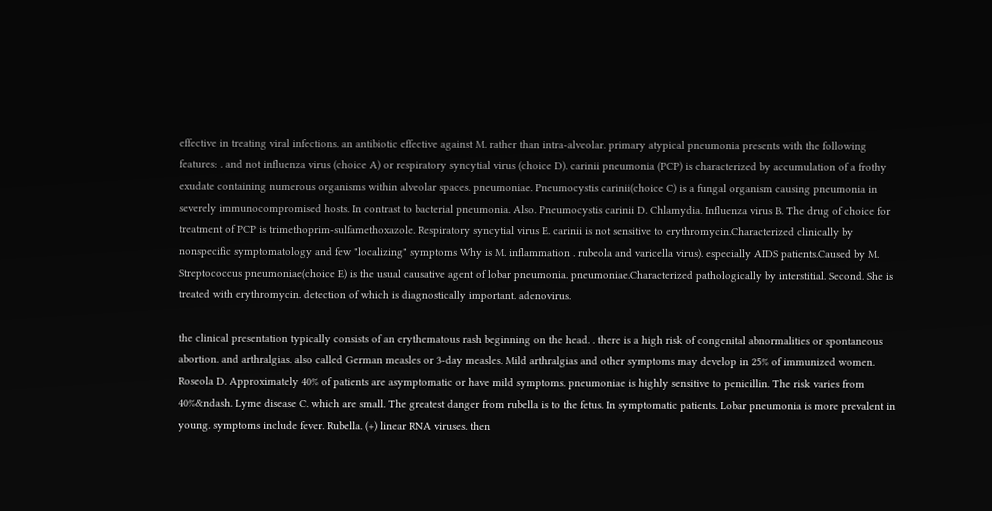effective in treating viral infections. an antibiotic effective against M. rather than intra-alveolar. primary atypical pneumonia presents with the following features: . and not influenza virus (choice A) or respiratory syncytial virus (choice D). carinii pneumonia (PCP) is characterized by accumulation of a frothy exudate containing numerous organisms within alveolar spaces. pneumoniae. Pneumocystis carinii(choice C) is a fungal organism causing pneumonia in severely immunocompromised hosts. In contrast to bacterial pneumonia. Also. Pneumocystis carinii D. Chlamydia. Influenza virus B. The drug of choice for treatment of PCP is trimethoprim-sulfamethoxazole. Respiratory syncytial virus E. carinii is not sensitive to erythromycin.Characterized clinically by nonspecific symptomatology and few "localizing" symptoms Why is M. inflammation . rubeola and varicella virus). especially AIDS patients.Caused by M. Streptococcus pneumoniae(choice E) is the usual causative agent of lobar pneumonia. pneumoniae.Characterized pathologically by interstitial. Second. She is treated with erythromycin. detection of which is diagnostically important. adenovirus.

the clinical presentation typically consists of an erythematous rash beginning on the head. . there is a high risk of congenital abnormalities or spontaneous abortion. and arthralgias. also called German measles or 3-day measles. Mild arthralgias and other symptoms may develop in 25% of immunized women. Roseola D. Approximately 40% of patients are asymptomatic or have mild symptoms. pneumoniae is highly sensitive to penicillin. The risk varies from 40%&ndash. Lyme disease C. which are small. The greatest danger from rubella is to the fetus. In symptomatic patients. Lobar pneumonia is more prevalent in young. symptoms include fever. Rubella. (+) linear RNA viruses. then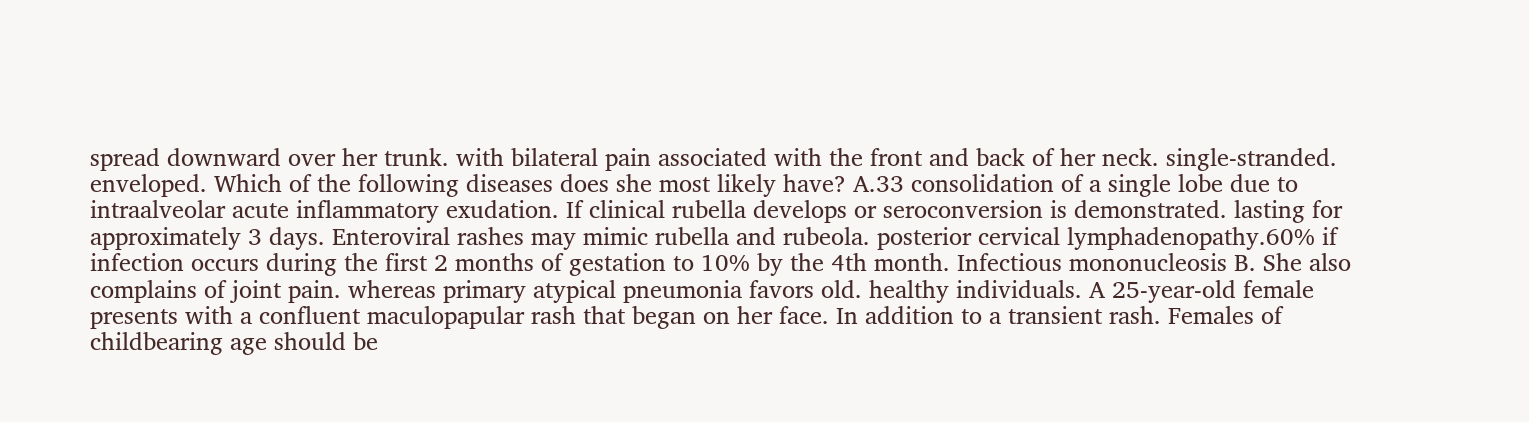spread downward over her trunk. with bilateral pain associated with the front and back of her neck. single-stranded. enveloped. Which of the following diseases does she most likely have? A.33 consolidation of a single lobe due to intraalveolar acute inflammatory exudation. If clinical rubella develops or seroconversion is demonstrated. lasting for approximately 3 days. Enteroviral rashes may mimic rubella and rubeola. posterior cervical lymphadenopathy.60% if infection occurs during the first 2 months of gestation to 10% by the 4th month. Infectious mononucleosis B. She also complains of joint pain. whereas primary atypical pneumonia favors old. healthy individuals. A 25-year-old female presents with a confluent maculopapular rash that began on her face. In addition to a transient rash. Females of childbearing age should be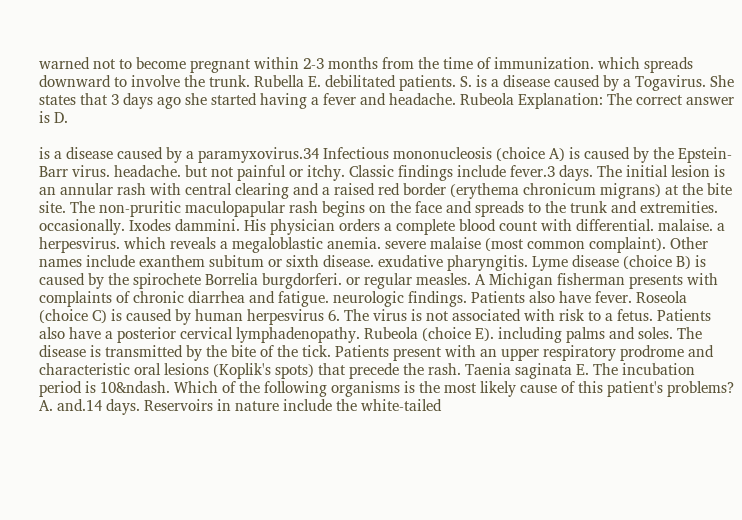warned not to become pregnant within 2-3 months from the time of immunization. which spreads downward to involve the trunk. Rubella E. debilitated patients. S. is a disease caused by a Togavirus. She states that 3 days ago she started having a fever and headache. Rubeola Explanation: The correct answer is D.

is a disease caused by a paramyxovirus.34 Infectious mononucleosis (choice A) is caused by the Epstein-Barr virus. headache. but not painful or itchy. Classic findings include fever.3 days. The initial lesion is an annular rash with central clearing and a raised red border (erythema chronicum migrans) at the bite site. The non-pruritic maculopapular rash begins on the face and spreads to the trunk and extremities. occasionally. Ixodes dammini. His physician orders a complete blood count with differential. malaise. a herpesvirus. which reveals a megaloblastic anemia. severe malaise (most common complaint). Other names include exanthem subitum or sixth disease. exudative pharyngitis. Lyme disease (choice B) is caused by the spirochete Borrelia burgdorferi. or regular measles. A Michigan fisherman presents with complaints of chronic diarrhea and fatigue. neurologic findings. Patients also have fever. Roseola (choice C) is caused by human herpesvirus 6. The virus is not associated with risk to a fetus. Patients also have a posterior cervical lymphadenopathy. Rubeola (choice E). including palms and soles. The disease is transmitted by the bite of the tick. Patients present with an upper respiratory prodrome and characteristic oral lesions (Koplik's spots) that precede the rash. Taenia saginata E. The incubation period is 10&ndash. Which of the following organisms is the most likely cause of this patient's problems? A. and.14 days. Reservoirs in nature include the white-tailed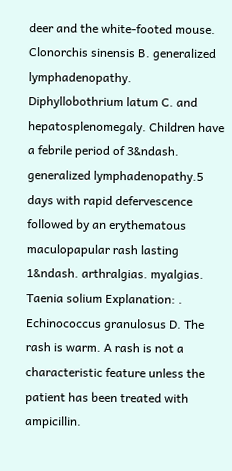deer and the white-footed mouse. Clonorchis sinensis B. generalized lymphadenopathy. Diphyllobothrium latum C. and hepatosplenomegaly. Children have a febrile period of 3&ndash. generalized lymphadenopathy.5 days with rapid defervescence followed by an erythematous maculopapular rash lasting 1&ndash. arthralgias. myalgias. Taenia solium Explanation: . Echinococcus granulosus D. The rash is warm. A rash is not a characteristic feature unless the patient has been treated with ampicillin.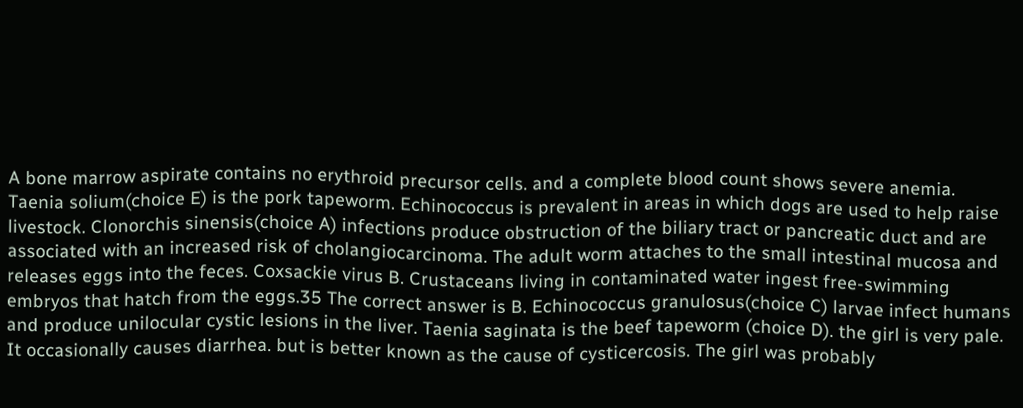A bone marrow aspirate contains no erythroid precursor cells. and a complete blood count shows severe anemia. Taenia solium(choice E) is the pork tapeworm. Echinococcus is prevalent in areas in which dogs are used to help raise livestock. Clonorchis sinensis(choice A) infections produce obstruction of the biliary tract or pancreatic duct and are associated with an increased risk of cholangiocarcinoma. The adult worm attaches to the small intestinal mucosa and releases eggs into the feces. Coxsackie virus B. Crustaceans living in contaminated water ingest free-swimming embryos that hatch from the eggs.35 The correct answer is B. Echinococcus granulosus(choice C) larvae infect humans and produce unilocular cystic lesions in the liver. Taenia saginata is the beef tapeworm (choice D). the girl is very pale. It occasionally causes diarrhea. but is better known as the cause of cysticercosis. The girl was probably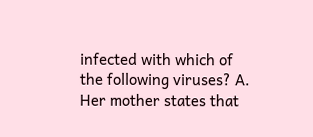infected with which of the following viruses? A. Her mother states that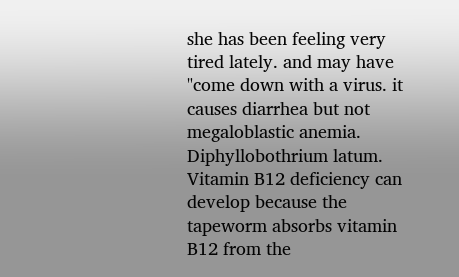she has been feeling very tired lately. and may have "come down with a virus. it causes diarrhea but not megaloblastic anemia. Diphyllobothrium latum. Vitamin B12 deficiency can develop because the tapeworm absorbs vitamin B12 from the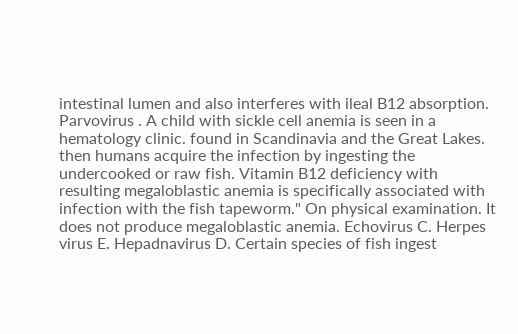intestinal lumen and also interferes with ileal B12 absorption. Parvovirus . A child with sickle cell anemia is seen in a hematology clinic. found in Scandinavia and the Great Lakes. then humans acquire the infection by ingesting the undercooked or raw fish. Vitamin B12 deficiency with resulting megaloblastic anemia is specifically associated with infection with the fish tapeworm." On physical examination. It does not produce megaloblastic anemia. Echovirus C. Herpes virus E. Hepadnavirus D. Certain species of fish ingest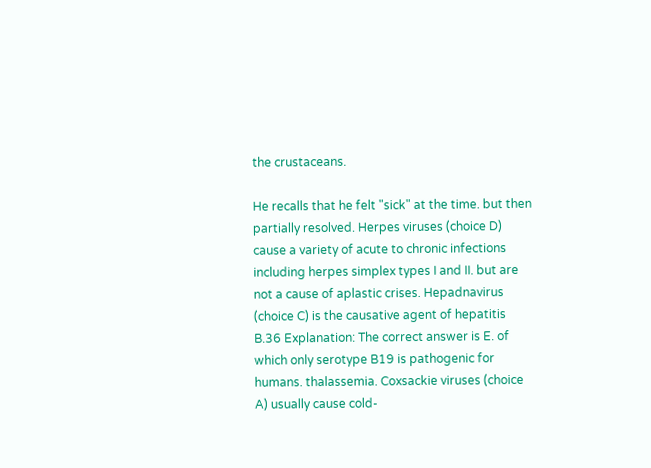the crustaceans.

He recalls that he felt "sick" at the time. but then partially resolved. Herpes viruses (choice D) cause a variety of acute to chronic infections including herpes simplex types I and II. but are not a cause of aplastic crises. Hepadnavirus (choice C) is the causative agent of hepatitis B.36 Explanation: The correct answer is E. of which only serotype B19 is pathogenic for humans. thalassemia. Coxsackie viruses (choice A) usually cause cold-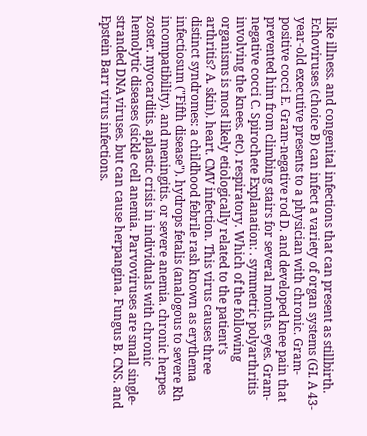like illness. and congenital infections that can present as stillbirth. Echoviruses (choice B) can infect a variety of organ systems (GI. A 43-year-old executive presents to a physician with chronic. Gram-positive cocci E. Gram-negative rod D. and developed knee pain that prevented him from climbing stairs for several months. eyes. Gram-negative cocci C. Spirochete Explanation: . symmetric polyarthritis involving the knees. etc). respiratory. Which of the following organisms is most likely etiologically related to the patient's arthritis? A. skin). heart. CMV infection. This virus causes three distinct syndromes: a childhood febrile rash known as erythema infectiosum ("Fifth disease"). hydrops fetalis (analogous to severe Rh incompatibility). and meningitis. or severe anemia. chronic herpes zoster. myocarditis. aplastic crisis in individuals with chronic hemolytic diseases (sickle cell anemia. Parvoviruses are small single-stranded DNA viruses. but can cause herpangina. Fungus B. CNS. and Epstein Barr virus infections.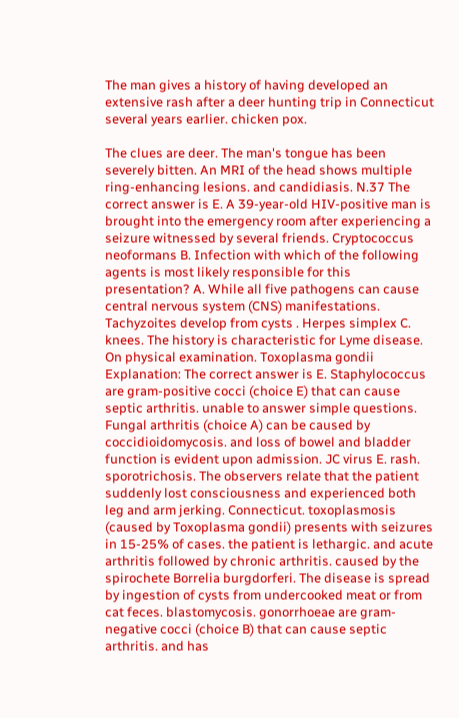The man gives a history of having developed an extensive rash after a deer hunting trip in Connecticut several years earlier. chicken pox.

The clues are deer. The man's tongue has been severely bitten. An MRI of the head shows multiple ring-enhancing lesions. and candidiasis. N.37 The correct answer is E. A 39-year-old HIV-positive man is brought into the emergency room after experiencing a seizure witnessed by several friends. Cryptococcus neoformans B. Infection with which of the following agents is most likely responsible for this presentation? A. While all five pathogens can cause central nervous system (CNS) manifestations. Tachyzoites develop from cysts . Herpes simplex C. knees. The history is characteristic for Lyme disease. On physical examination. Toxoplasma gondii Explanation: The correct answer is E. Staphylococcus are gram-positive cocci (choice E) that can cause septic arthritis. unable to answer simple questions. Fungal arthritis (choice A) can be caused by coccidioidomycosis. and loss of bowel and bladder function is evident upon admission. JC virus E. rash. sporotrichosis. The observers relate that the patient suddenly lost consciousness and experienced both leg and arm jerking. Connecticut. toxoplasmosis (caused by Toxoplasma gondii) presents with seizures in 15-25% of cases. the patient is lethargic. and acute arthritis followed by chronic arthritis. caused by the spirochete Borrelia burgdorferi. The disease is spread by ingestion of cysts from undercooked meat or from cat feces. blastomycosis. gonorrhoeae are gram-negative cocci (choice B) that can cause septic arthritis. and has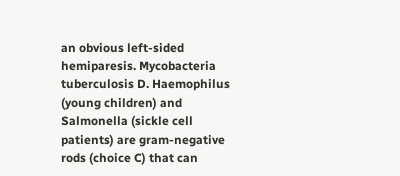an obvious left-sided hemiparesis. Mycobacteria tuberculosis D. Haemophilus (young children) and Salmonella (sickle cell patients) are gram-negative rods (choice C) that can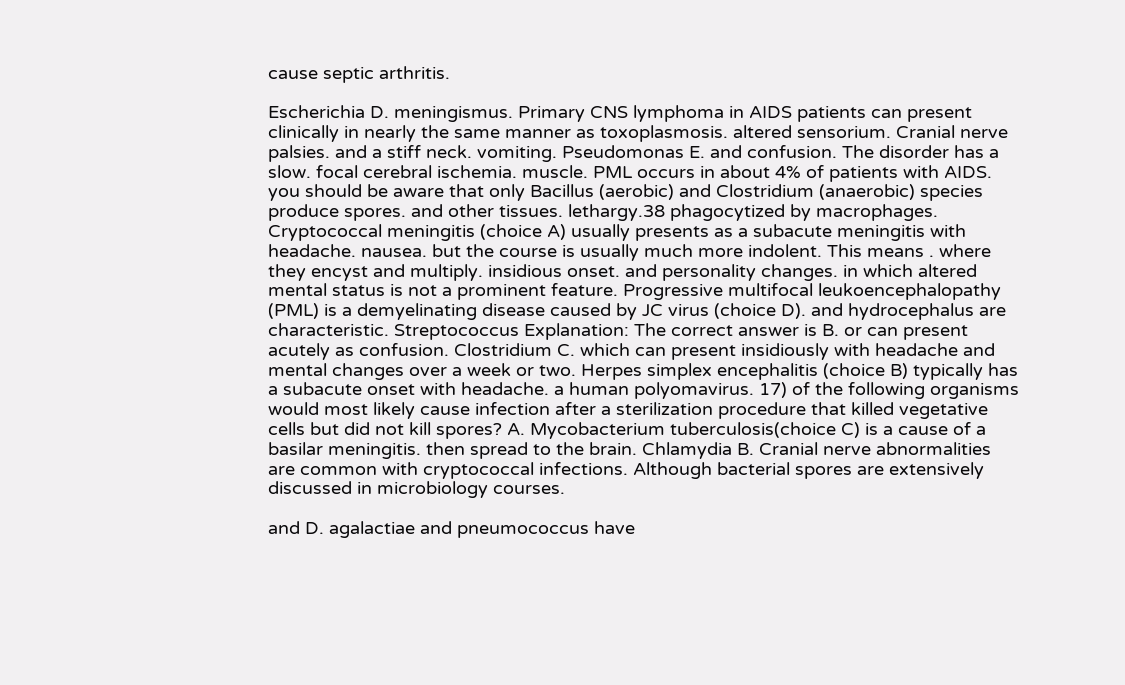cause septic arthritis.

Escherichia D. meningismus. Primary CNS lymphoma in AIDS patients can present clinically in nearly the same manner as toxoplasmosis. altered sensorium. Cranial nerve palsies. and a stiff neck. vomiting. Pseudomonas E. and confusion. The disorder has a slow. focal cerebral ischemia. muscle. PML occurs in about 4% of patients with AIDS. you should be aware that only Bacillus (aerobic) and Clostridium (anaerobic) species produce spores. and other tissues. lethargy.38 phagocytized by macrophages. Cryptococcal meningitis (choice A) usually presents as a subacute meningitis with headache. nausea. but the course is usually much more indolent. This means . where they encyst and multiply. insidious onset. and personality changes. in which altered mental status is not a prominent feature. Progressive multifocal leukoencephalopathy (PML) is a demyelinating disease caused by JC virus (choice D). and hydrocephalus are characteristic. Streptococcus Explanation: The correct answer is B. or can present acutely as confusion. Clostridium C. which can present insidiously with headache and mental changes over a week or two. Herpes simplex encephalitis (choice B) typically has a subacute onset with headache. a human polyomavirus. 17) of the following organisms would most likely cause infection after a sterilization procedure that killed vegetative cells but did not kill spores? A. Mycobacterium tuberculosis(choice C) is a cause of a basilar meningitis. then spread to the brain. Chlamydia B. Cranial nerve abnormalities are common with cryptococcal infections. Although bacterial spores are extensively discussed in microbiology courses.

and D. agalactiae and pneumococcus have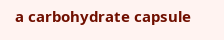a carbohydrate capsule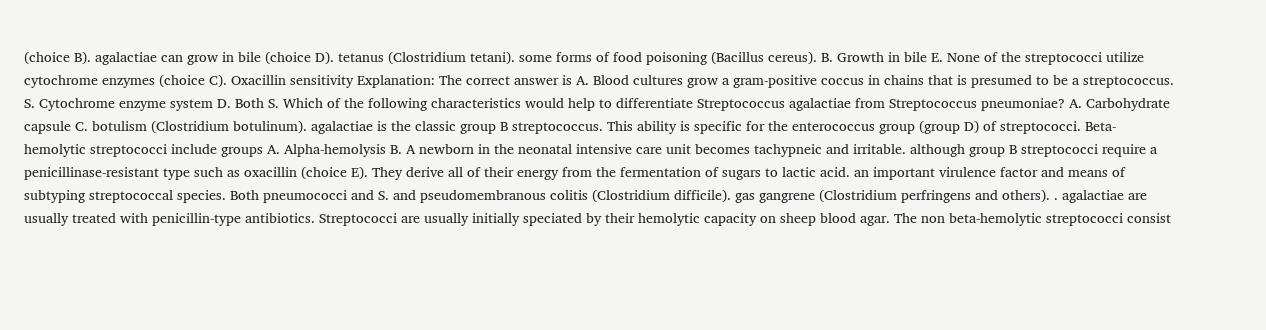(choice B). agalactiae can grow in bile (choice D). tetanus (Clostridium tetani). some forms of food poisoning (Bacillus cereus). B. Growth in bile E. None of the streptococci utilize cytochrome enzymes (choice C). Oxacillin sensitivity Explanation: The correct answer is A. Blood cultures grow a gram-positive coccus in chains that is presumed to be a streptococcus. S. Cytochrome enzyme system D. Both S. Which of the following characteristics would help to differentiate Streptococcus agalactiae from Streptococcus pneumoniae? A. Carbohydrate capsule C. botulism (Clostridium botulinum). agalactiae is the classic group B streptococcus. This ability is specific for the enterococcus group (group D) of streptococci. Beta-hemolytic streptococci include groups A. Alpha-hemolysis B. A newborn in the neonatal intensive care unit becomes tachypneic and irritable. although group B streptococci require a penicillinase-resistant type such as oxacillin (choice E). They derive all of their energy from the fermentation of sugars to lactic acid. an important virulence factor and means of subtyping streptococcal species. Both pneumococci and S. and pseudomembranous colitis (Clostridium difficile). gas gangrene (Clostridium perfringens and others). . agalactiae are usually treated with penicillin-type antibiotics. Streptococci are usually initially speciated by their hemolytic capacity on sheep blood agar. The non beta-hemolytic streptococci consist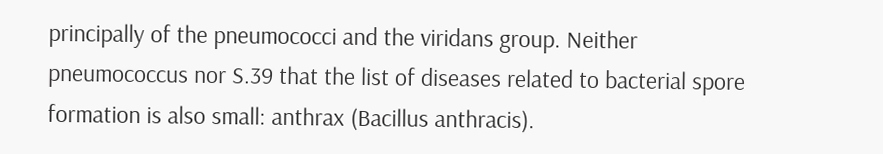principally of the pneumococci and the viridans group. Neither pneumococcus nor S.39 that the list of diseases related to bacterial spore formation is also small: anthrax (Bacillus anthracis).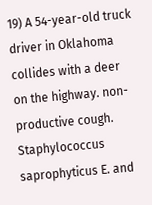19) A 54-year-old truck driver in Oklahoma collides with a deer on the highway. non-productive cough. Staphylococcus saprophyticus E. and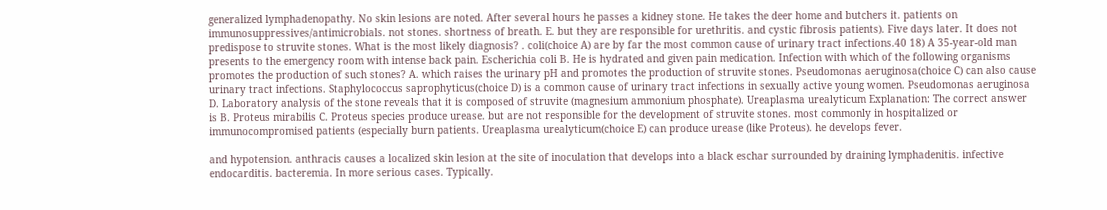generalized lymphadenopathy. No skin lesions are noted. After several hours he passes a kidney stone. He takes the deer home and butchers it. patients on immunosuppressives/antimicrobials. not stones. shortness of breath. E. but they are responsible for urethritis. and cystic fibrosis patients). Five days later. It does not predispose to struvite stones. What is the most likely diagnosis? . coli(choice A) are by far the most common cause of urinary tract infections.40 18) A 35-year-old man presents to the emergency room with intense back pain. Escherichia coli B. He is hydrated and given pain medication. Infection with which of the following organisms promotes the production of such stones? A. which raises the urinary pH and promotes the production of struvite stones. Pseudomonas aeruginosa(choice C) can also cause urinary tract infections. Staphylococcus saprophyticus(choice D) is a common cause of urinary tract infections in sexually active young women. Pseudomonas aeruginosa D. Laboratory analysis of the stone reveals that it is composed of struvite (magnesium ammonium phosphate). Ureaplasma urealyticum Explanation: The correct answer is B. Proteus mirabilis C. Proteus species produce urease. but are not responsible for the development of struvite stones. most commonly in hospitalized or immunocompromised patients (especially burn patients. Ureaplasma urealyticum(choice E) can produce urease (like Proteus). he develops fever.

and hypotension. anthracis causes a localized skin lesion at the site of inoculation that develops into a black eschar surrounded by draining lymphadenitis. infective endocarditis. bacteremia. In more serious cases. Typically.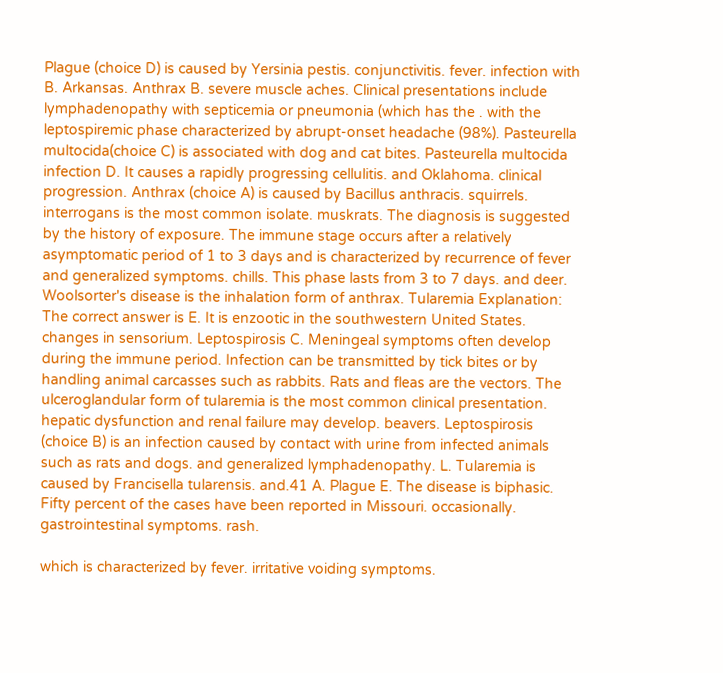Plague (choice D) is caused by Yersinia pestis. conjunctivitis. fever. infection with B. Arkansas. Anthrax B. severe muscle aches. Clinical presentations include lymphadenopathy with septicemia or pneumonia (which has the . with the leptospiremic phase characterized by abrupt-onset headache (98%). Pasteurella multocida(choice C) is associated with dog and cat bites. Pasteurella multocida infection D. It causes a rapidly progressing cellulitis. and Oklahoma. clinical progression. Anthrax (choice A) is caused by Bacillus anthracis. squirrels. interrogans is the most common isolate. muskrats. The diagnosis is suggested by the history of exposure. The immune stage occurs after a relatively asymptomatic period of 1 to 3 days and is characterized by recurrence of fever and generalized symptoms. chills. This phase lasts from 3 to 7 days. and deer. Woolsorter's disease is the inhalation form of anthrax. Tularemia Explanation: The correct answer is E. It is enzootic in the southwestern United States. changes in sensorium. Leptospirosis C. Meningeal symptoms often develop during the immune period. Infection can be transmitted by tick bites or by handling animal carcasses such as rabbits. Rats and fleas are the vectors. The ulceroglandular form of tularemia is the most common clinical presentation. hepatic dysfunction and renal failure may develop. beavers. Leptospirosis (choice B) is an infection caused by contact with urine from infected animals such as rats and dogs. and generalized lymphadenopathy. L. Tularemia is caused by Francisella tularensis. and.41 A. Plague E. The disease is biphasic. Fifty percent of the cases have been reported in Missouri. occasionally. gastrointestinal symptoms. rash.

which is characterized by fever. irritative voiding symptoms.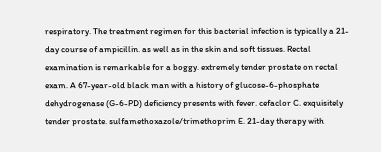respiratory. The treatment regimen for this bacterial infection is typically a 21-day course of ampicillin. as well as in the skin and soft tissues. Rectal examination is remarkable for a boggy. extremely tender prostate on rectal exam. A 67-year-old black man with a history of glucose-6-phosphate dehydrogenase (G-6-PD) deficiency presents with fever. cefaclor C. exquisitely tender prostate. sulfamethoxazole/trimethoprim E. 21-day therapy with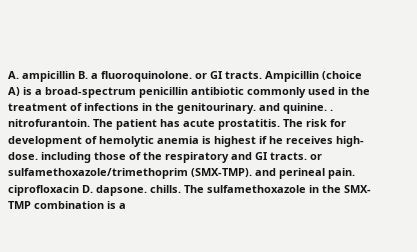A. ampicillin B. a fluoroquinolone. or GI tracts. Ampicillin (choice A) is a broad-spectrum penicillin antibiotic commonly used in the treatment of infections in the genitourinary. and quinine. . nitrofurantoin. The patient has acute prostatitis. The risk for development of hemolytic anemia is highest if he receives high-dose. including those of the respiratory and GI tracts. or sulfamethoxazole/trimethoprim (SMX-TMP). and perineal pain. ciprofloxacin D. dapsone. chills. The sulfamethoxazole in the SMX-TMP combination is a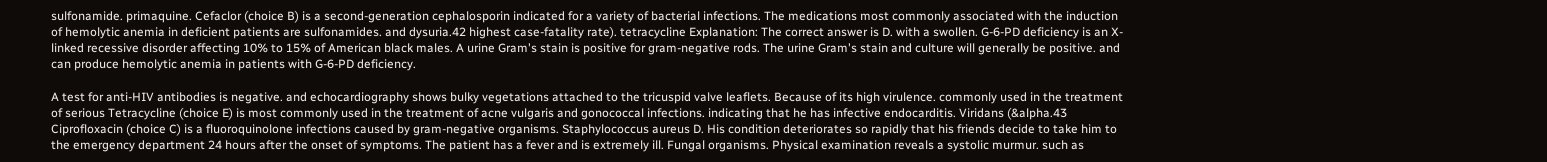sulfonamide. primaquine. Cefaclor (choice B) is a second-generation cephalosporin indicated for a variety of bacterial infections. The medications most commonly associated with the induction of hemolytic anemia in deficient patients are sulfonamides. and dysuria.42 highest case-fatality rate). tetracycline Explanation: The correct answer is D. with a swollen. G-6-PD deficiency is an X-linked recessive disorder affecting 10% to 15% of American black males. A urine Gram's stain is positive for gram-negative rods. The urine Gram's stain and culture will generally be positive. and can produce hemolytic anemia in patients with G-6-PD deficiency.

A test for anti-HIV antibodies is negative. and echocardiography shows bulky vegetations attached to the tricuspid valve leaflets. Because of its high virulence. commonly used in the treatment of serious Tetracycline (choice E) is most commonly used in the treatment of acne vulgaris and gonococcal infections. indicating that he has infective endocarditis. Viridans (&alpha.43 Ciprofloxacin (choice C) is a fluoroquinolone infections caused by gram-negative organisms. Staphylococcus aureus D. His condition deteriorates so rapidly that his friends decide to take him to the emergency department 24 hours after the onset of symptoms. The patient has a fever and is extremely ill. Fungal organisms. Physical examination reveals a systolic murmur. such as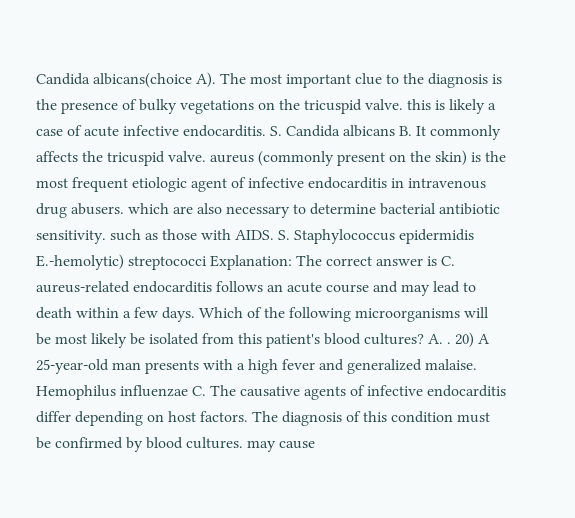Candida albicans(choice A). The most important clue to the diagnosis is the presence of bulky vegetations on the tricuspid valve. this is likely a case of acute infective endocarditis. S. Candida albicans B. It commonly affects the tricuspid valve. aureus (commonly present on the skin) is the most frequent etiologic agent of infective endocarditis in intravenous drug abusers. which are also necessary to determine bacterial antibiotic sensitivity. such as those with AIDS. S. Staphylococcus epidermidis E.-hemolytic) streptococci Explanation: The correct answer is C. aureus-related endocarditis follows an acute course and may lead to death within a few days. Which of the following microorganisms will be most likely be isolated from this patient's blood cultures? A. . 20) A 25-year-old man presents with a high fever and generalized malaise. Hemophilus influenzae C. The causative agents of infective endocarditis differ depending on host factors. The diagnosis of this condition must be confirmed by blood cultures. may cause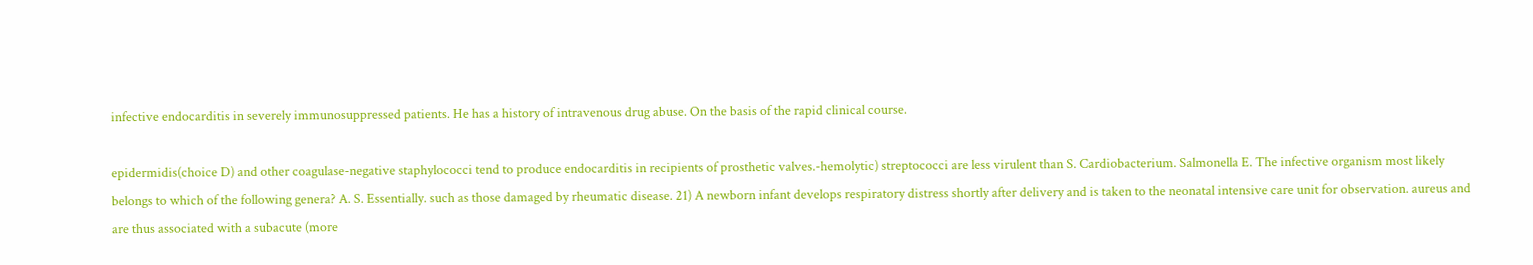infective endocarditis in severely immunosuppressed patients. He has a history of intravenous drug abuse. On the basis of the rapid clinical course.

epidermidis(choice D) and other coagulase-negative staphylococci tend to produce endocarditis in recipients of prosthetic valves.-hemolytic) streptococci are less virulent than S. Cardiobacterium. Salmonella E. The infective organism most likely belongs to which of the following genera? A. S. Essentially. such as those damaged by rheumatic disease. 21) A newborn infant develops respiratory distress shortly after delivery and is taken to the neonatal intensive care unit for observation. aureus and are thus associated with a subacute (more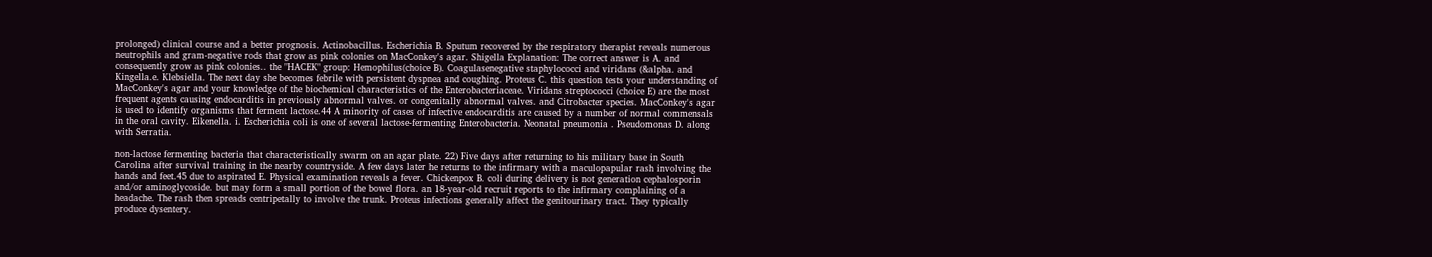prolonged) clinical course and a better prognosis. Actinobacillus. Escherichia B. Sputum recovered by the respiratory therapist reveals numerous neutrophils and gram-negative rods that grow as pink colonies on MacConkey's agar. Shigella Explanation: The correct answer is A. and consequently grow as pink colonies.. the "HACEK" group: Hemophilus(choice B). Coagulasenegative staphylococci and viridans (&alpha. and Kingella.e. Klebsiella. The next day she becomes febrile with persistent dyspnea and coughing. Proteus C. this question tests your understanding of MacConkey's agar and your knowledge of the biochemical characteristics of the Enterobacteriaceae. Viridans streptococci (choice E) are the most frequent agents causing endocarditis in previously abnormal valves. or congenitally abnormal valves. and Citrobacter species. MacConkey's agar is used to identify organisms that ferment lactose.44 A minority of cases of infective endocarditis are caused by a number of normal commensals in the oral cavity. Eikenella. i. Escherichia coli is one of several lactose-fermenting Enterobacteria. Neonatal pneumonia . Pseudomonas D. along with Serratia.

non-lactose fermenting bacteria that characteristically swarm on an agar plate. 22) Five days after returning to his military base in South Carolina after survival training in the nearby countryside. A few days later he returns to the infirmary with a maculopapular rash involving the hands and feet.45 due to aspirated E. Physical examination reveals a fever. Chickenpox B. coli during delivery is not generation cephalosporin and/or aminoglycoside. but may form a small portion of the bowel flora. an 18-year-old recruit reports to the infirmary complaining of a headache. The rash then spreads centripetally to involve the trunk. Proteus infections generally affect the genitourinary tract. They typically produce dysentery.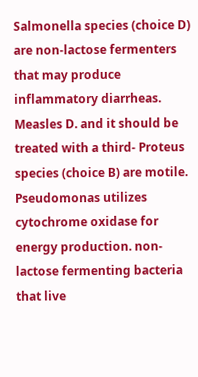Salmonella species (choice D) are non-lactose fermenters that may produce inflammatory diarrheas. Measles D. and it should be treated with a third- Proteus species (choice B) are motile. Pseudomonas utilizes cytochrome oxidase for energy production. non-lactose fermenting bacteria that live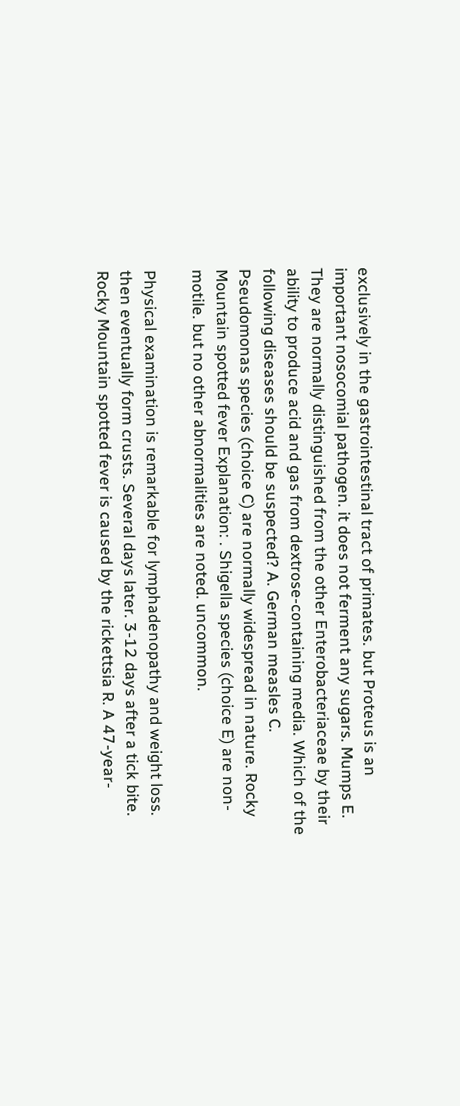exclusively in the gastrointestinal tract of primates. but Proteus is an important nosocomial pathogen. it does not ferment any sugars. Mumps E. They are normally distinguished from the other Enterobacteriaceae by their ability to produce acid and gas from dextrose-containing media. Which of the following diseases should be suspected? A. German measles C. Pseudomonas species (choice C) are normally widespread in nature. Rocky Mountain spotted fever Explanation: . Shigella species (choice E) are non-motile. but no other abnormalities are noted. uncommon.

Physical examination is remarkable for lymphadenopathy and weight loss. then eventually form crusts. Several days later. 3-12 days after a tick bite. Rocky Mountain spotted fever is caused by the rickettsia R. A 47-year-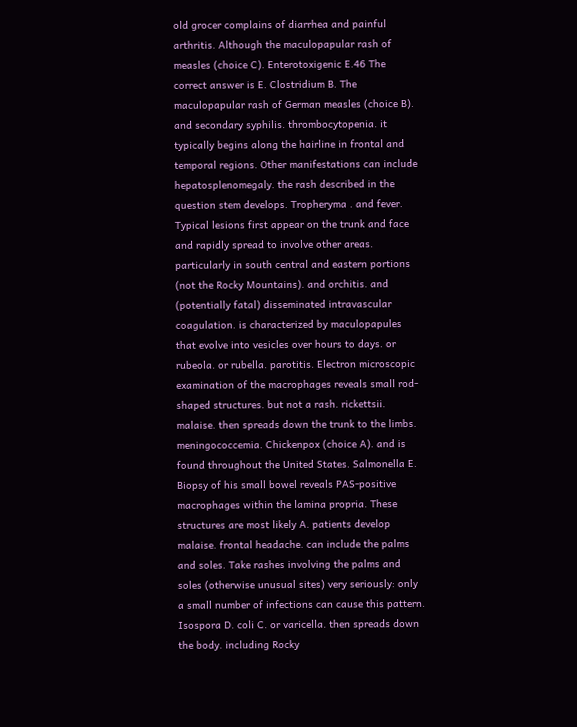old grocer complains of diarrhea and painful arthritis. Although the maculopapular rash of measles (choice C). Enterotoxigenic E.46 The correct answer is E. Clostridium B. The maculopapular rash of German measles (choice B). and secondary syphilis. thrombocytopenia. it typically begins along the hairline in frontal and temporal regions. Other manifestations can include hepatosplenomegaly. the rash described in the question stem develops. Tropheryma . and fever. Typical lesions first appear on the trunk and face and rapidly spread to involve other areas. particularly in south central and eastern portions (not the Rocky Mountains). and orchitis. and (potentially fatal) disseminated intravascular coagulation. is characterized by maculopapules that evolve into vesicles over hours to days. or rubeola. or rubella. parotitis. Electron microscopic examination of the macrophages reveals small rod-shaped structures. but not a rash. rickettsii. malaise. then spreads down the trunk to the limbs. meningococcemia. Chickenpox (choice A). and is found throughout the United States. Salmonella E. Biopsy of his small bowel reveals PAS-positive macrophages within the lamina propria. These structures are most likely A. patients develop malaise. frontal headache. can include the palms and soles. Take rashes involving the palms and soles (otherwise unusual sites) very seriously: only a small number of infections can cause this pattern. Isospora D. coli C. or varicella. then spreads down the body. including Rocky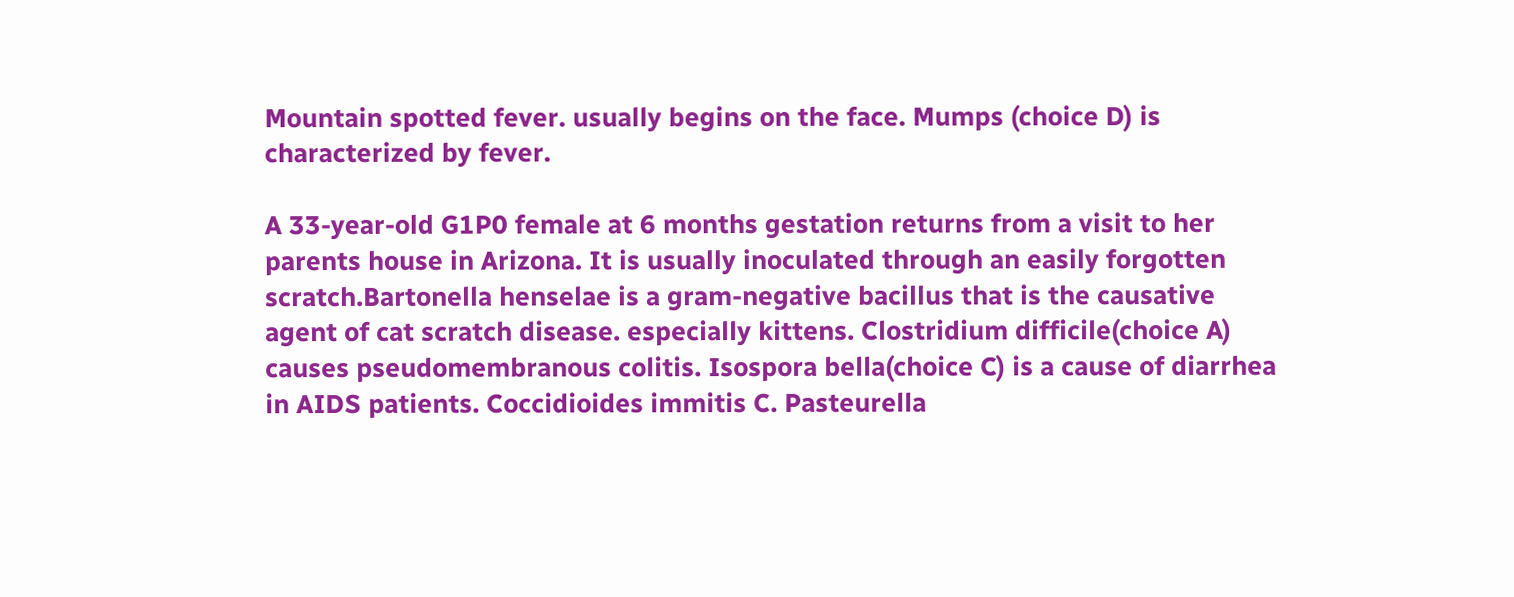Mountain spotted fever. usually begins on the face. Mumps (choice D) is characterized by fever.

A 33-year-old G1P0 female at 6 months gestation returns from a visit to her parents house in Arizona. It is usually inoculated through an easily forgotten scratch.Bartonella henselae is a gram-negative bacillus that is the causative agent of cat scratch disease. especially kittens. Clostridium difficile(choice A) causes pseudomembranous colitis. Isospora bella(choice C) is a cause of diarrhea in AIDS patients. Coccidioides immitis C. Pasteurella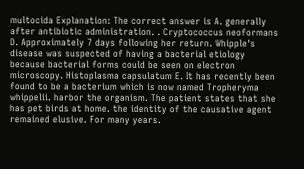multocida Explanation: The correct answer is A. generally after antibiotic administration. . Cryptococcus neoformans D. Approximately 7 days following her return. Whipple's disease was suspected of having a bacterial etiology because bacterial forms could be seen on electron microscopy. Histoplasma capsulatum E. It has recently been found to be a bacterium which is now named Tropheryma whippelii. harbor the organism. The patient states that she has pet birds at home. the identity of the causative agent remained elusive. For many years.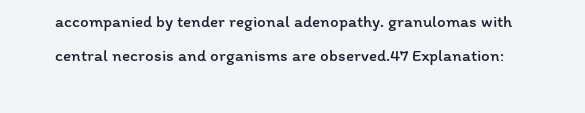accompanied by tender regional adenopathy. granulomas with central necrosis and organisms are observed.47 Explanation: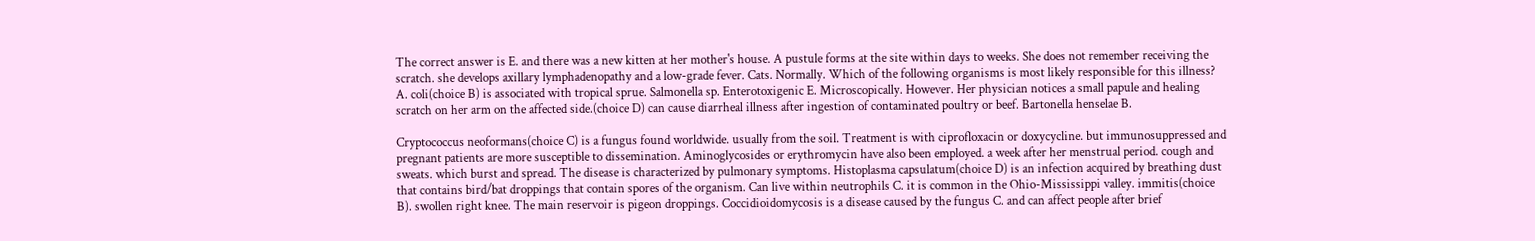The correct answer is E. and there was a new kitten at her mother's house. A pustule forms at the site within days to weeks. She does not remember receiving the scratch. she develops axillary lymphadenopathy and a low-grade fever. Cats. Normally. Which of the following organisms is most likely responsible for this illness? A. coli(choice B) is associated with tropical sprue. Salmonella sp. Enterotoxigenic E. Microscopically. However. Her physician notices a small papule and healing scratch on her arm on the affected side.(choice D) can cause diarrheal illness after ingestion of contaminated poultry or beef. Bartonella henselae B.

Cryptococcus neoformans(choice C) is a fungus found worldwide. usually from the soil. Treatment is with ciprofloxacin or doxycycline. but immunosuppressed and pregnant patients are more susceptible to dissemination. Aminoglycosides or erythromycin have also been employed. a week after her menstrual period. cough and sweats. which burst and spread. The disease is characterized by pulmonary symptoms. Histoplasma capsulatum(choice D) is an infection acquired by breathing dust that contains bird/bat droppings that contain spores of the organism. Can live within neutrophils C. it is common in the Ohio-Mississippi valley. immitis(choice B). swollen right knee. The main reservoir is pigeon droppings. Coccidioidomycosis is a disease caused by the fungus C. and can affect people after brief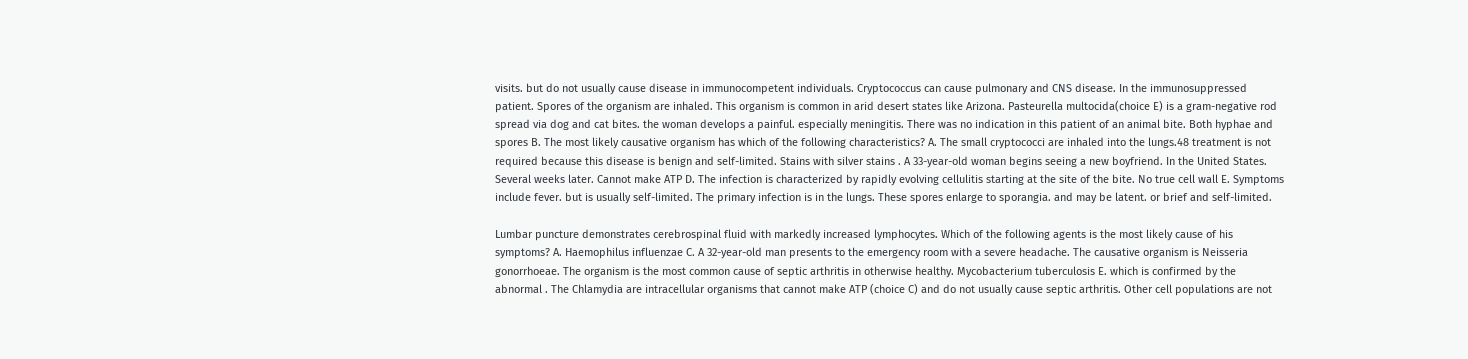visits. but do not usually cause disease in immunocompetent individuals. Cryptococcus can cause pulmonary and CNS disease. In the immunosuppressed patient. Spores of the organism are inhaled. This organism is common in arid desert states like Arizona. Pasteurella multocida(choice E) is a gram-negative rod spread via dog and cat bites. the woman develops a painful. especially meningitis. There was no indication in this patient of an animal bite. Both hyphae and spores B. The most likely causative organism has which of the following characteristics? A. The small cryptococci are inhaled into the lungs.48 treatment is not required because this disease is benign and self-limited. Stains with silver stains . A 33-year-old woman begins seeing a new boyfriend. In the United States. Several weeks later. Cannot make ATP D. The infection is characterized by rapidly evolving cellulitis starting at the site of the bite. No true cell wall E. Symptoms include fever. but is usually self-limited. The primary infection is in the lungs. These spores enlarge to sporangia. and may be latent. or brief and self-limited.

Lumbar puncture demonstrates cerebrospinal fluid with markedly increased lymphocytes. Which of the following agents is the most likely cause of his symptoms? A. Haemophilus influenzae C. A 32-year-old man presents to the emergency room with a severe headache. The causative organism is Neisseria gonorrhoeae. The organism is the most common cause of septic arthritis in otherwise healthy. Mycobacterium tuberculosis E. which is confirmed by the abnormal . The Chlamydia are intracellular organisms that cannot make ATP (choice C) and do not usually cause septic arthritis. Other cell populations are not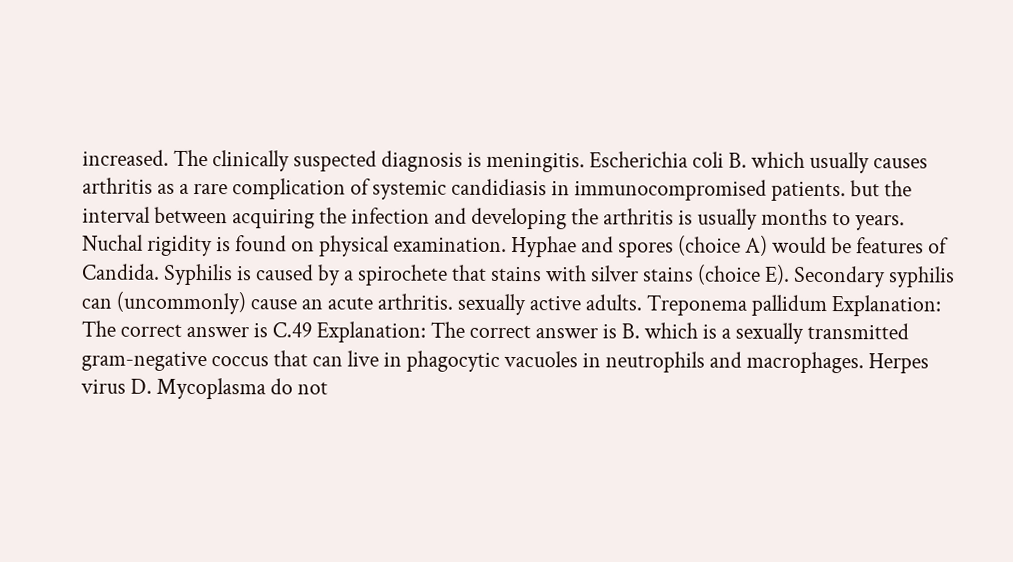increased. The clinically suspected diagnosis is meningitis. Escherichia coli B. which usually causes arthritis as a rare complication of systemic candidiasis in immunocompromised patients. but the interval between acquiring the infection and developing the arthritis is usually months to years. Nuchal rigidity is found on physical examination. Hyphae and spores (choice A) would be features of Candida. Syphilis is caused by a spirochete that stains with silver stains (choice E). Secondary syphilis can (uncommonly) cause an acute arthritis. sexually active adults. Treponema pallidum Explanation: The correct answer is C.49 Explanation: The correct answer is B. which is a sexually transmitted gram-negative coccus that can live in phagocytic vacuoles in neutrophils and macrophages. Herpes virus D. Mycoplasma do not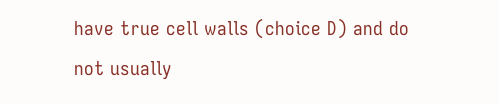have true cell walls (choice D) and do not usually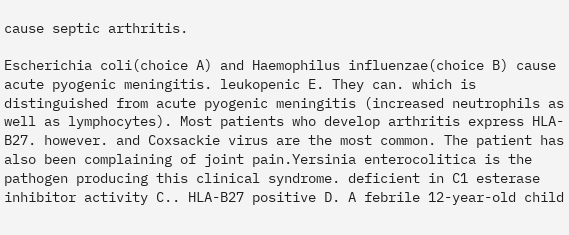cause septic arthritis.

Escherichia coli(choice A) and Haemophilus influenzae(choice B) cause acute pyogenic meningitis. leukopenic E. They can. which is distinguished from acute pyogenic meningitis (increased neutrophils as well as lymphocytes). Most patients who develop arthritis express HLA-B27. however. and Coxsackie virus are the most common. The patient has also been complaining of joint pain.Yersinia enterocolitica is the pathogen producing this clinical syndrome. deficient in C1 esterase inhibitor activity C.. HLA-B27 positive D. A febrile 12-year-old child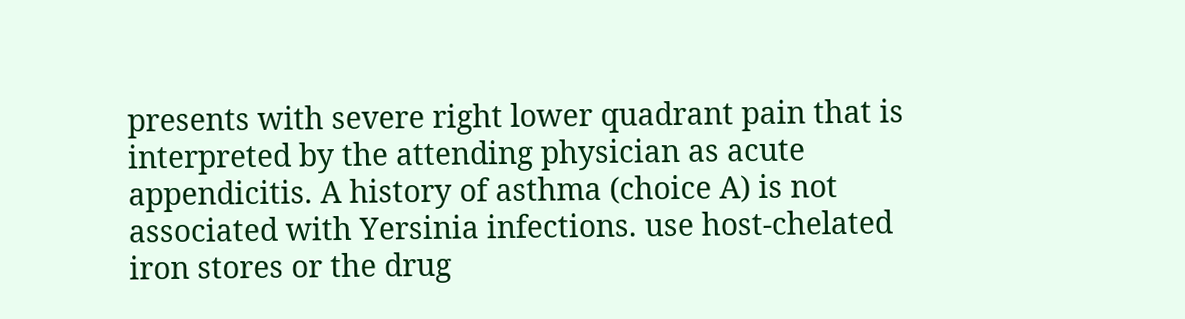presents with severe right lower quadrant pain that is interpreted by the attending physician as acute appendicitis. A history of asthma (choice A) is not associated with Yersinia infections. use host-chelated iron stores or the drug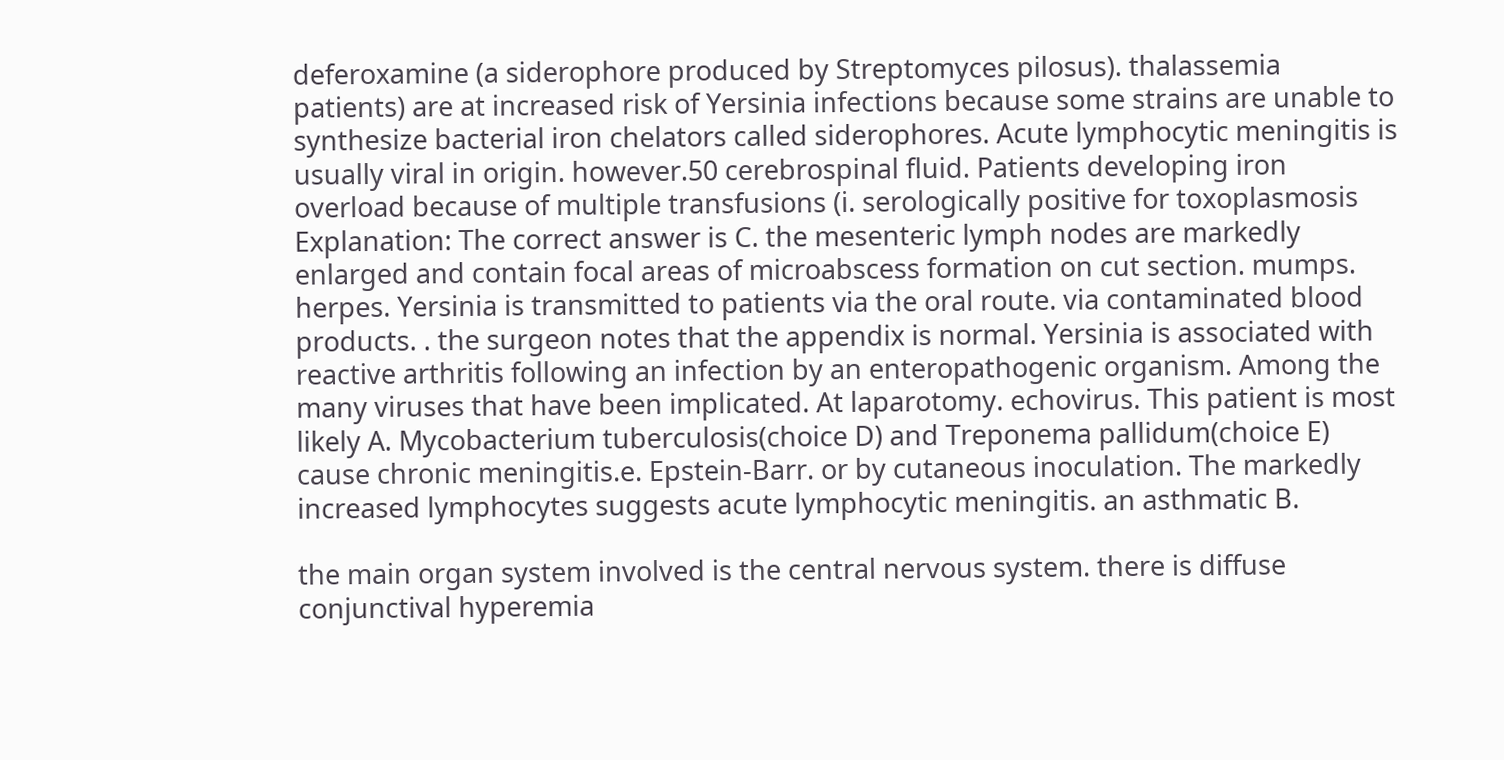deferoxamine (a siderophore produced by Streptomyces pilosus). thalassemia patients) are at increased risk of Yersinia infections because some strains are unable to synthesize bacterial iron chelators called siderophores. Acute lymphocytic meningitis is usually viral in origin. however.50 cerebrospinal fluid. Patients developing iron overload because of multiple transfusions (i. serologically positive for toxoplasmosis Explanation: The correct answer is C. the mesenteric lymph nodes are markedly enlarged and contain focal areas of microabscess formation on cut section. mumps. herpes. Yersinia is transmitted to patients via the oral route. via contaminated blood products. . the surgeon notes that the appendix is normal. Yersinia is associated with reactive arthritis following an infection by an enteropathogenic organism. Among the many viruses that have been implicated. At laparotomy. echovirus. This patient is most likely A. Mycobacterium tuberculosis(choice D) and Treponema pallidum(choice E) cause chronic meningitis.e. Epstein-Barr. or by cutaneous inoculation. The markedly increased lymphocytes suggests acute lymphocytic meningitis. an asthmatic B.

the main organ system involved is the central nervous system. there is diffuse conjunctival hyperemia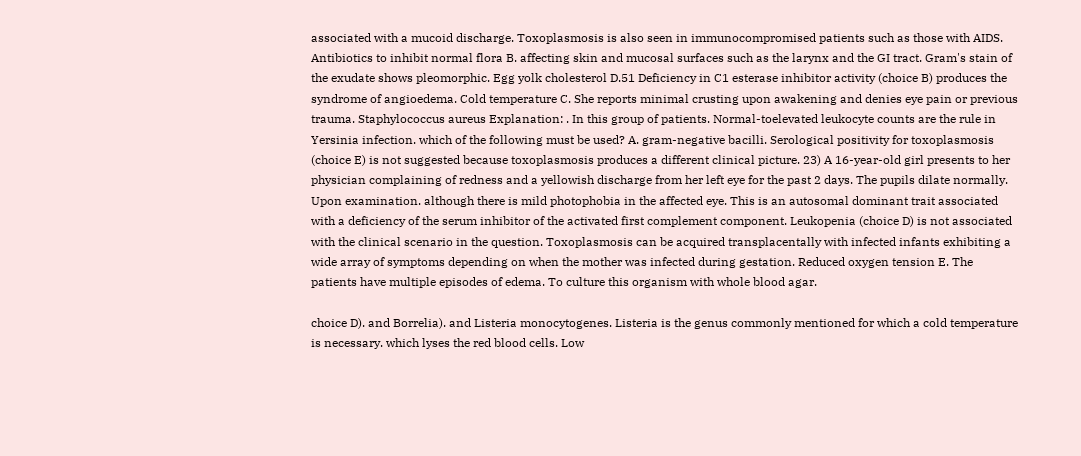associated with a mucoid discharge. Toxoplasmosis is also seen in immunocompromised patients such as those with AIDS. Antibiotics to inhibit normal flora B. affecting skin and mucosal surfaces such as the larynx and the GI tract. Gram's stain of the exudate shows pleomorphic. Egg yolk cholesterol D.51 Deficiency in C1 esterase inhibitor activity (choice B) produces the syndrome of angioedema. Cold temperature C. She reports minimal crusting upon awakening and denies eye pain or previous trauma. Staphylococcus aureus Explanation: . In this group of patients. Normal-toelevated leukocyte counts are the rule in Yersinia infection. which of the following must be used? A. gram-negative bacilli. Serological positivity for toxoplasmosis (choice E) is not suggested because toxoplasmosis produces a different clinical picture. 23) A 16-year-old girl presents to her physician complaining of redness and a yellowish discharge from her left eye for the past 2 days. The pupils dilate normally. Upon examination. although there is mild photophobia in the affected eye. This is an autosomal dominant trait associated with a deficiency of the serum inhibitor of the activated first complement component. Leukopenia (choice D) is not associated with the clinical scenario in the question. Toxoplasmosis can be acquired transplacentally with infected infants exhibiting a wide array of symptoms depending on when the mother was infected during gestation. Reduced oxygen tension E. The patients have multiple episodes of edema. To culture this organism with whole blood agar.

choice D). and Borrelia). and Listeria monocytogenes. Listeria is the genus commonly mentioned for which a cold temperature is necessary. which lyses the red blood cells. Low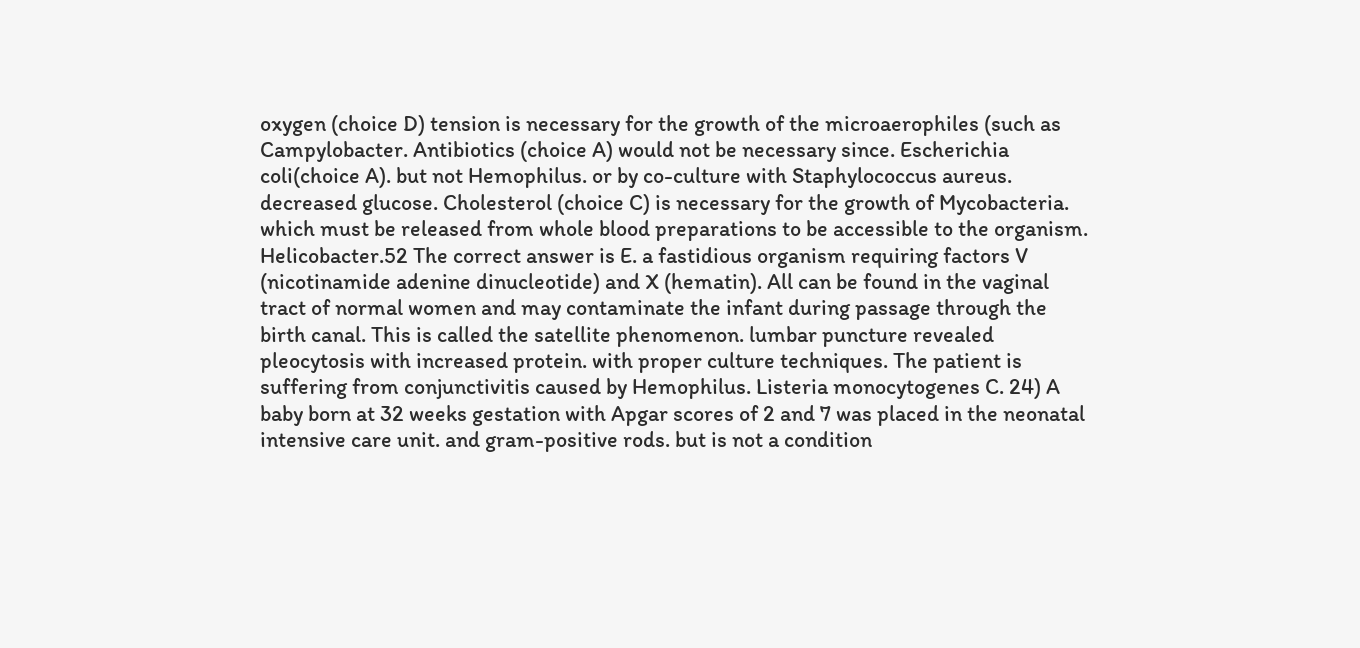oxygen (choice D) tension is necessary for the growth of the microaerophiles (such as Campylobacter. Antibiotics (choice A) would not be necessary since. Escherichia coli(choice A). but not Hemophilus. or by co-culture with Staphylococcus aureus. decreased glucose. Cholesterol (choice C) is necessary for the growth of Mycobacteria. which must be released from whole blood preparations to be accessible to the organism. Helicobacter.52 The correct answer is E. a fastidious organism requiring factors V (nicotinamide adenine dinucleotide) and X (hematin). All can be found in the vaginal tract of normal women and may contaminate the infant during passage through the birth canal. This is called the satellite phenomenon. lumbar puncture revealed pleocytosis with increased protein. with proper culture techniques. The patient is suffering from conjunctivitis caused by Hemophilus. Listeria monocytogenes C. 24) A baby born at 32 weeks gestation with Apgar scores of 2 and 7 was placed in the neonatal intensive care unit. and gram-positive rods. but is not a condition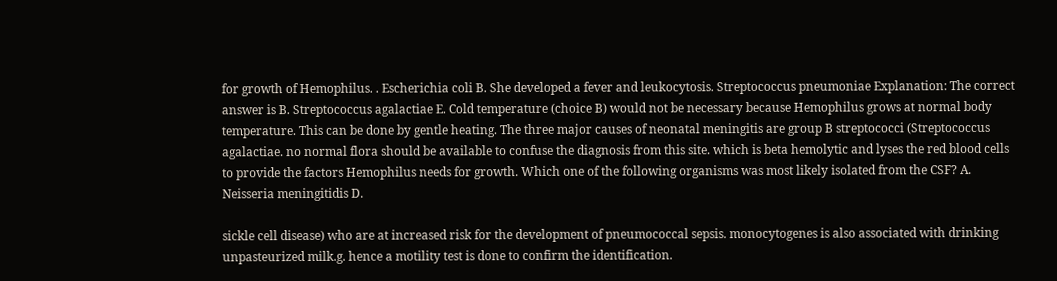for growth of Hemophilus. . Escherichia coli B. She developed a fever and leukocytosis. Streptococcus pneumoniae Explanation: The correct answer is B. Streptococcus agalactiae E. Cold temperature (choice B) would not be necessary because Hemophilus grows at normal body temperature. This can be done by gentle heating. The three major causes of neonatal meningitis are group B streptococci (Streptococcus agalactiae. no normal flora should be available to confuse the diagnosis from this site. which is beta hemolytic and lyses the red blood cells to provide the factors Hemophilus needs for growth. Which one of the following organisms was most likely isolated from the CSF? A. Neisseria meningitidis D.

sickle cell disease) who are at increased risk for the development of pneumococcal sepsis. monocytogenes is also associated with drinking unpasteurized milk.g. hence a motility test is done to confirm the identification.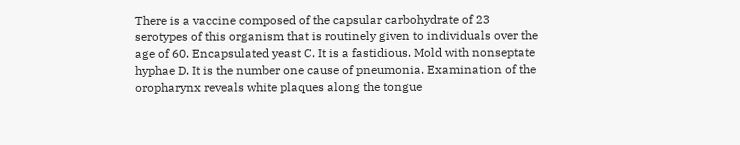There is a vaccine composed of the capsular carbohydrate of 23 serotypes of this organism that is routinely given to individuals over the age of 60. Encapsulated yeast C. It is a fastidious. Mold with nonseptate hyphae D. It is the number one cause of pneumonia. Examination of the oropharynx reveals white plaques along the tongue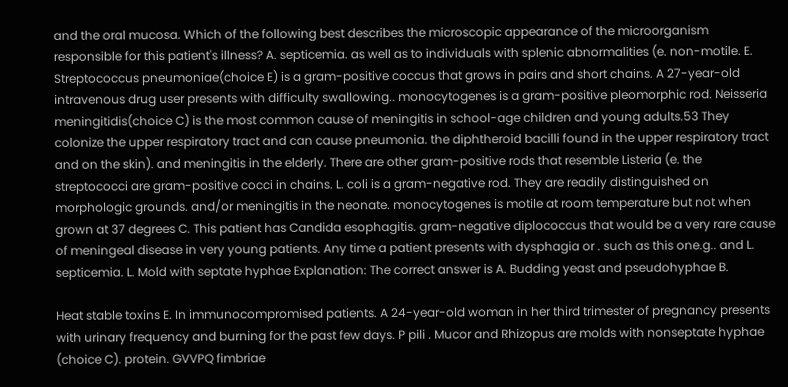and the oral mucosa. Which of the following best describes the microscopic appearance of the microorganism responsible for this patient's illness? A. septicemia. as well as to individuals with splenic abnormalities (e. non-motile. E. Streptococcus pneumoniae(choice E) is a gram-positive coccus that grows in pairs and short chains. A 27-year-old intravenous drug user presents with difficulty swallowing.. monocytogenes is a gram-positive pleomorphic rod. Neisseria meningitidis(choice C) is the most common cause of meningitis in school-age children and young adults.53 They colonize the upper respiratory tract and can cause pneumonia. the diphtheroid bacilli found in the upper respiratory tract and on the skin). and meningitis in the elderly. There are other gram-positive rods that resemble Listeria (e. the streptococci are gram-positive cocci in chains. L. coli is a gram-negative rod. They are readily distinguished on morphologic grounds. and/or meningitis in the neonate. monocytogenes is motile at room temperature but not when grown at 37 degrees C. This patient has Candida esophagitis. gram-negative diplococcus that would be a very rare cause of meningeal disease in very young patients. Any time a patient presents with dysphagia or . such as this one.g.. and L. septicemia. L. Mold with septate hyphae Explanation: The correct answer is A. Budding yeast and pseudohyphae B.

Heat stable toxins E. In immunocompromised patients. A 24-year-old woman in her third trimester of pregnancy presents with urinary frequency and burning for the past few days. P pili . Mucor and Rhizopus are molds with nonseptate hyphae (choice C). protein. GVVPQ fimbriae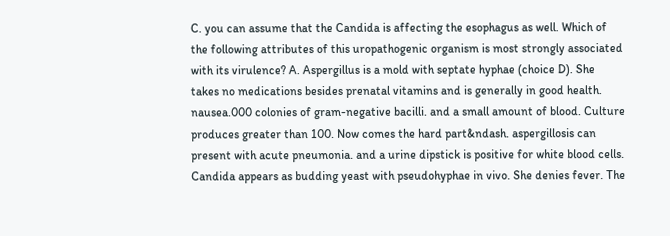C. you can assume that the Candida is affecting the esophagus as well. Which of the following attributes of this uropathogenic organism is most strongly associated with its virulence? A. Aspergillus is a mold with septate hyphae (choice D). She takes no medications besides prenatal vitamins and is generally in good health. nausea.000 colonies of gram-negative bacilli. and a small amount of blood. Culture produces greater than 100. Now comes the hard part&ndash. aspergillosis can present with acute pneumonia. and a urine dipstick is positive for white blood cells. Candida appears as budding yeast with pseudohyphae in vivo. She denies fever. The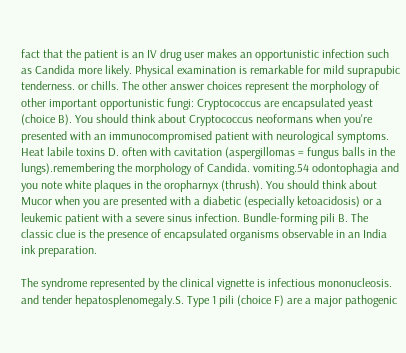fact that the patient is an IV drug user makes an opportunistic infection such as Candida more likely. Physical examination is remarkable for mild suprapubic tenderness. or chills. The other answer choices represent the morphology of other important opportunistic fungi: Cryptococcus are encapsulated yeast (choice B). You should think about Cryptococcus neoformans when you're presented with an immunocompromised patient with neurological symptoms. Heat labile toxins D. often with cavitation (aspergillomas = fungus balls in the lungs).remembering the morphology of Candida. vomiting.54 odontophagia and you note white plaques in the oropharnyx (thrush). You should think about Mucor when you are presented with a diabetic (especially ketoacidosis) or a leukemic patient with a severe sinus infection. Bundle-forming pili B. The classic clue is the presence of encapsulated organisms observable in an India ink preparation.

The syndrome represented by the clinical vignette is infectious mononucleosis. and tender hepatosplenomegaly.S. Type 1 pili (choice F) are a major pathogenic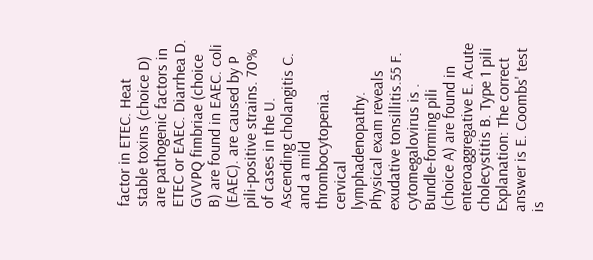factor in ETEC. Heat stable toxins (choice D) are pathogenic factors in ETEC or EAEC. Diarrhea D. GVVPQ fimbriae (choice B) are found in EAEC. coli (EAEC). are caused by P pili-positive strains. 70% of cases in the U. Ascending cholangitis C. and a mild thrombocytopenia. cervical lymphadenopathy. Physical exam reveals exudative tonsillitis.55 F. cytomegalovirus is . Bundle-forming pili (choice A) are found in enteroaggregative E. Acute cholecystitis B. Type 1 pili Explanation: The correct answer is E. Coombs' test is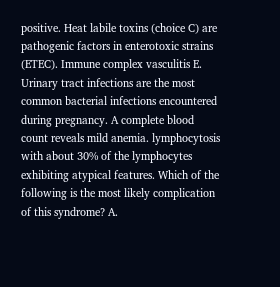positive. Heat labile toxins (choice C) are pathogenic factors in enterotoxic strains (ETEC). Immune complex vasculitis E. Urinary tract infections are the most common bacterial infections encountered during pregnancy. A complete blood count reveals mild anemia. lymphocytosis with about 30% of the lymphocytes exhibiting atypical features. Which of the following is the most likely complication of this syndrome? A.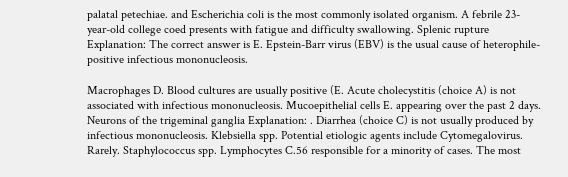palatal petechiae. and Escherichia coli is the most commonly isolated organism. A febrile 23-year-old college coed presents with fatigue and difficulty swallowing. Splenic rupture Explanation: The correct answer is E. Epstein-Barr virus (EBV) is the usual cause of heterophile-positive infectious mononucleosis.

Macrophages D. Blood cultures are usually positive (E. Acute cholecystitis (choice A) is not associated with infectious mononucleosis. Mucoepithelial cells E. appearing over the past 2 days. Neurons of the trigeminal ganglia Explanation: . Diarrhea (choice C) is not usually produced by infectious mononucleosis. Klebsiella spp. Potential etiologic agents include Cytomegalovirus. Rarely. Staphylococcus spp. Lymphocytes C.56 responsible for a minority of cases. The most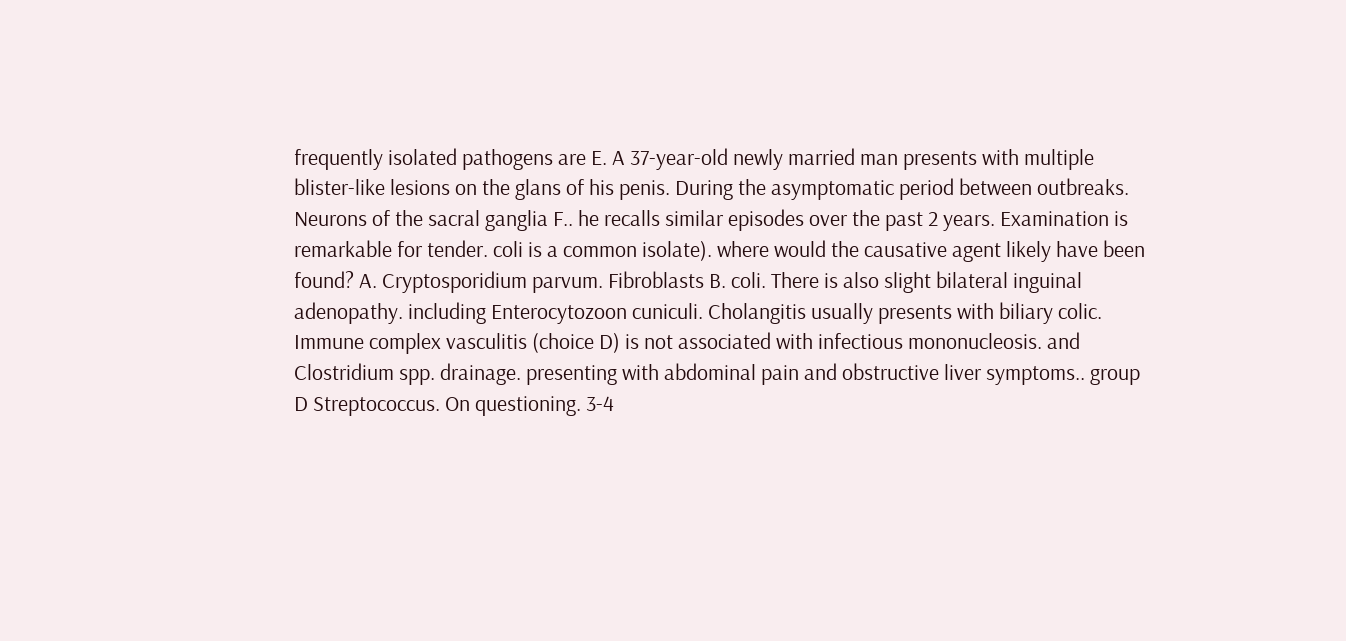frequently isolated pathogens are E. A 37-year-old newly married man presents with multiple blister-like lesions on the glans of his penis. During the asymptomatic period between outbreaks. Neurons of the sacral ganglia F.. he recalls similar episodes over the past 2 years. Examination is remarkable for tender. coli is a common isolate). where would the causative agent likely have been found? A. Cryptosporidium parvum. Fibroblasts B. coli. There is also slight bilateral inguinal adenopathy. including Enterocytozoon cuniculi. Cholangitis usually presents with biliary colic. Immune complex vasculitis (choice D) is not associated with infectious mononucleosis. and Clostridium spp. drainage. presenting with abdominal pain and obstructive liver symptoms.. group D Streptococcus. On questioning. 3-4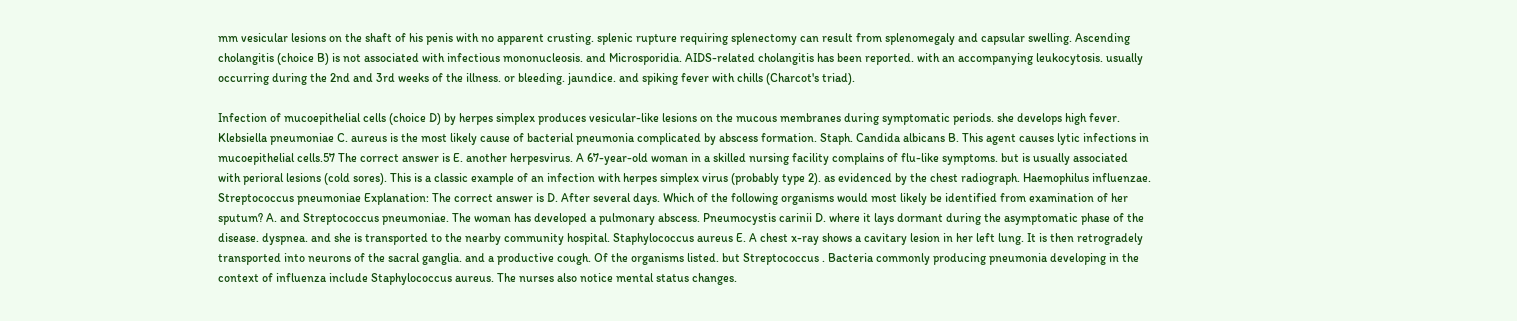mm vesicular lesions on the shaft of his penis with no apparent crusting. splenic rupture requiring splenectomy can result from splenomegaly and capsular swelling. Ascending cholangitis (choice B) is not associated with infectious mononucleosis. and Microsporidia. AIDS-related cholangitis has been reported. with an accompanying leukocytosis. usually occurring during the 2nd and 3rd weeks of the illness. or bleeding. jaundice. and spiking fever with chills (Charcot's triad).

Infection of mucoepithelial cells (choice D) by herpes simplex produces vesicular-like lesions on the mucous membranes during symptomatic periods. she develops high fever. Klebsiella pneumoniae C. aureus is the most likely cause of bacterial pneumonia complicated by abscess formation. Staph. Candida albicans B. This agent causes lytic infections in mucoepithelial cells.57 The correct answer is E. another herpesvirus. A 67-year-old woman in a skilled nursing facility complains of flu-like symptoms. but is usually associated with perioral lesions (cold sores). This is a classic example of an infection with herpes simplex virus (probably type 2). as evidenced by the chest radiograph. Haemophilus influenzae. Streptococcus pneumoniae Explanation: The correct answer is D. After several days. Which of the following organisms would most likely be identified from examination of her sputum? A. and Streptococcus pneumoniae. The woman has developed a pulmonary abscess. Pneumocystis carinii D. where it lays dormant during the asymptomatic phase of the disease. dyspnea. and she is transported to the nearby community hospital. Staphylococcus aureus E. A chest x-ray shows a cavitary lesion in her left lung. It is then retrogradely transported into neurons of the sacral ganglia. and a productive cough. Of the organisms listed. but Streptococcus . Bacteria commonly producing pneumonia developing in the context of influenza include Staphylococcus aureus. The nurses also notice mental status changes.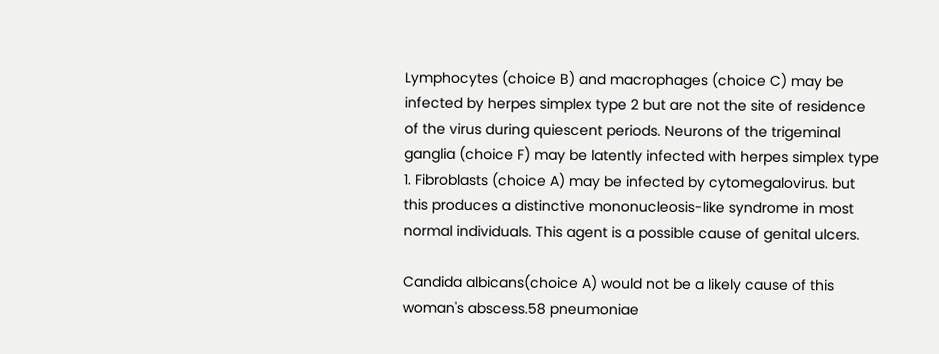Lymphocytes (choice B) and macrophages (choice C) may be infected by herpes simplex type 2 but are not the site of residence of the virus during quiescent periods. Neurons of the trigeminal ganglia (choice F) may be latently infected with herpes simplex type 1. Fibroblasts (choice A) may be infected by cytomegalovirus. but this produces a distinctive mononucleosis-like syndrome in most normal individuals. This agent is a possible cause of genital ulcers.

Candida albicans(choice A) would not be a likely cause of this woman's abscess.58 pneumoniae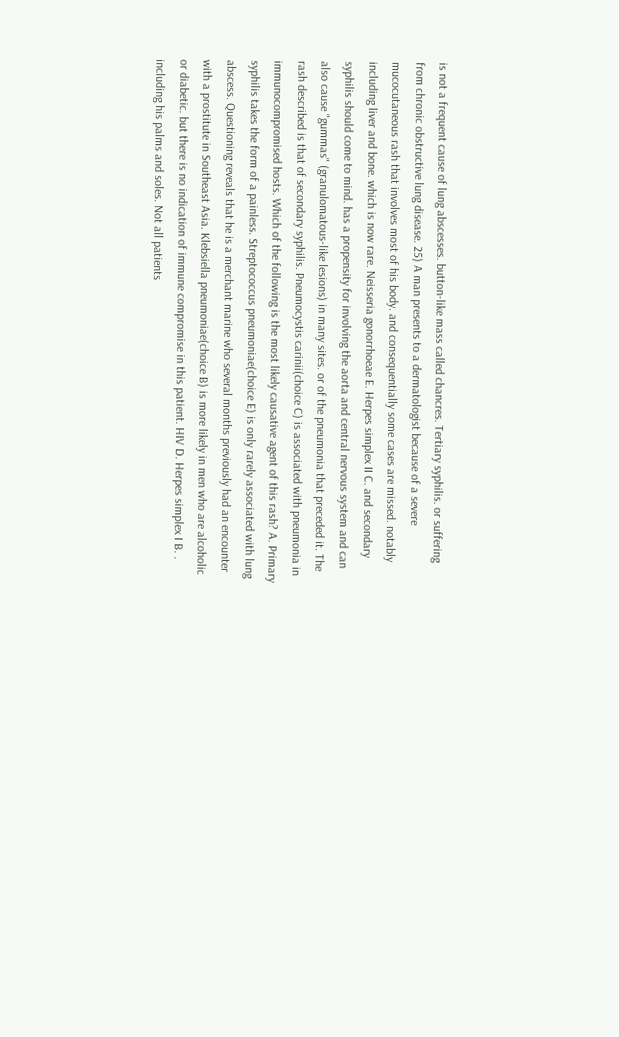is not a frequent cause of lung abscesses. button-like mass called chancres. Tertiary syphilis. or suffering from chronic obstructive lung disease. 25) A man presents to a dermatologist because of a severe mucocutaneous rash that involves most of his body. and consequentially some cases are missed. notably including liver and bone. which is now rare. Neisseria gonorrhoeae E. Herpes simplex II C. and secondary syphilis should come to mind. has a propensity for involving the aorta and central nervous system and can also cause "gummas" (granulomatous-like lesions) in many sites. or of the pneumonia that preceded it. The rash described is that of secondary syphilis. Pneumocystis carinii(choice C) is associated with pneumonia in immunocompromised hosts. Which of the following is the most likely causative agent of this rash? A. Primary syphilis takes the form of a painless. Streptococcus pneumoniae(choice E) is only rarely associated with lung abscess. Questioning reveals that he is a merchant marine who several months previously had an encounter with a prostitute in Southeast Asia. Klebsiella pneumoniae(choice B) is more likely in men who are alcoholic or diabetic. but there is no indication of immune compromise in this patient. HIV D. Herpes simplex I B. . including his palms and soles. Not all patients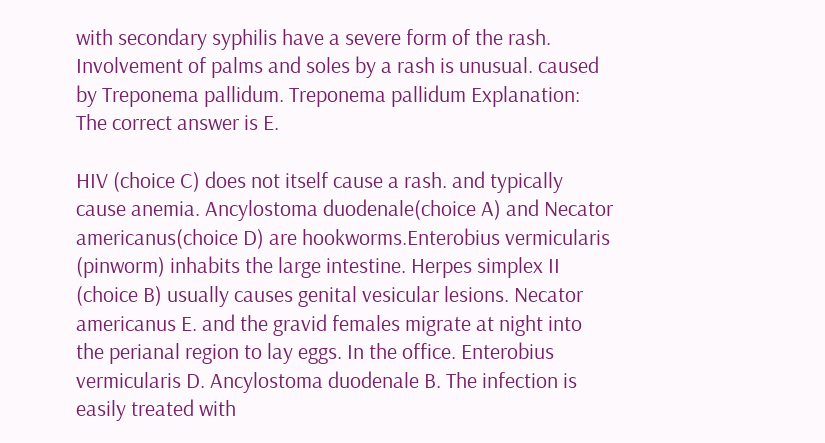with secondary syphilis have a severe form of the rash. Involvement of palms and soles by a rash is unusual. caused by Treponema pallidum. Treponema pallidum Explanation: The correct answer is E.

HIV (choice C) does not itself cause a rash. and typically cause anemia. Ancylostoma duodenale(choice A) and Necator americanus(choice D) are hookworms.Enterobius vermicularis (pinworm) inhabits the large intestine. Herpes simplex II (choice B) usually causes genital vesicular lesions. Necator americanus E. and the gravid females migrate at night into the perianal region to lay eggs. In the office. Enterobius vermicularis D. Ancylostoma duodenale B. The infection is easily treated with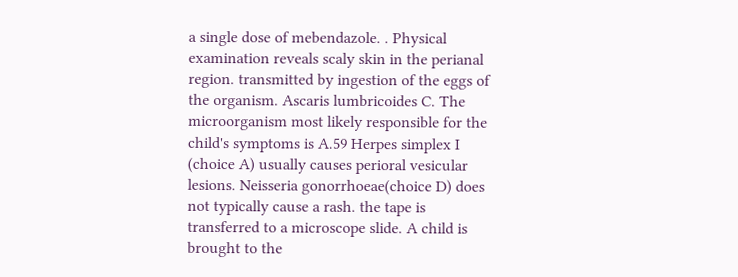a single dose of mebendazole. . Physical examination reveals scaly skin in the perianal region. transmitted by ingestion of the eggs of the organism. Ascaris lumbricoides C. The microorganism most likely responsible for the child's symptoms is A.59 Herpes simplex I (choice A) usually causes perioral vesicular lesions. Neisseria gonorrhoeae(choice D) does not typically cause a rash. the tape is transferred to a microscope slide. A child is brought to the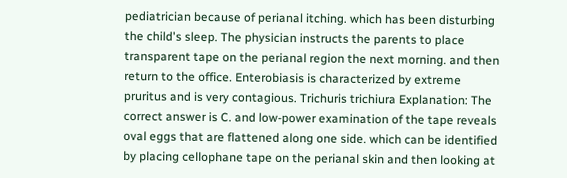pediatrician because of perianal itching. which has been disturbing the child's sleep. The physician instructs the parents to place transparent tape on the perianal region the next morning. and then return to the office. Enterobiasis is characterized by extreme pruritus and is very contagious. Trichuris trichiura Explanation: The correct answer is C. and low-power examination of the tape reveals oval eggs that are flattened along one side. which can be identified by placing cellophane tape on the perianal skin and then looking at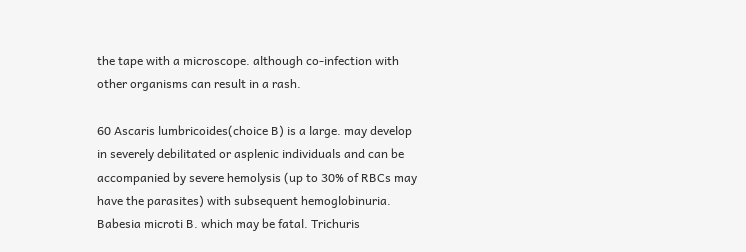the tape with a microscope. although co-infection with other organisms can result in a rash.

60 Ascaris lumbricoides(choice B) is a large. may develop in severely debilitated or asplenic individuals and can be accompanied by severe hemolysis (up to 30% of RBCs may have the parasites) with subsequent hemoglobinuria. Babesia microti B. which may be fatal. Trichuris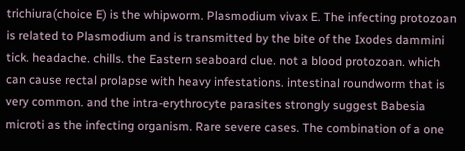trichiura(choice E) is the whipworm. Plasmodium vivax E. The infecting protozoan is related to Plasmodium and is transmitted by the bite of the Ixodes dammini tick. headache. chills. the Eastern seaboard clue. not a blood protozoan. which can cause rectal prolapse with heavy infestations. intestinal roundworm that is very common. and the intra-erythrocyte parasites strongly suggest Babesia microti as the infecting organism. Rare severe cases. The combination of a one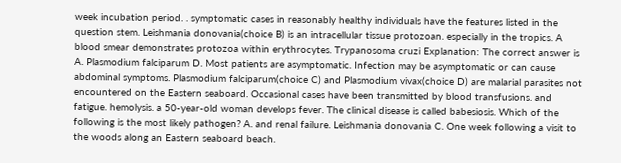week incubation period. . symptomatic cases in reasonably healthy individuals have the features listed in the question stem. Leishmania donovania(choice B) is an intracellular tissue protozoan. especially in the tropics. A blood smear demonstrates protozoa within erythrocytes. Trypanosoma cruzi Explanation: The correct answer is A. Plasmodium falciparum D. Most patients are asymptomatic. Infection may be asymptomatic or can cause abdominal symptoms. Plasmodium falciparum(choice C) and Plasmodium vivax(choice D) are malarial parasites not encountered on the Eastern seaboard. Occasional cases have been transmitted by blood transfusions. and fatigue. hemolysis. a 50-year-old woman develops fever. The clinical disease is called babesiosis. Which of the following is the most likely pathogen? A. and renal failure. Leishmania donovania C. One week following a visit to the woods along an Eastern seaboard beach.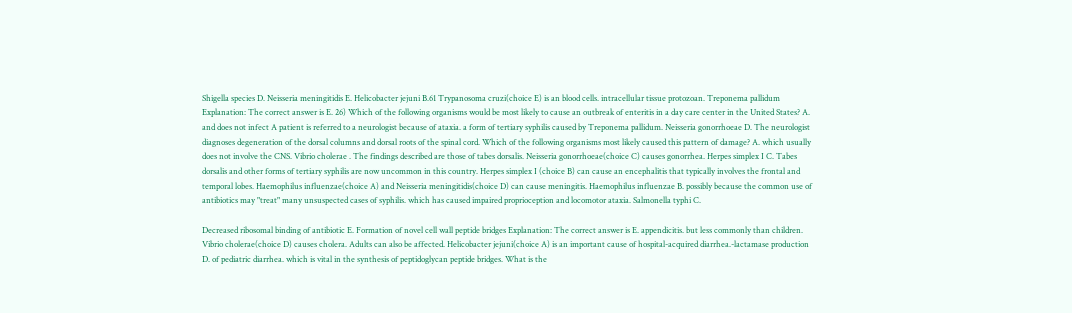Shigella species D. Neisseria meningitidis E. Helicobacter jejuni B.61 Trypanosoma cruzi(choice E) is an blood cells. intracellular tissue protozoan. Treponema pallidum Explanation: The correct answer is E. 26) Which of the following organisms would be most likely to cause an outbreak of enteritis in a day care center in the United States? A. and does not infect A patient is referred to a neurologist because of ataxia. a form of tertiary syphilis caused by Treponema pallidum. Neisseria gonorrhoeae D. The neurologist diagnoses degeneration of the dorsal columns and dorsal roots of the spinal cord. Which of the following organisms most likely caused this pattern of damage? A. which usually does not involve the CNS. Vibrio cholerae . The findings described are those of tabes dorsalis. Neisseria gonorrhoeae(choice C) causes gonorrhea. Herpes simplex I C. Tabes dorsalis and other forms of tertiary syphilis are now uncommon in this country. Herpes simplex I (choice B) can cause an encephalitis that typically involves the frontal and temporal lobes. Haemophilus influenzae(choice A) and Neisseria meningitidis(choice D) can cause meningitis. Haemophilus influenzae B. possibly because the common use of antibiotics may "treat" many unsuspected cases of syphilis. which has caused impaired proprioception and locomotor ataxia. Salmonella typhi C.

Decreased ribosomal binding of antibiotic E. Formation of novel cell wall peptide bridges Explanation: The correct answer is E. appendicitis. but less commonly than children. Vibrio cholerae(choice D) causes cholera. Adults can also be affected. Helicobacter jejuni(choice A) is an important cause of hospital-acquired diarrhea.-lactamase production D. of pediatric diarrhea. which is vital in the synthesis of peptidoglycan peptide bridges. What is the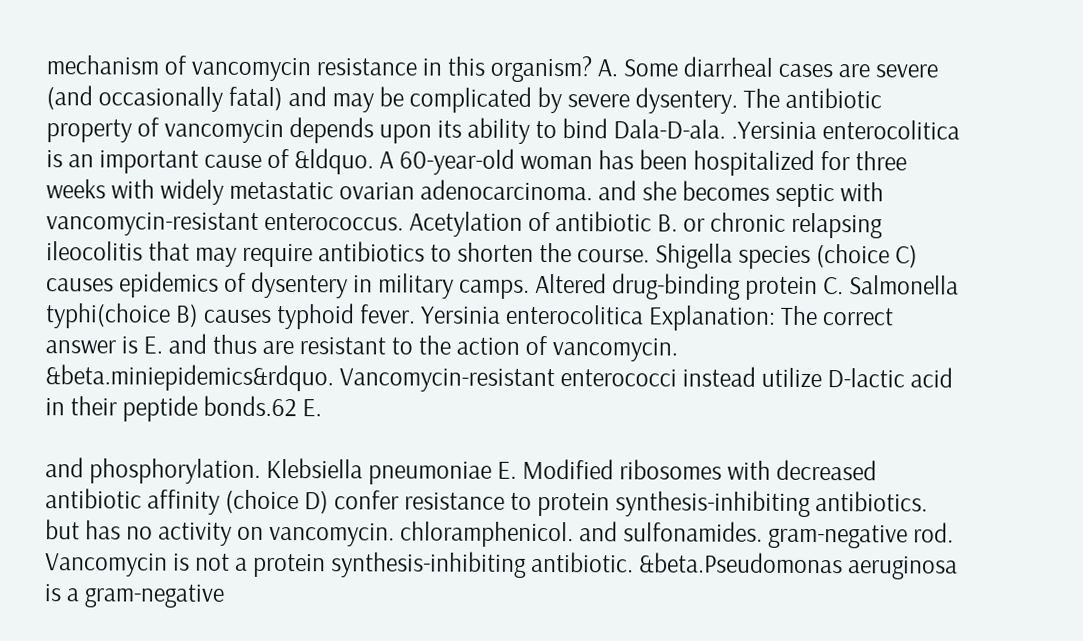mechanism of vancomycin resistance in this organism? A. Some diarrheal cases are severe (and occasionally fatal) and may be complicated by severe dysentery. The antibiotic property of vancomycin depends upon its ability to bind Dala-D-ala. .Yersinia enterocolitica is an important cause of &ldquo. A 60-year-old woman has been hospitalized for three weeks with widely metastatic ovarian adenocarcinoma. and she becomes septic with vancomycin-resistant enterococcus. Acetylation of antibiotic B. or chronic relapsing ileocolitis that may require antibiotics to shorten the course. Shigella species (choice C) causes epidemics of dysentery in military camps. Altered drug-binding protein C. Salmonella typhi(choice B) causes typhoid fever. Yersinia enterocolitica Explanation: The correct answer is E. and thus are resistant to the action of vancomycin. &beta.miniepidemics&rdquo. Vancomycin-resistant enterococci instead utilize D-lactic acid in their peptide bonds.62 E.

and phosphorylation. Klebsiella pneumoniae E. Modified ribosomes with decreased antibiotic affinity (choice D) confer resistance to protein synthesis-inhibiting antibiotics. but has no activity on vancomycin. chloramphenicol. and sulfonamides. gram-negative rod. Vancomycin is not a protein synthesis-inhibiting antibiotic. &beta.Pseudomonas aeruginosa is a gram-negative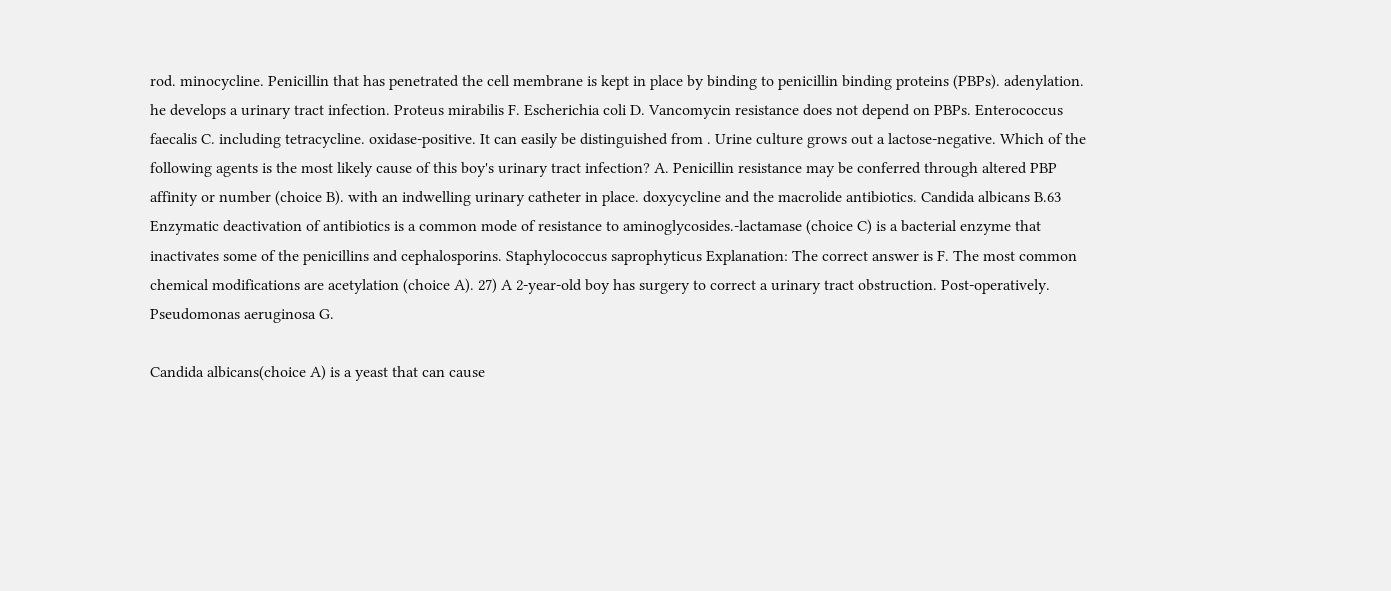rod. minocycline. Penicillin that has penetrated the cell membrane is kept in place by binding to penicillin binding proteins (PBPs). adenylation. he develops a urinary tract infection. Proteus mirabilis F. Escherichia coli D. Vancomycin resistance does not depend on PBPs. Enterococcus faecalis C. including tetracycline. oxidase-positive. It can easily be distinguished from . Urine culture grows out a lactose-negative. Which of the following agents is the most likely cause of this boy's urinary tract infection? A. Penicillin resistance may be conferred through altered PBP affinity or number (choice B). with an indwelling urinary catheter in place. doxycycline and the macrolide antibiotics. Candida albicans B.63 Enzymatic deactivation of antibiotics is a common mode of resistance to aminoglycosides.-lactamase (choice C) is a bacterial enzyme that inactivates some of the penicillins and cephalosporins. Staphylococcus saprophyticus Explanation: The correct answer is F. The most common chemical modifications are acetylation (choice A). 27) A 2-year-old boy has surgery to correct a urinary tract obstruction. Post-operatively. Pseudomonas aeruginosa G.

Candida albicans(choice A) is a yeast that can cause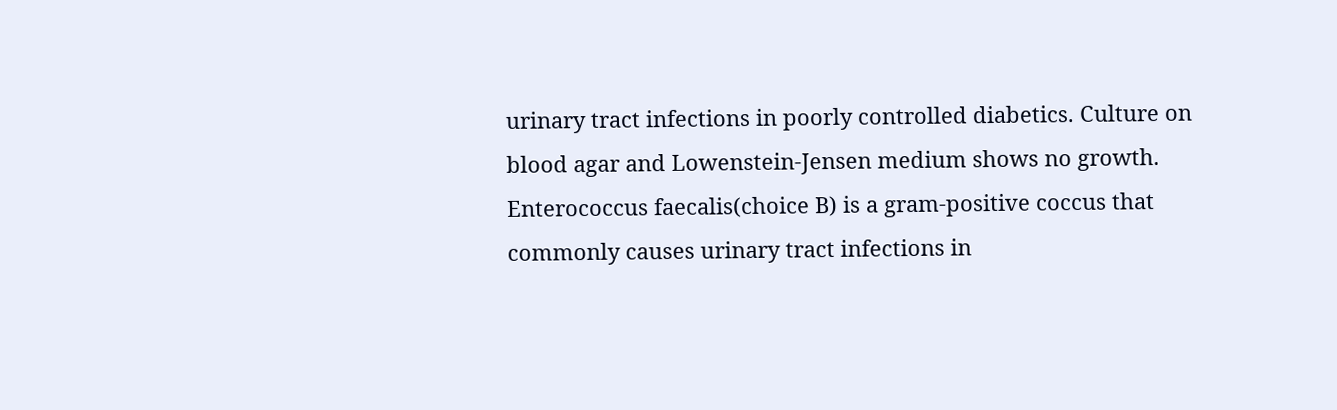urinary tract infections in poorly controlled diabetics. Culture on blood agar and Lowenstein-Jensen medium shows no growth. Enterococcus faecalis(choice B) is a gram-positive coccus that commonly causes urinary tract infections in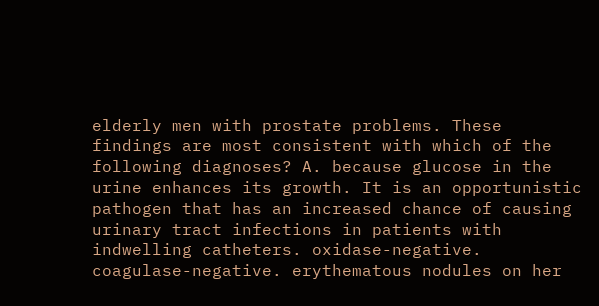elderly men with prostate problems. These findings are most consistent with which of the following diagnoses? A. because glucose in the urine enhances its growth. It is an opportunistic pathogen that has an increased chance of causing urinary tract infections in patients with indwelling catheters. oxidase-negative. coagulase-negative. erythematous nodules on her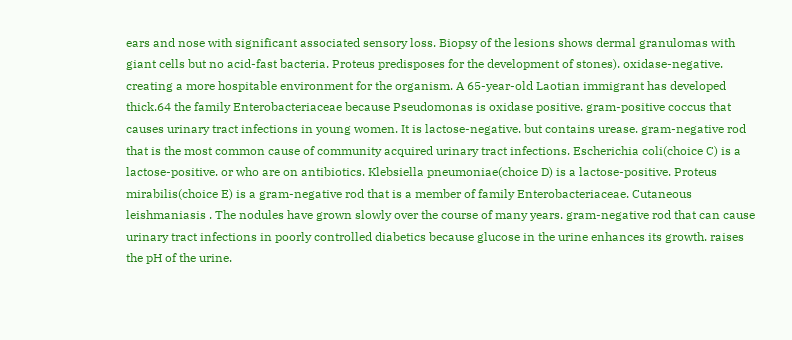ears and nose with significant associated sensory loss. Biopsy of the lesions shows dermal granulomas with giant cells but no acid-fast bacteria. Proteus predisposes for the development of stones). oxidase-negative. creating a more hospitable environment for the organism. A 65-year-old Laotian immigrant has developed thick.64 the family Enterobacteriaceae because Pseudomonas is oxidase positive. gram-positive coccus that causes urinary tract infections in young women. It is lactose-negative. but contains urease. gram-negative rod that is the most common cause of community acquired urinary tract infections. Escherichia coli(choice C) is a lactose-positive. or who are on antibiotics. Klebsiella pneumoniae(choice D) is a lactose-positive. Proteus mirabilis(choice E) is a gram-negative rod that is a member of family Enterobacteriaceae. Cutaneous leishmaniasis . The nodules have grown slowly over the course of many years. gram-negative rod that can cause urinary tract infections in poorly controlled diabetics because glucose in the urine enhances its growth. raises the pH of the urine.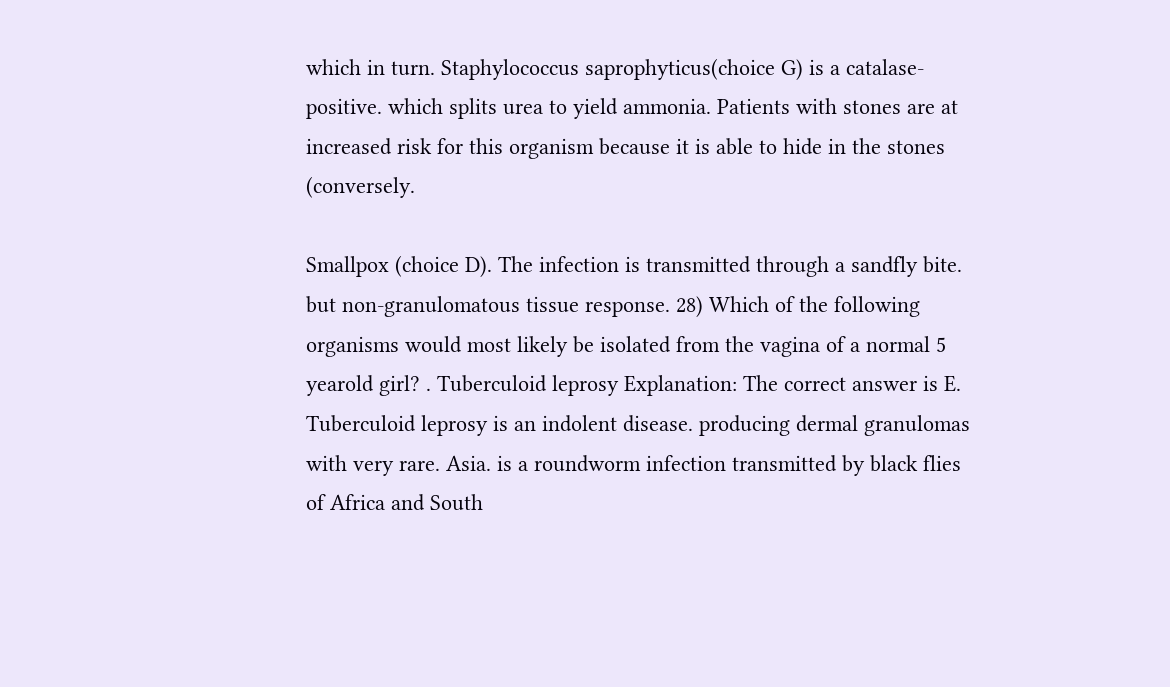which in turn. Staphylococcus saprophyticus(choice G) is a catalase-positive. which splits urea to yield ammonia. Patients with stones are at increased risk for this organism because it is able to hide in the stones (conversely.

Smallpox (choice D). The infection is transmitted through a sandfly bite. but non-granulomatous tissue response. 28) Which of the following organisms would most likely be isolated from the vagina of a normal 5 yearold girl? . Tuberculoid leprosy Explanation: The correct answer is E. Tuberculoid leprosy is an indolent disease. producing dermal granulomas with very rare. Asia. is a roundworm infection transmitted by black flies of Africa and South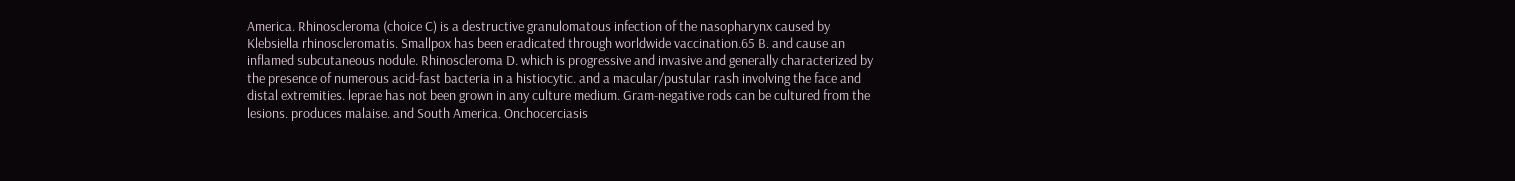America. Rhinoscleroma (choice C) is a destructive granulomatous infection of the nasopharynx caused by Klebsiella rhinoscleromatis. Smallpox has been eradicated through worldwide vaccination.65 B. and cause an inflamed subcutaneous nodule. Rhinoscleroma D. which is progressive and invasive and generally characterized by the presence of numerous acid-fast bacteria in a histiocytic. and a macular/pustular rash involving the face and distal extremities. leprae has not been grown in any culture medium. Gram-negative rods can be cultured from the lesions. produces malaise. and South America. Onchocerciasis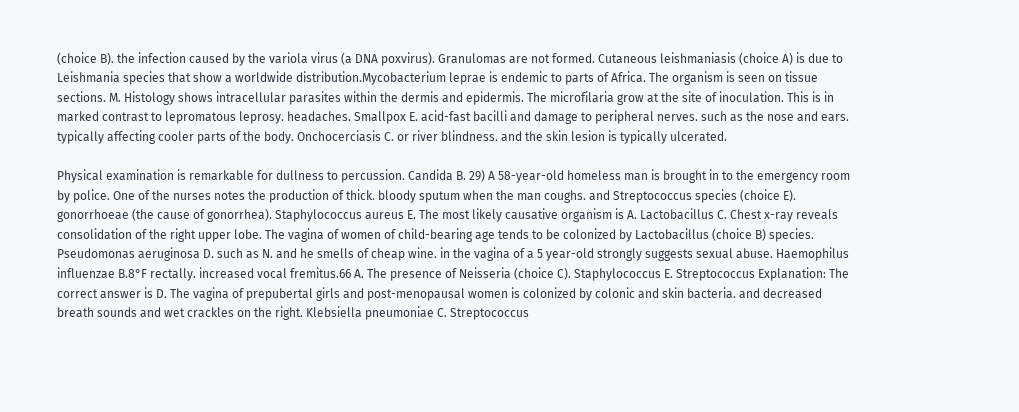(choice B). the infection caused by the variola virus (a DNA poxvirus). Granulomas are not formed. Cutaneous leishmaniasis (choice A) is due to Leishmania species that show a worldwide distribution.Mycobacterium leprae is endemic to parts of Africa. The organism is seen on tissue sections. M. Histology shows intracellular parasites within the dermis and epidermis. The microfilaria grow at the site of inoculation. This is in marked contrast to lepromatous leprosy. headaches. Smallpox E. acid-fast bacilli and damage to peripheral nerves. such as the nose and ears. typically affecting cooler parts of the body. Onchocerciasis C. or river blindness. and the skin lesion is typically ulcerated.

Physical examination is remarkable for dullness to percussion. Candida B. 29) A 58-year-old homeless man is brought in to the emergency room by police. One of the nurses notes the production of thick. bloody sputum when the man coughs. and Streptococcus species (choice E). gonorrhoeae (the cause of gonorrhea). Staphylococcus aureus E. The most likely causative organism is A. Lactobacillus C. Chest x-ray reveals consolidation of the right upper lobe. The vagina of women of child-bearing age tends to be colonized by Lactobacillus (choice B) species. Pseudomonas aeruginosa D. such as N. and he smells of cheap wine. in the vagina of a 5 year-old strongly suggests sexual abuse. Haemophilus influenzae B.8°F rectally. increased vocal fremitus.66 A. The presence of Neisseria (choice C). Staphylococcus E. Streptococcus Explanation: The correct answer is D. The vagina of prepubertal girls and post-menopausal women is colonized by colonic and skin bacteria. and decreased breath sounds and wet crackles on the right. Klebsiella pneumoniae C. Streptococcus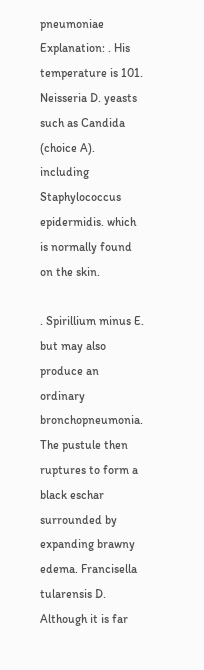pneumoniae Explanation: . His temperature is 101. Neisseria D. yeasts such as Candida (choice A). including Staphylococcus epidermidis. which is normally found on the skin.

. Spirillium minus E. but may also produce an ordinary bronchopneumonia. The pustule then ruptures to form a black eschar surrounded by expanding brawny edema. Francisella tularensis D. Although it is far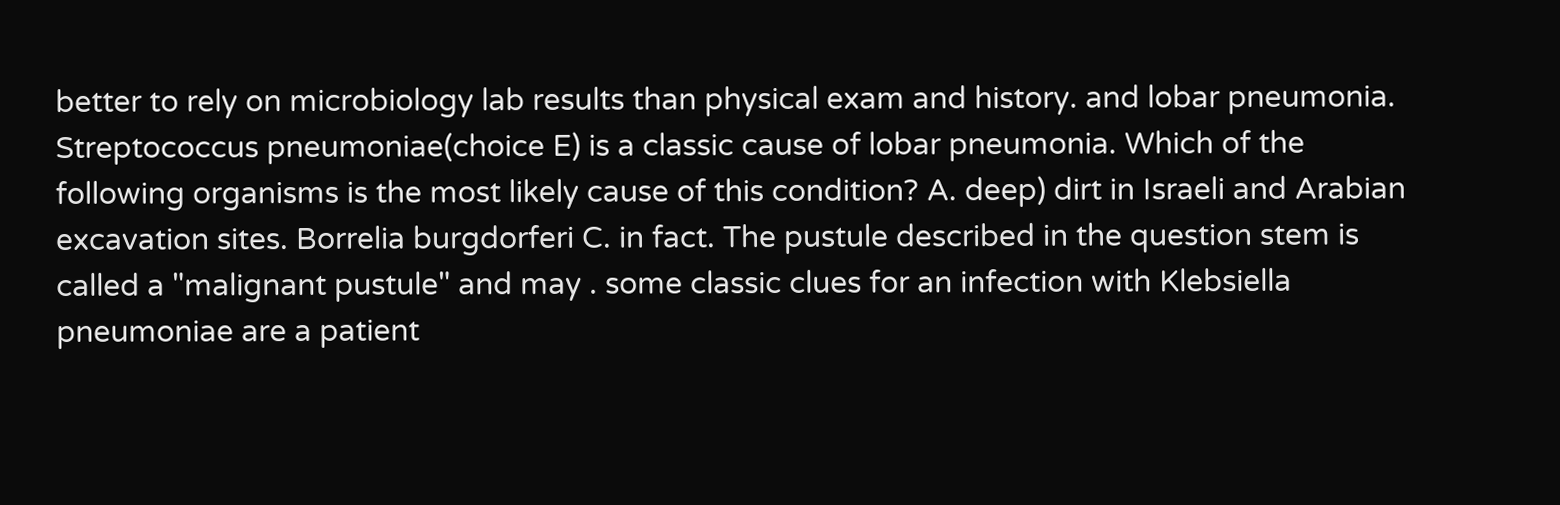better to rely on microbiology lab results than physical exam and history. and lobar pneumonia. Streptococcus pneumoniae(choice E) is a classic cause of lobar pneumonia. Which of the following organisms is the most likely cause of this condition? A. deep) dirt in Israeli and Arabian excavation sites. Borrelia burgdorferi C. in fact. The pustule described in the question stem is called a "malignant pustule" and may . some classic clues for an infection with Klebsiella pneumoniae are a patient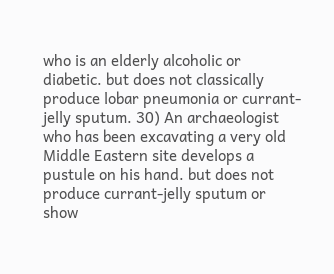who is an elderly alcoholic or diabetic. but does not classically produce lobar pneumonia or currant-jelly sputum. 30) An archaeologist who has been excavating a very old Middle Eastern site develops a pustule on his hand. but does not produce currant-jelly sputum or show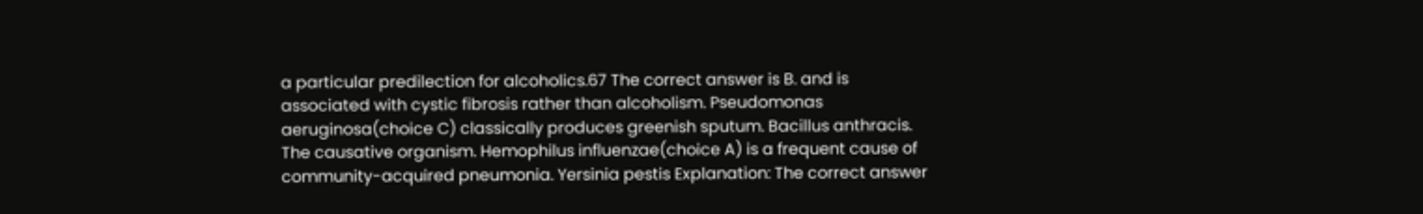a particular predilection for alcoholics.67 The correct answer is B. and is associated with cystic fibrosis rather than alcoholism. Pseudomonas aeruginosa(choice C) classically produces greenish sputum. Bacillus anthracis. The causative organism. Hemophilus influenzae(choice A) is a frequent cause of community-acquired pneumonia. Yersinia pestis Explanation: The correct answer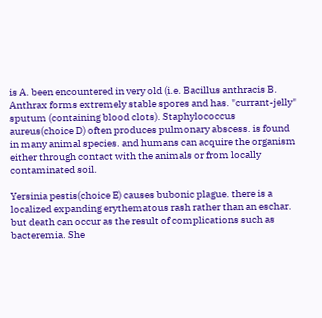is A. been encountered in very old (i.e. Bacillus anthracis B. Anthrax forms extremely stable spores and has. "currant-jelly" sputum (containing blood clots). Staphylococcus aureus(choice D) often produces pulmonary abscess. is found in many animal species. and humans can acquire the organism either through contact with the animals or from locally contaminated soil.

Yersinia pestis(choice E) causes bubonic plague. there is a localized expanding erythematous rash rather than an eschar. but death can occur as the result of complications such as bacteremia. She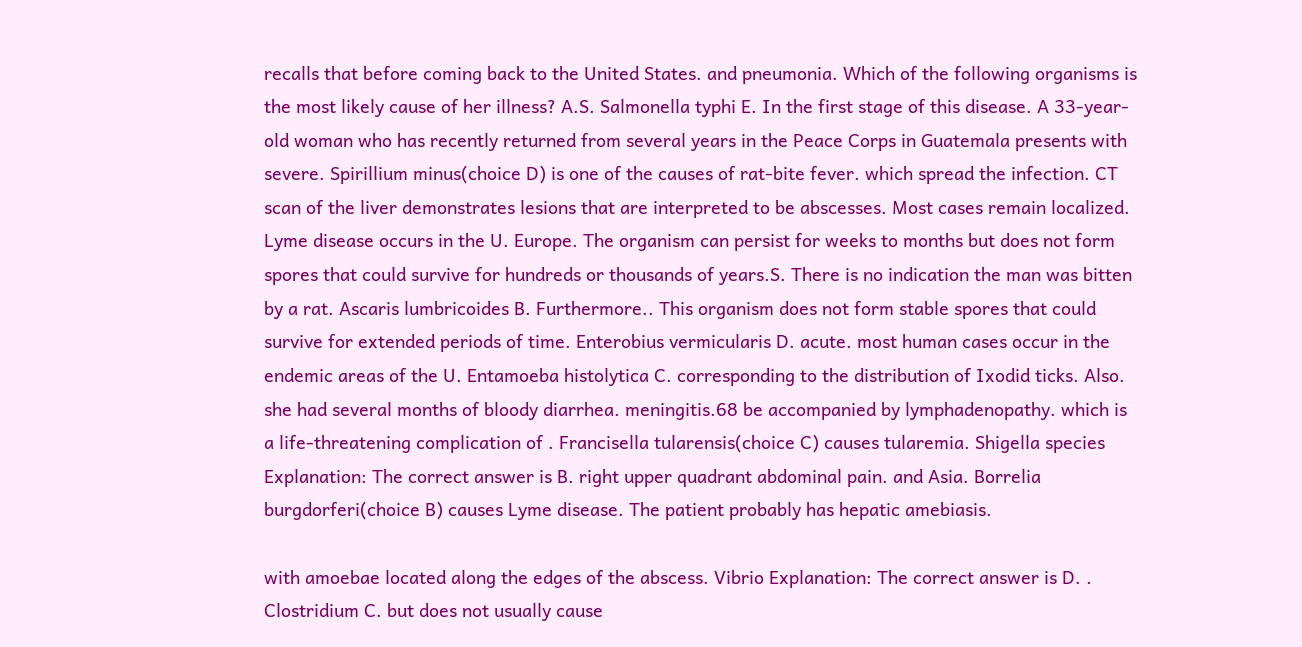recalls that before coming back to the United States. and pneumonia. Which of the following organisms is the most likely cause of her illness? A.S. Salmonella typhi E. In the first stage of this disease. A 33-year-old woman who has recently returned from several years in the Peace Corps in Guatemala presents with severe. Spirillium minus(choice D) is one of the causes of rat-bite fever. which spread the infection. CT scan of the liver demonstrates lesions that are interpreted to be abscesses. Most cases remain localized. Lyme disease occurs in the U. Europe. The organism can persist for weeks to months but does not form spores that could survive for hundreds or thousands of years.S. There is no indication the man was bitten by a rat. Ascaris lumbricoides B. Furthermore.. This organism does not form stable spores that could survive for extended periods of time. Enterobius vermicularis D. acute. most human cases occur in the endemic areas of the U. Entamoeba histolytica C. corresponding to the distribution of Ixodid ticks. Also. she had several months of bloody diarrhea. meningitis.68 be accompanied by lymphadenopathy. which is a life-threatening complication of . Francisella tularensis(choice C) causes tularemia. Shigella species Explanation: The correct answer is B. right upper quadrant abdominal pain. and Asia. Borrelia burgdorferi(choice B) causes Lyme disease. The patient probably has hepatic amebiasis.

with amoebae located along the edges of the abscess. Vibrio Explanation: The correct answer is D. . Clostridium C. but does not usually cause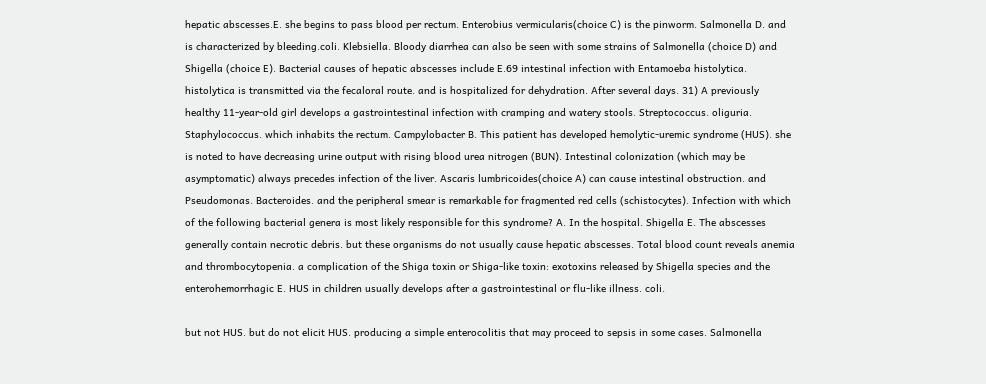hepatic abscesses.E. she begins to pass blood per rectum. Enterobius vermicularis(choice C) is the pinworm. Salmonella D. and is characterized by bleeding.coli. Klebsiella. Bloody diarrhea can also be seen with some strains of Salmonella (choice D) and Shigella (choice E). Bacterial causes of hepatic abscesses include E.69 intestinal infection with Entamoeba histolytica. histolytica is transmitted via the fecaloral route. and is hospitalized for dehydration. After several days. 31) A previously healthy 11-year-old girl develops a gastrointestinal infection with cramping and watery stools. Streptococcus. oliguria. Staphylococcus. which inhabits the rectum. Campylobacter B. This patient has developed hemolytic-uremic syndrome (HUS). she is noted to have decreasing urine output with rising blood urea nitrogen (BUN). Intestinal colonization (which may be asymptomatic) always precedes infection of the liver. Ascaris lumbricoides(choice A) can cause intestinal obstruction. and Pseudomonas. Bacteroides. and the peripheral smear is remarkable for fragmented red cells (schistocytes). Infection with which of the following bacterial genera is most likely responsible for this syndrome? A. In the hospital. Shigella E. The abscesses generally contain necrotic debris. but these organisms do not usually cause hepatic abscesses. Total blood count reveals anemia and thrombocytopenia. a complication of the Shiga toxin or Shiga-like toxin: exotoxins released by Shigella species and the enterohemorrhagic E. HUS in children usually develops after a gastrointestinal or flu-like illness. coli.

but not HUS. but do not elicit HUS. producing a simple enterocolitis that may proceed to sepsis in some cases. Salmonella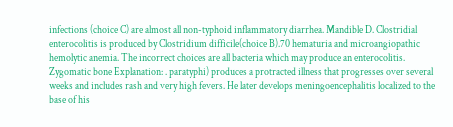infections (choice C) are almost all non-typhoid inflammatory diarrhea. Mandible D. Clostridial enterocolitis is produced by Clostridium difficile(choice B).70 hematuria and microangiopathic hemolytic anemia. The incorrect choices are all bacteria which may produce an enterocolitis. Zygomatic bone Explanation: . paratyphi) produces a protracted illness that progresses over several weeks and includes rash and very high fevers. He later develops meningoencephalitis localized to the base of his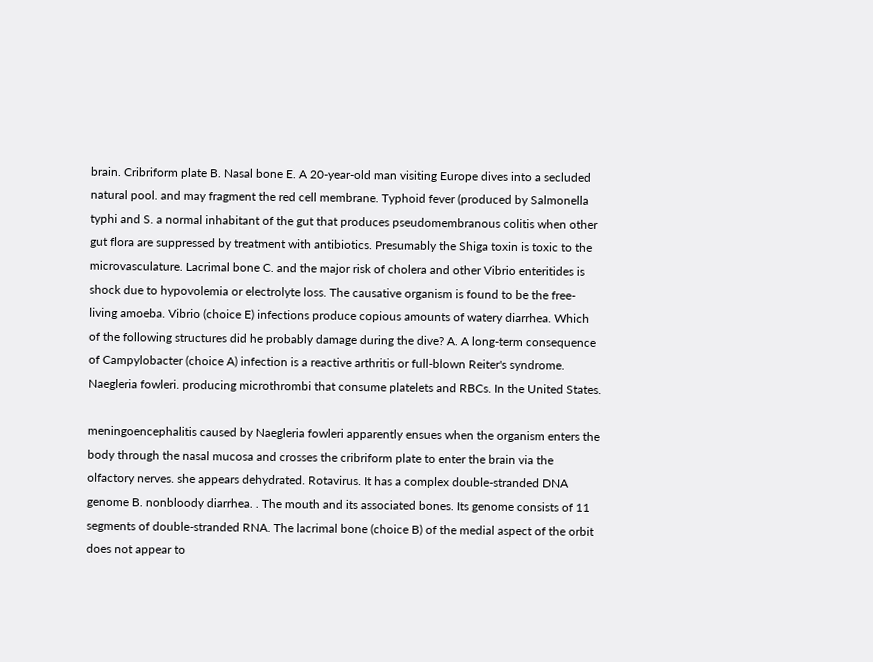brain. Cribriform plate B. Nasal bone E. A 20-year-old man visiting Europe dives into a secluded natural pool. and may fragment the red cell membrane. Typhoid fever (produced by Salmonella typhi and S. a normal inhabitant of the gut that produces pseudomembranous colitis when other gut flora are suppressed by treatment with antibiotics. Presumably the Shiga toxin is toxic to the microvasculature. Lacrimal bone C. and the major risk of cholera and other Vibrio enteritides is shock due to hypovolemia or electrolyte loss. The causative organism is found to be the free-living amoeba. Vibrio (choice E) infections produce copious amounts of watery diarrhea. Which of the following structures did he probably damage during the dive? A. A long-term consequence of Campylobacter (choice A) infection is a reactive arthritis or full-blown Reiter's syndrome. Naegleria fowleri. producing microthrombi that consume platelets and RBCs. In the United States.

meningoencephalitis caused by Naegleria fowleri apparently ensues when the organism enters the body through the nasal mucosa and crosses the cribriform plate to enter the brain via the olfactory nerves. she appears dehydrated. Rotavirus. It has a complex double-stranded DNA genome B. nonbloody diarrhea. . The mouth and its associated bones. Its genome consists of 11 segments of double-stranded RNA. The lacrimal bone (choice B) of the medial aspect of the orbit does not appear to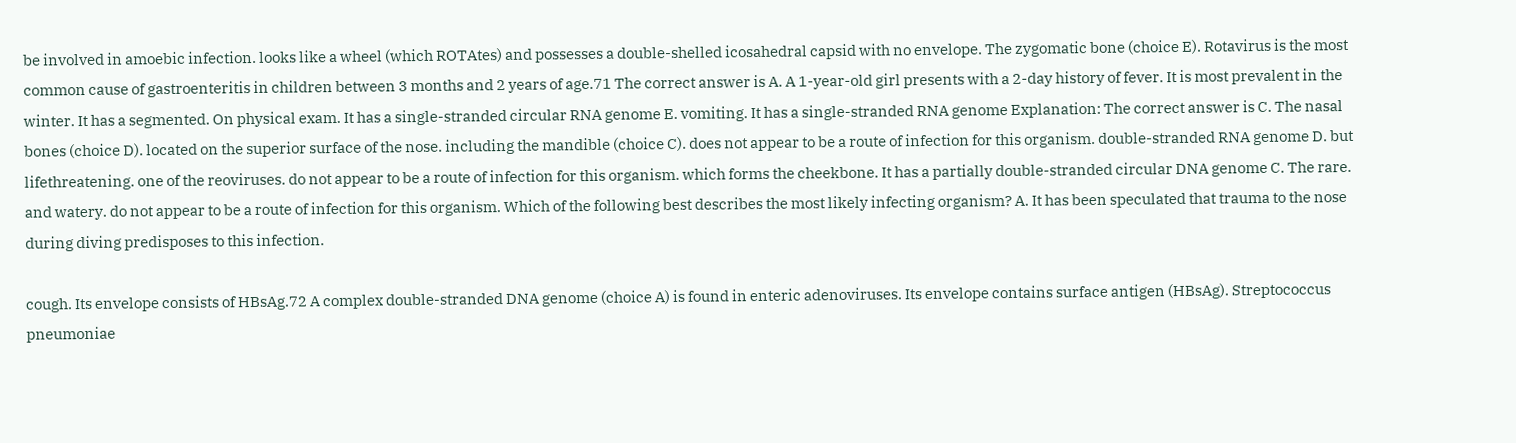be involved in amoebic infection. looks like a wheel (which ROTAtes) and possesses a double-shelled icosahedral capsid with no envelope. The zygomatic bone (choice E). Rotavirus is the most common cause of gastroenteritis in children between 3 months and 2 years of age.71 The correct answer is A. A 1-year-old girl presents with a 2-day history of fever. It is most prevalent in the winter. It has a segmented. On physical exam. It has a single-stranded circular RNA genome E. vomiting. It has a single-stranded RNA genome Explanation: The correct answer is C. The nasal bones (choice D). located on the superior surface of the nose. including the mandible (choice C). does not appear to be a route of infection for this organism. double-stranded RNA genome D. but lifethreatening. one of the reoviruses. do not appear to be a route of infection for this organism. which forms the cheekbone. It has a partially double-stranded circular DNA genome C. The rare. and watery. do not appear to be a route of infection for this organism. Which of the following best describes the most likely infecting organism? A. It has been speculated that trauma to the nose during diving predisposes to this infection.

cough. Its envelope consists of HBsAg.72 A complex double-stranded DNA genome (choice A) is found in enteric adenoviruses. Its envelope contains surface antigen (HBsAg). Streptococcus pneumoniae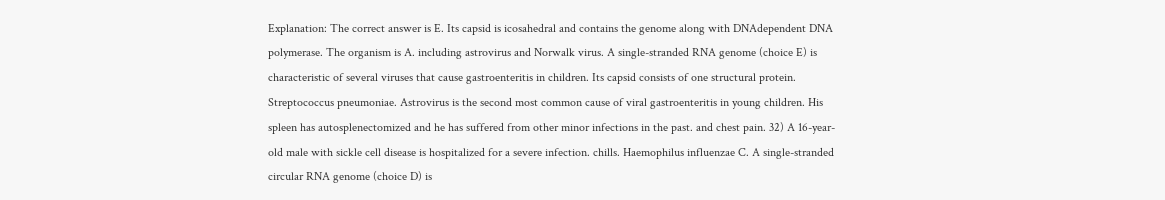Explanation: The correct answer is E. Its capsid is icosahedral and contains the genome along with DNAdependent DNA polymerase. The organism is A. including astrovirus and Norwalk virus. A single-stranded RNA genome (choice E) is characteristic of several viruses that cause gastroenteritis in children. Its capsid consists of one structural protein. Streptococcus pneumoniae. Astrovirus is the second most common cause of viral gastroenteritis in young children. His spleen has autosplenectomized and he has suffered from other minor infections in the past. and chest pain. 32) A 16-year-old male with sickle cell disease is hospitalized for a severe infection. chills. Haemophilus influenzae C. A single-stranded circular RNA genome (choice D) is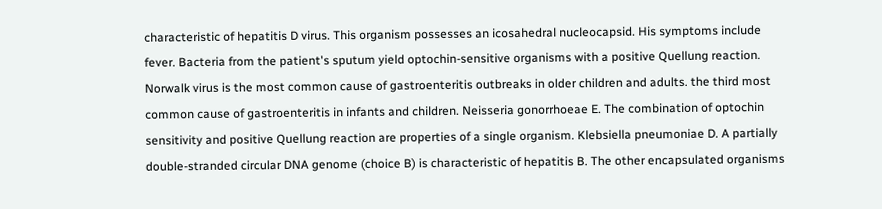characteristic of hepatitis D virus. This organism possesses an icosahedral nucleocapsid. His symptoms include fever. Bacteria from the patient's sputum yield optochin-sensitive organisms with a positive Quellung reaction. Norwalk virus is the most common cause of gastroenteritis outbreaks in older children and adults. the third most common cause of gastroenteritis in infants and children. Neisseria gonorrhoeae E. The combination of optochin sensitivity and positive Quellung reaction are properties of a single organism. Klebsiella pneumoniae D. A partially double-stranded circular DNA genome (choice B) is characteristic of hepatitis B. The other encapsulated organisms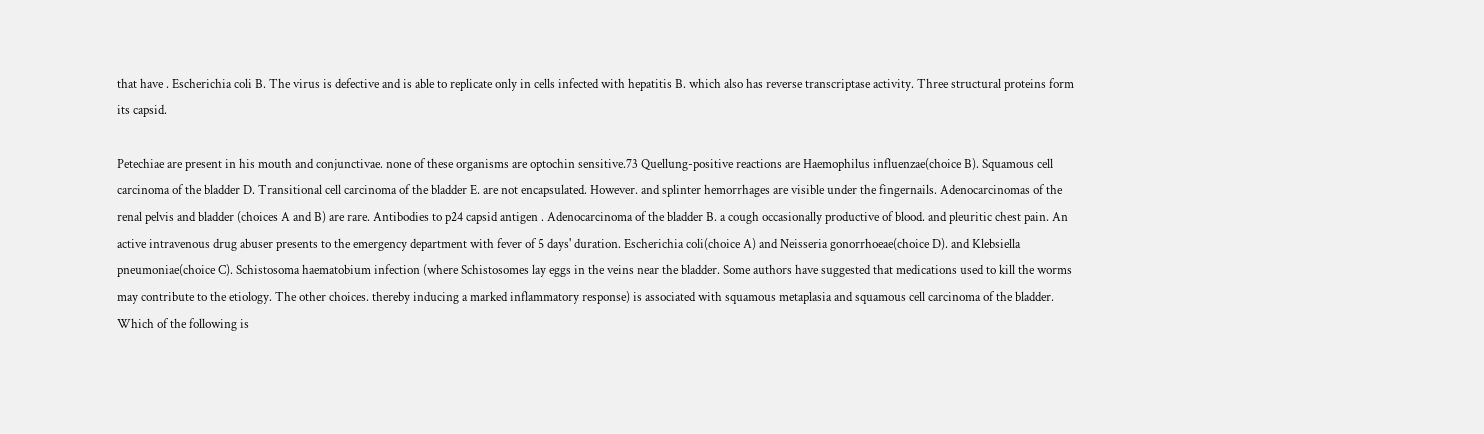that have . Escherichia coli B. The virus is defective and is able to replicate only in cells infected with hepatitis B. which also has reverse transcriptase activity. Three structural proteins form its capsid.

Petechiae are present in his mouth and conjunctivae. none of these organisms are optochin sensitive.73 Quellung-positive reactions are Haemophilus influenzae(choice B). Squamous cell carcinoma of the bladder D. Transitional cell carcinoma of the bladder E. are not encapsulated. However. and splinter hemorrhages are visible under the fingernails. Adenocarcinomas of the renal pelvis and bladder (choices A and B) are rare. Antibodies to p24 capsid antigen . Adenocarcinoma of the bladder B. a cough occasionally productive of blood. and pleuritic chest pain. An active intravenous drug abuser presents to the emergency department with fever of 5 days' duration. Escherichia coli(choice A) and Neisseria gonorrhoeae(choice D). and Klebsiella pneumoniae(choice C). Schistosoma haematobium infection (where Schistosomes lay eggs in the veins near the bladder. Some authors have suggested that medications used to kill the worms may contribute to the etiology. The other choices. thereby inducing a marked inflammatory response) is associated with squamous metaplasia and squamous cell carcinoma of the bladder. Which of the following is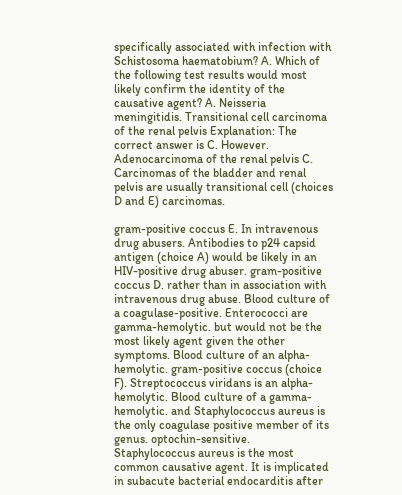specifically associated with infection with Schistosoma haematobium? A. Which of the following test results would most likely confirm the identity of the causative agent? A. Neisseria meningitidis. Transitional cell carcinoma of the renal pelvis Explanation: The correct answer is C. However. Adenocarcinoma of the renal pelvis C. Carcinomas of the bladder and renal pelvis are usually transitional cell (choices D and E) carcinomas.

gram-positive coccus E. In intravenous drug abusers. Antibodies to p24 capsid antigen (choice A) would be likely in an HIV-positive drug abuser. gram-positive coccus D. rather than in association with intravenous drug abuse. Blood culture of a coagulase-positive. Enterococci are gamma-hemolytic. but would not be the most likely agent given the other symptoms. Blood culture of an alpha-hemolytic. gram-positive coccus (choice F). Streptococcus viridans is an alpha-hemolytic. Blood culture of a gamma-hemolytic. and Staphylococcus aureus is the only coagulase positive member of its genus. optochin-sensitive. Staphylococcus aureus is the most common causative agent. It is implicated in subacute bacterial endocarditis after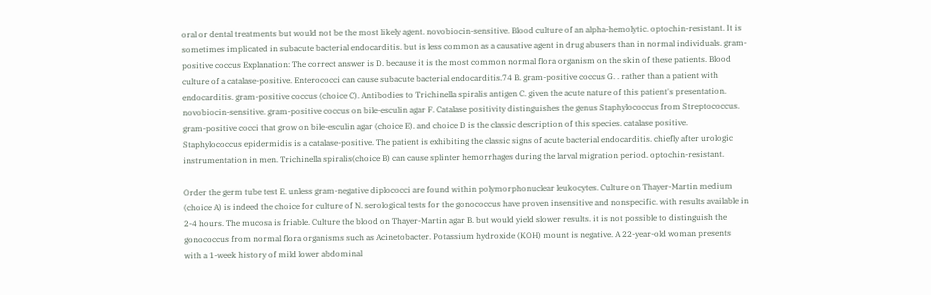oral or dental treatments but would not be the most likely agent. novobiocin-sensitive. Blood culture of an alpha-hemolytic. optochin-resistant. It is sometimes implicated in subacute bacterial endocarditis. but is less common as a causative agent in drug abusers than in normal individuals. gram-positive coccus Explanation: The correct answer is D. because it is the most common normal flora organism on the skin of these patients. Blood culture of a catalase-positive. Enterococci can cause subacute bacterial endocarditis.74 B. gram-positive coccus G. . rather than a patient with endocarditis. gram-positive coccus (choice C). Antibodies to Trichinella spiralis antigen C. given the acute nature of this patient's presentation. novobiocin-sensitive. gram-positive coccus on bile-esculin agar F. Catalase positivity distinguishes the genus Staphylococcus from Streptococcus. gram-positive cocci that grow on bile-esculin agar (choice E). and choice D is the classic description of this species. catalase positive. Staphylococcus epidermidis is a catalase-positive. The patient is exhibiting the classic signs of acute bacterial endocarditis. chiefly after urologic instrumentation in men. Trichinella spiralis(choice B) can cause splinter hemorrhages during the larval migration period. optochin-resistant.

Order the germ tube test E. unless gram-negative diplococci are found within polymorphonuclear leukocytes. Culture on Thayer-Martin medium (choice A) is indeed the choice for culture of N. serological tests for the gonococcus have proven insensitive and nonspecific. with results available in 2-4 hours. The mucosa is friable. Culture the blood on Thayer-Martin agar B. but would yield slower results. it is not possible to distinguish the gonococcus from normal flora organisms such as Acinetobacter. Potassium hydroxide (KOH) mount is negative. A 22-year-old woman presents with a 1-week history of mild lower abdominal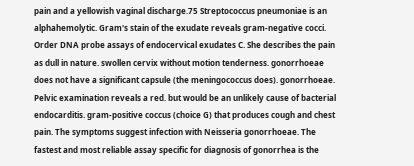pain and a yellowish vaginal discharge.75 Streptococcus pneumoniae is an alphahemolytic. Gram's stain of the exudate reveals gram-negative cocci. Order DNA probe assays of endocervical exudates C. She describes the pain as dull in nature. swollen cervix without motion tenderness. gonorrhoeae does not have a significant capsule (the meningococcus does). gonorrhoeae. Pelvic examination reveals a red. but would be an unlikely cause of bacterial endocarditis. gram-positive coccus (choice G) that produces cough and chest pain. The symptoms suggest infection with Neisseria gonorrhoeae. The fastest and most reliable assay specific for diagnosis of gonorrhea is the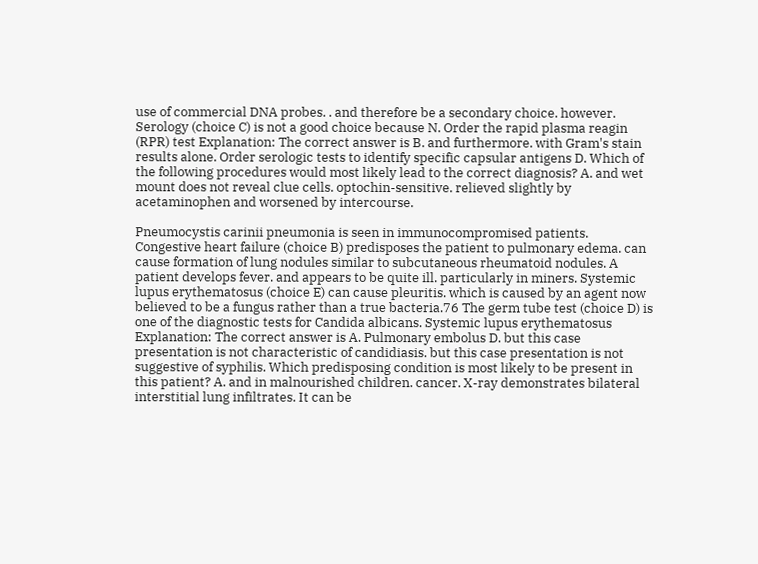use of commercial DNA probes. . and therefore be a secondary choice. however. Serology (choice C) is not a good choice because N. Order the rapid plasma reagin (RPR) test Explanation: The correct answer is B. and furthermore. with Gram's stain results alone. Order serologic tests to identify specific capsular antigens D. Which of the following procedures would most likely lead to the correct diagnosis? A. and wet mount does not reveal clue cells. optochin-sensitive. relieved slightly by acetaminophen and worsened by intercourse.

Pneumocystis carinii pneumonia is seen in immunocompromised patients. Congestive heart failure (choice B) predisposes the patient to pulmonary edema. can cause formation of lung nodules similar to subcutaneous rheumatoid nodules. A patient develops fever. and appears to be quite ill. particularly in miners. Systemic lupus erythematosus (choice E) can cause pleuritis. which is caused by an agent now believed to be a fungus rather than a true bacteria.76 The germ tube test (choice D) is one of the diagnostic tests for Candida albicans. Systemic lupus erythematosus Explanation: The correct answer is A. Pulmonary embolus D. but this case presentation is not characteristic of candidiasis. but this case presentation is not suggestive of syphilis. Which predisposing condition is most likely to be present in this patient? A. and in malnourished children. cancer. X-ray demonstrates bilateral interstitial lung infiltrates. It can be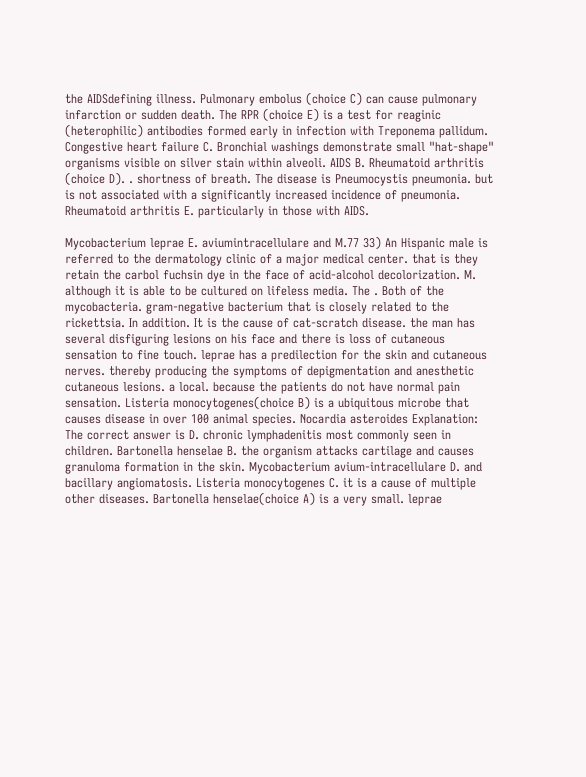the AIDSdefining illness. Pulmonary embolus (choice C) can cause pulmonary infarction or sudden death. The RPR (choice E) is a test for reaginic (heterophilic) antibodies formed early in infection with Treponema pallidum. Congestive heart failure C. Bronchial washings demonstrate small "hat-shape" organisms visible on silver stain within alveoli. AIDS B. Rheumatoid arthritis (choice D). . shortness of breath. The disease is Pneumocystis pneumonia. but is not associated with a significantly increased incidence of pneumonia. Rheumatoid arthritis E. particularly in those with AIDS.

Mycobacterium leprae E. aviumintracellulare and M.77 33) An Hispanic male is referred to the dermatology clinic of a major medical center. that is they retain the carbol fuchsin dye in the face of acid-alcohol decolorization. M. although it is able to be cultured on lifeless media. The . Both of the mycobacteria. gram-negative bacterium that is closely related to the rickettsia. In addition. It is the cause of cat-scratch disease. the man has several disfiguring lesions on his face and there is loss of cutaneous sensation to fine touch. leprae has a predilection for the skin and cutaneous nerves. thereby producing the symptoms of depigmentation and anesthetic cutaneous lesions. a local. because the patients do not have normal pain sensation. Listeria monocytogenes(choice B) is a ubiquitous microbe that causes disease in over 100 animal species. Nocardia asteroides Explanation: The correct answer is D. chronic lymphadenitis most commonly seen in children. Bartonella henselae B. the organism attacks cartilage and causes granuloma formation in the skin. Mycobacterium avium-intracellulare D. and bacillary angiomatosis. Listeria monocytogenes C. it is a cause of multiple other diseases. Bartonella henselae(choice A) is a very small. leprae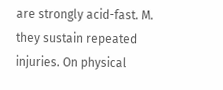are strongly acid-fast. M. they sustain repeated injuries. On physical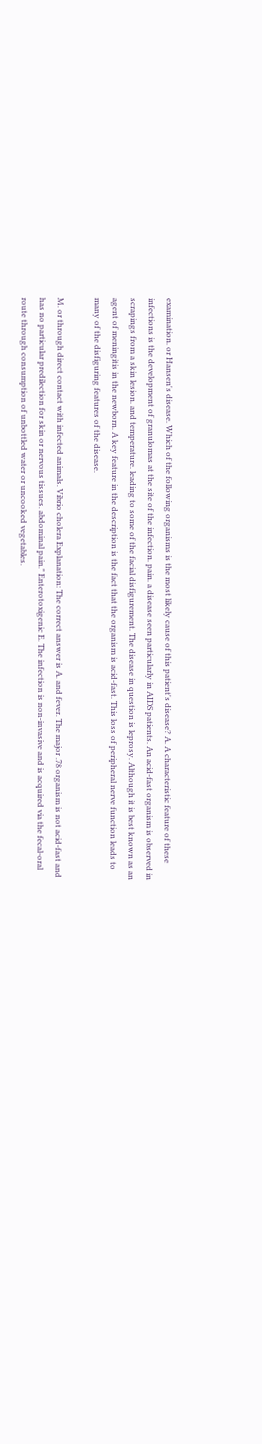examination. or Hansen's disease. Which of the following organisms is the most likely cause of this patient's disease? A. A characteristic feature of these infections is the development of granulomas at the site of the infection. pain. a disease seen particularly in AIDS patients. An acid-fast organism is observed in scrapings from a skin lesion. and temperature. leading to some of the facial disfigurement. The disease in question is leprosy. Although it is best known as an agent of meningitis in the newborn. A key feature in the description is the fact that the organism is acid-fast. This loss of peripheral nerve function leads to many of the disfiguring features of the disease.

M. or through direct contact with infected animals. Vibrio cholera Explanation: The correct answer is A. and fever. The major .78 organism is not acid-fast and has no particular predilection for skin or nervous tissues. abdominal pain." Enterotoxigenic E. The infection is non-invasive and is acquired via the fecal-oral route through consumption of unbottled water or uncooked vegetables.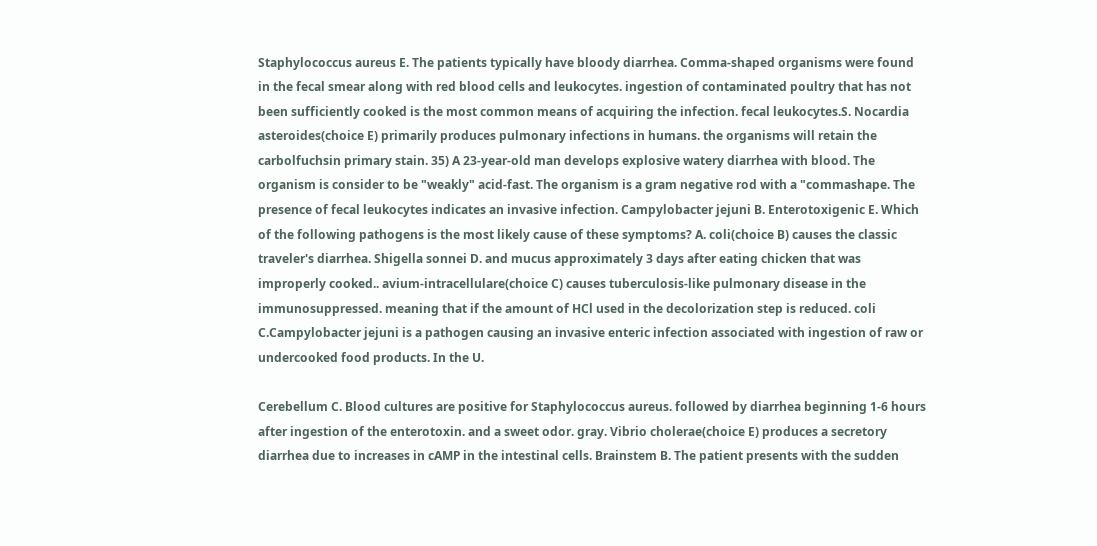Staphylococcus aureus E. The patients typically have bloody diarrhea. Comma-shaped organisms were found in the fecal smear along with red blood cells and leukocytes. ingestion of contaminated poultry that has not been sufficiently cooked is the most common means of acquiring the infection. fecal leukocytes.S. Nocardia asteroides(choice E) primarily produces pulmonary infections in humans. the organisms will retain the carbolfuchsin primary stain. 35) A 23-year-old man develops explosive watery diarrhea with blood. The organism is consider to be "weakly" acid-fast. The organism is a gram negative rod with a "commashape. The presence of fecal leukocytes indicates an invasive infection. Campylobacter jejuni B. Enterotoxigenic E. Which of the following pathogens is the most likely cause of these symptoms? A. coli(choice B) causes the classic traveler's diarrhea. Shigella sonnei D. and mucus approximately 3 days after eating chicken that was improperly cooked.. avium-intracellulare(choice C) causes tuberculosis-like pulmonary disease in the immunosuppressed. meaning that if the amount of HCl used in the decolorization step is reduced. coli C.Campylobacter jejuni is a pathogen causing an invasive enteric infection associated with ingestion of raw or undercooked food products. In the U.

Cerebellum C. Blood cultures are positive for Staphylococcus aureus. followed by diarrhea beginning 1-6 hours after ingestion of the enterotoxin. and a sweet odor. gray. Vibrio cholerae(choice E) produces a secretory diarrhea due to increases in cAMP in the intestinal cells. Brainstem B. The patient presents with the sudden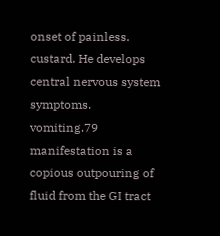onset of painless. custard. He develops central nervous system symptoms. vomiting.79 manifestation is a copious outpouring of fluid from the GI tract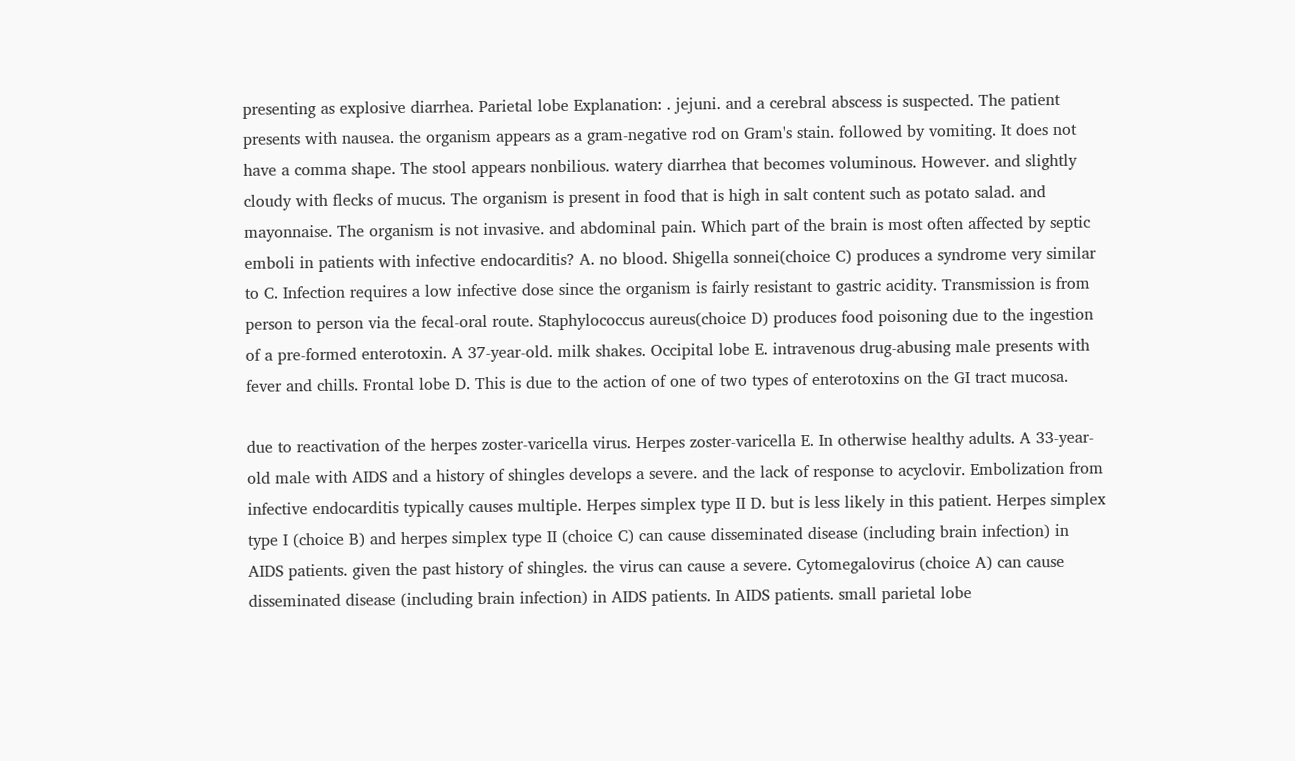presenting as explosive diarrhea. Parietal lobe Explanation: . jejuni. and a cerebral abscess is suspected. The patient presents with nausea. the organism appears as a gram-negative rod on Gram's stain. followed by vomiting. It does not have a comma shape. The stool appears nonbilious. watery diarrhea that becomes voluminous. However. and slightly cloudy with flecks of mucus. The organism is present in food that is high in salt content such as potato salad. and mayonnaise. The organism is not invasive. and abdominal pain. Which part of the brain is most often affected by septic emboli in patients with infective endocarditis? A. no blood. Shigella sonnei(choice C) produces a syndrome very similar to C. Infection requires a low infective dose since the organism is fairly resistant to gastric acidity. Transmission is from person to person via the fecal-oral route. Staphylococcus aureus(choice D) produces food poisoning due to the ingestion of a pre-formed enterotoxin. A 37-year-old. milk shakes. Occipital lobe E. intravenous drug-abusing male presents with fever and chills. Frontal lobe D. This is due to the action of one of two types of enterotoxins on the GI tract mucosa.

due to reactivation of the herpes zoster-varicella virus. Herpes zoster-varicella E. In otherwise healthy adults. A 33-year-old male with AIDS and a history of shingles develops a severe. and the lack of response to acyclovir. Embolization from infective endocarditis typically causes multiple. Herpes simplex type II D. but is less likely in this patient. Herpes simplex type I (choice B) and herpes simplex type II (choice C) can cause disseminated disease (including brain infection) in AIDS patients. given the past history of shingles. the virus can cause a severe. Cytomegalovirus (choice A) can cause disseminated disease (including brain infection) in AIDS patients. In AIDS patients. small parietal lobe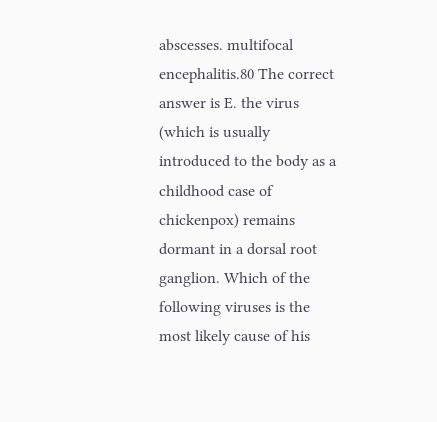abscesses. multifocal encephalitis.80 The correct answer is E. the virus (which is usually introduced to the body as a childhood case of chickenpox) remains dormant in a dorsal root ganglion. Which of the following viruses is the most likely cause of his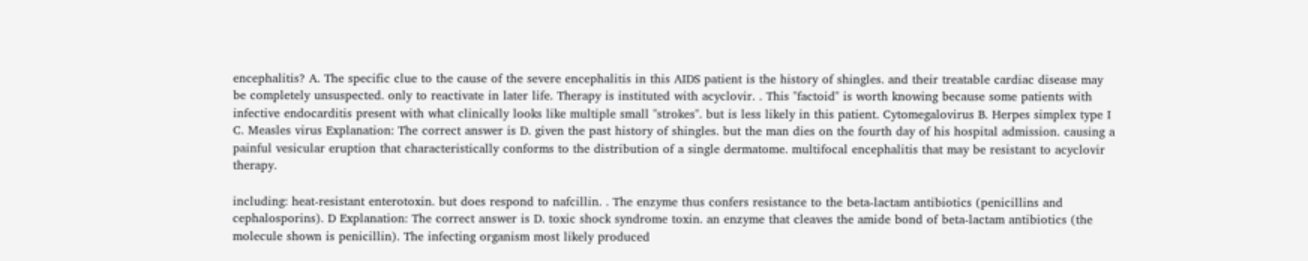encephalitis? A. The specific clue to the cause of the severe encephalitis in this AIDS patient is the history of shingles. and their treatable cardiac disease may be completely unsuspected. only to reactivate in later life. Therapy is instituted with acyclovir. . This "factoid" is worth knowing because some patients with infective endocarditis present with what clinically looks like multiple small "strokes". but is less likely in this patient. Cytomegalovirus B. Herpes simplex type I C. Measles virus Explanation: The correct answer is D. given the past history of shingles. but the man dies on the fourth day of his hospital admission. causing a painful vesicular eruption that characteristically conforms to the distribution of a single dermatome. multifocal encephalitis that may be resistant to acyclovir therapy.

including: heat-resistant enterotoxin. but does respond to nafcillin. . The enzyme thus confers resistance to the beta-lactam antibiotics (penicillins and cephalosporins). D Explanation: The correct answer is D. toxic shock syndrome toxin. an enzyme that cleaves the amide bond of beta-lactam antibiotics (the molecule shown is penicillin). The infecting organism most likely produced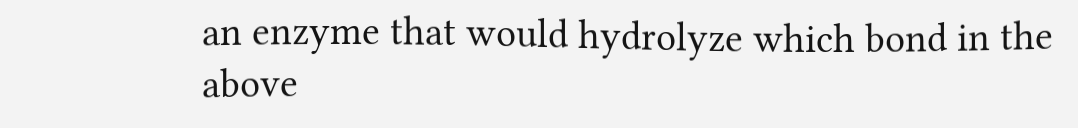an enzyme that would hydrolyze which bond in the above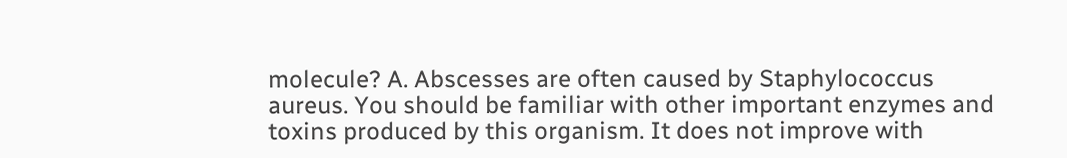molecule? A. Abscesses are often caused by Staphylococcus aureus. You should be familiar with other important enzymes and toxins produced by this organism. It does not improve with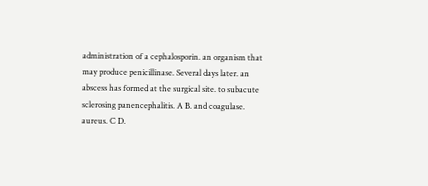administration of a cephalosporin. an organism that may produce penicillinase. Several days later. an abscess has formed at the surgical site. to subacute sclerosing panencephalitis. A B. and coagulase. aureus. C D.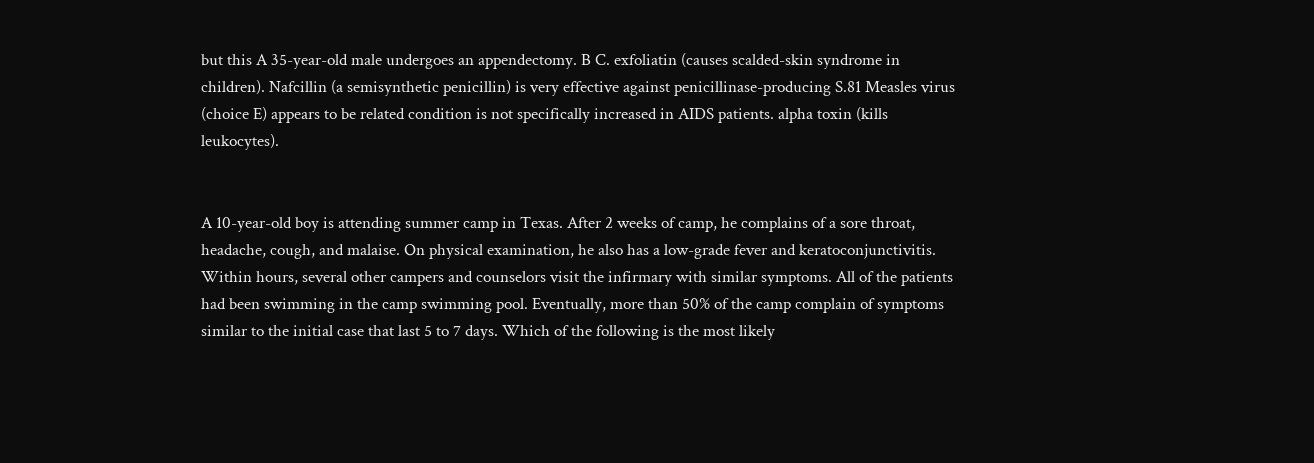but this A 35-year-old male undergoes an appendectomy. B C. exfoliatin (causes scalded-skin syndrome in children). Nafcillin (a semisynthetic penicillin) is very effective against penicillinase-producing S.81 Measles virus (choice E) appears to be related condition is not specifically increased in AIDS patients. alpha toxin (kills leukocytes).


A 10-year-old boy is attending summer camp in Texas. After 2 weeks of camp, he complains of a sore throat, headache, cough, and malaise. On physical examination, he also has a low-grade fever and keratoconjunctivitis. Within hours, several other campers and counselors visit the infirmary with similar symptoms. All of the patients had been swimming in the camp swimming pool. Eventually, more than 50% of the camp complain of symptoms similar to the initial case that last 5 to 7 days. Which of the following is the most likely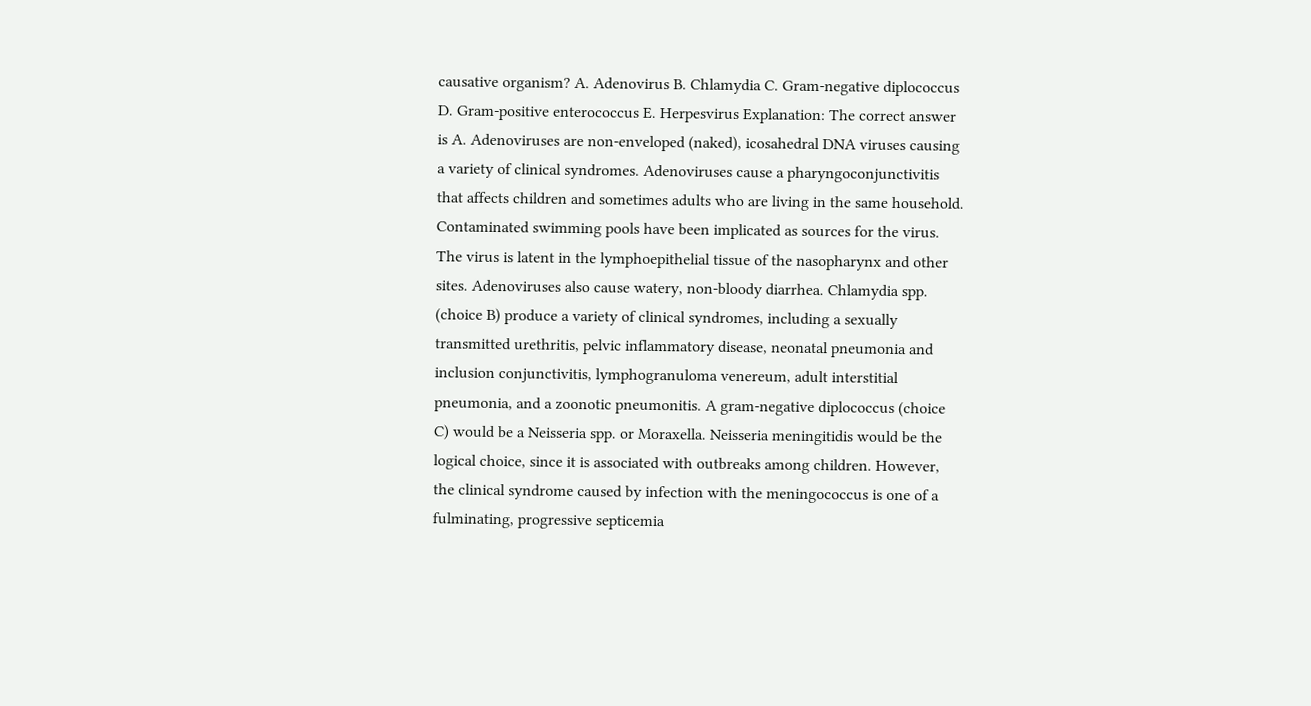causative organism? A. Adenovirus B. Chlamydia C. Gram-negative diplococcus D. Gram-positive enterococcus E. Herpesvirus Explanation: The correct answer is A. Adenoviruses are non-enveloped (naked), icosahedral DNA viruses causing a variety of clinical syndromes. Adenoviruses cause a pharyngoconjunctivitis that affects children and sometimes adults who are living in the same household. Contaminated swimming pools have been implicated as sources for the virus. The virus is latent in the lymphoepithelial tissue of the nasopharynx and other sites. Adenoviruses also cause watery, non-bloody diarrhea. Chlamydia spp. (choice B) produce a variety of clinical syndromes, including a sexually transmitted urethritis, pelvic inflammatory disease, neonatal pneumonia and inclusion conjunctivitis, lymphogranuloma venereum, adult interstitial pneumonia, and a zoonotic pneumonitis. A gram-negative diplococcus (choice C) would be a Neisseria spp. or Moraxella. Neisseria meningitidis would be the logical choice, since it is associated with outbreaks among children. However, the clinical syndrome caused by infection with the meningococcus is one of a fulminating, progressive septicemia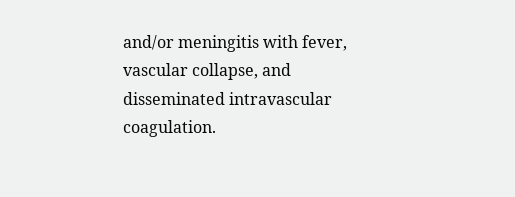and/or meningitis with fever, vascular collapse, and disseminated intravascular coagulation.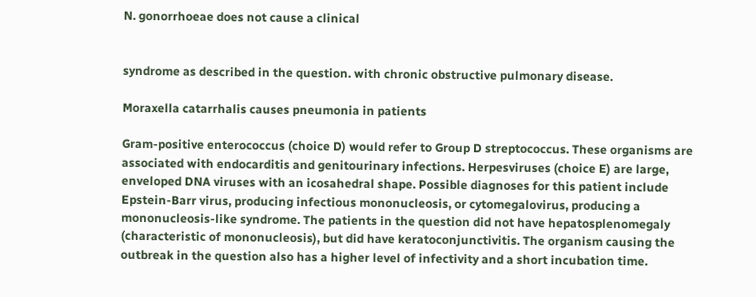N. gonorrhoeae does not cause a clinical


syndrome as described in the question. with chronic obstructive pulmonary disease.

Moraxella catarrhalis causes pneumonia in patients

Gram-positive enterococcus (choice D) would refer to Group D streptococcus. These organisms are associated with endocarditis and genitourinary infections. Herpesviruses (choice E) are large, enveloped DNA viruses with an icosahedral shape. Possible diagnoses for this patient include Epstein-Barr virus, producing infectious mononucleosis, or cytomegalovirus, producing a mononucleosis-like syndrome. The patients in the question did not have hepatosplenomegaly (characteristic of mononucleosis), but did have keratoconjunctivitis. The organism causing the outbreak in the question also has a higher level of infectivity and a short incubation time.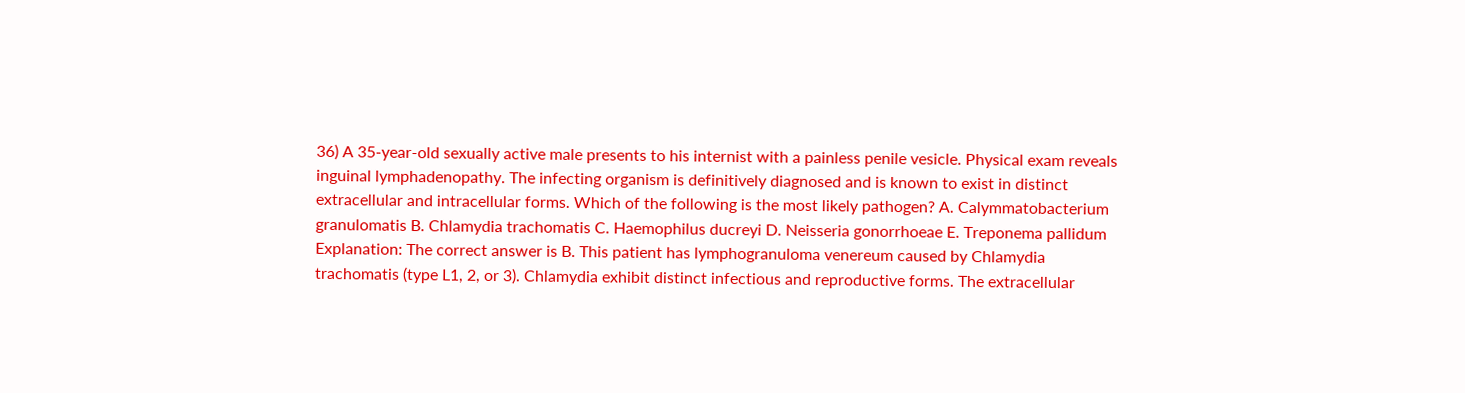36) A 35-year-old sexually active male presents to his internist with a painless penile vesicle. Physical exam reveals inguinal lymphadenopathy. The infecting organism is definitively diagnosed and is known to exist in distinct extracellular and intracellular forms. Which of the following is the most likely pathogen? A. Calymmatobacterium granulomatis B. Chlamydia trachomatis C. Haemophilus ducreyi D. Neisseria gonorrhoeae E. Treponema pallidum Explanation: The correct answer is B. This patient has lymphogranuloma venereum caused by Chlamydia trachomatis (type L1, 2, or 3). Chlamydia exhibit distinct infectious and reproductive forms. The extracellular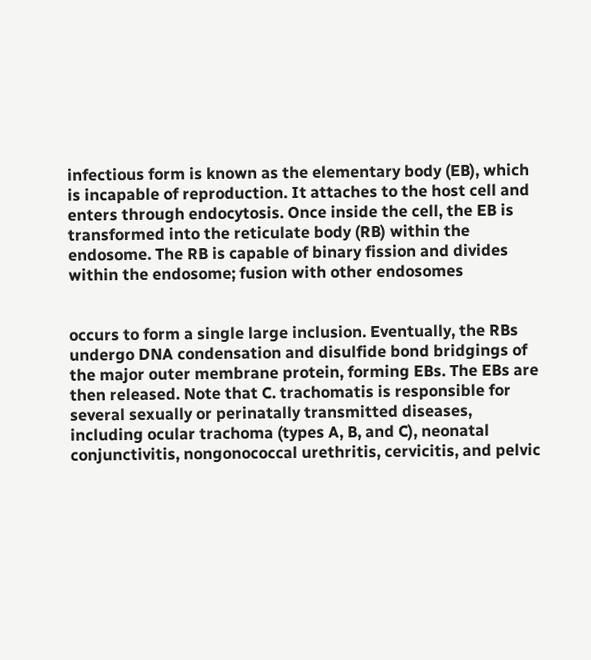infectious form is known as the elementary body (EB), which is incapable of reproduction. It attaches to the host cell and enters through endocytosis. Once inside the cell, the EB is transformed into the reticulate body (RB) within the endosome. The RB is capable of binary fission and divides within the endosome; fusion with other endosomes


occurs to form a single large inclusion. Eventually, the RBs undergo DNA condensation and disulfide bond bridgings of the major outer membrane protein, forming EBs. The EBs are then released. Note that C. trachomatis is responsible for several sexually or perinatally transmitted diseases, including ocular trachoma (types A, B, and C), neonatal conjunctivitis, nongonococcal urethritis, cervicitis, and pelvic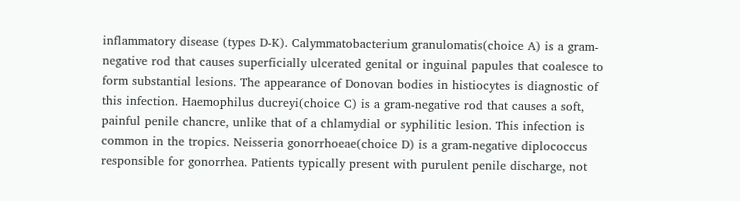inflammatory disease (types D-K). Calymmatobacterium granulomatis(choice A) is a gram-negative rod that causes superficially ulcerated genital or inguinal papules that coalesce to form substantial lesions. The appearance of Donovan bodies in histiocytes is diagnostic of this infection. Haemophilus ducreyi(choice C) is a gram-negative rod that causes a soft, painful penile chancre, unlike that of a chlamydial or syphilitic lesion. This infection is common in the tropics. Neisseria gonorrhoeae(choice D) is a gram-negative diplococcus responsible for gonorrhea. Patients typically present with purulent penile discharge, not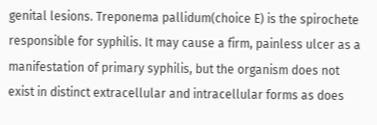genital lesions. Treponema pallidum(choice E) is the spirochete responsible for syphilis. It may cause a firm, painless ulcer as a manifestation of primary syphilis, but the organism does not exist in distinct extracellular and intracellular forms as does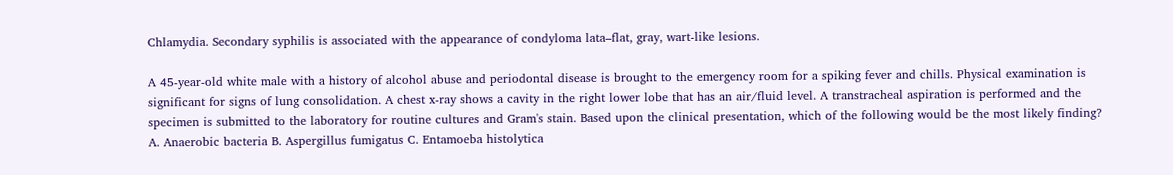Chlamydia. Secondary syphilis is associated with the appearance of condyloma lata–flat, gray, wart-like lesions.

A 45-year-old white male with a history of alcohol abuse and periodontal disease is brought to the emergency room for a spiking fever and chills. Physical examination is significant for signs of lung consolidation. A chest x-ray shows a cavity in the right lower lobe that has an air/fluid level. A transtracheal aspiration is performed and the specimen is submitted to the laboratory for routine cultures and Gram's stain. Based upon the clinical presentation, which of the following would be the most likely finding? A. Anaerobic bacteria B. Aspergillus fumigatus C. Entamoeba histolytica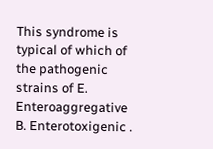This syndrome is typical of which of the pathogenic strains of E. Enteroaggregative B. Enterotoxigenic .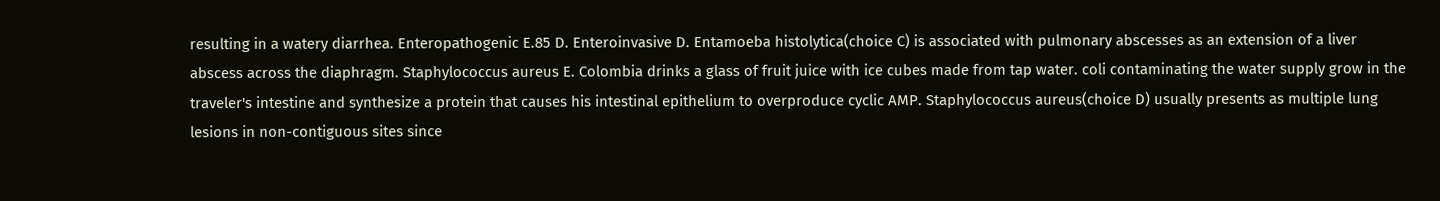resulting in a watery diarrhea. Enteropathogenic E.85 D. Enteroinvasive D. Entamoeba histolytica(choice C) is associated with pulmonary abscesses as an extension of a liver abscess across the diaphragm. Staphylococcus aureus E. Colombia drinks a glass of fruit juice with ice cubes made from tap water. coli contaminating the water supply grow in the traveler's intestine and synthesize a protein that causes his intestinal epithelium to overproduce cyclic AMP. Staphylococcus aureus(choice D) usually presents as multiple lung lesions in non-contiguous sites since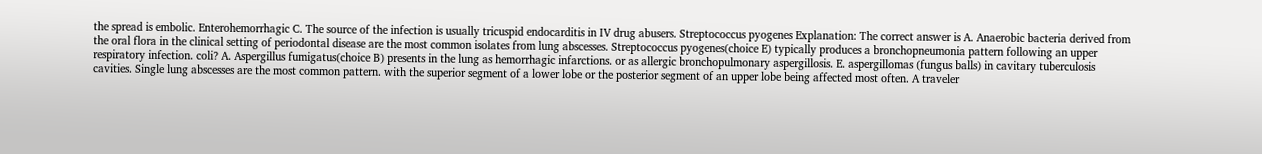the spread is embolic. Enterohemorrhagic C. The source of the infection is usually tricuspid endocarditis in IV drug abusers. Streptococcus pyogenes Explanation: The correct answer is A. Anaerobic bacteria derived from the oral flora in the clinical setting of periodontal disease are the most common isolates from lung abscesses. Streptococcus pyogenes(choice E) typically produces a bronchopneumonia pattern following an upper respiratory infection. coli? A. Aspergillus fumigatus(choice B) presents in the lung as hemorrhagic infarctions. or as allergic bronchopulmonary aspergillosis. E. aspergillomas (fungus balls) in cavitary tuberculosis cavities. Single lung abscesses are the most common pattern. with the superior segment of a lower lobe or the posterior segment of an upper lobe being affected most often. A traveler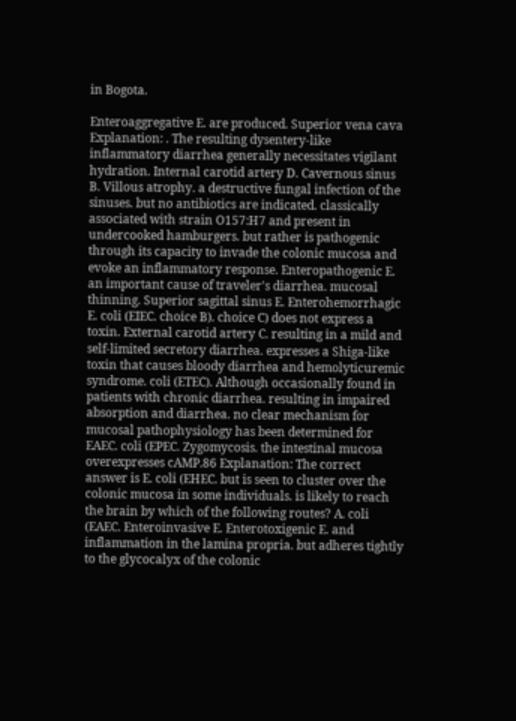in Bogota.

Enteroaggregative E. are produced. Superior vena cava Explanation: . The resulting dysentery-like inflammatory diarrhea generally necessitates vigilant hydration. Internal carotid artery D. Cavernous sinus B. Villous atrophy. a destructive fungal infection of the sinuses. but no antibiotics are indicated. classically associated with strain O157:H7 and present in undercooked hamburgers. but rather is pathogenic through its capacity to invade the colonic mucosa and evoke an inflammatory response. Enteropathogenic E. an important cause of traveler's diarrhea. mucosal thinning. Superior sagittal sinus E. Enterohemorrhagic E. coli (EIEC. choice B). choice C) does not express a toxin. External carotid artery C. resulting in a mild and self-limited secretory diarrhea. expresses a Shiga-like toxin that causes bloody diarrhea and hemolyticuremic syndrome. coli (ETEC). Although occasionally found in patients with chronic diarrhea. resulting in impaired absorption and diarrhea. no clear mechanism for mucosal pathophysiology has been determined for EAEC. coli (EPEC. Zygomycosis. the intestinal mucosa overexpresses cAMP.86 Explanation: The correct answer is E. coli (EHEC. but is seen to cluster over the colonic mucosa in some individuals. is likely to reach the brain by which of the following routes? A. coli (EAEC. Enteroinvasive E. Enterotoxigenic E. and inflammation in the lamina propria. but adheres tightly to the glycocalyx of the colonic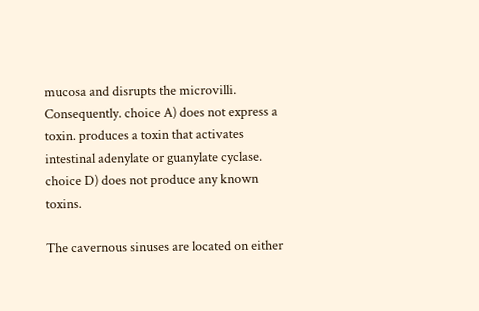mucosa and disrupts the microvilli. Consequently. choice A) does not express a toxin. produces a toxin that activates intestinal adenylate or guanylate cyclase. choice D) does not produce any known toxins.

The cavernous sinuses are located on either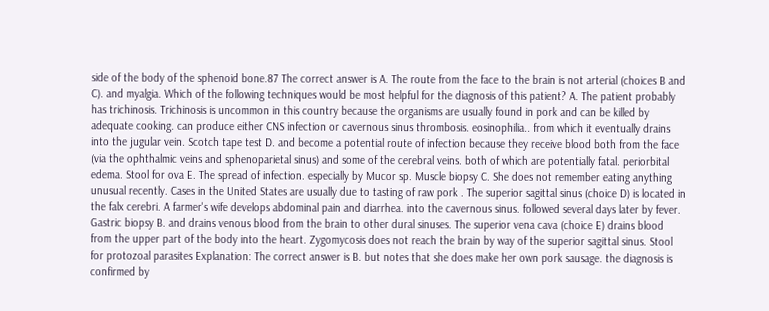side of the body of the sphenoid bone.87 The correct answer is A. The route from the face to the brain is not arterial (choices B and C). and myalgia. Which of the following techniques would be most helpful for the diagnosis of this patient? A. The patient probably has trichinosis. Trichinosis is uncommon in this country because the organisms are usually found in pork and can be killed by adequate cooking. can produce either CNS infection or cavernous sinus thrombosis. eosinophilia.. from which it eventually drains into the jugular vein. Scotch tape test D. and become a potential route of infection because they receive blood both from the face (via the ophthalmic veins and sphenoparietal sinus) and some of the cerebral veins. both of which are potentially fatal. periorbital edema. Stool for ova E. The spread of infection. especially by Mucor sp. Muscle biopsy C. She does not remember eating anything unusual recently. Cases in the United States are usually due to tasting of raw pork . The superior sagittal sinus (choice D) is located in the falx cerebri. A farmer's wife develops abdominal pain and diarrhea. into the cavernous sinus. followed several days later by fever. Gastric biopsy B. and drains venous blood from the brain to other dural sinuses. The superior vena cava (choice E) drains blood from the upper part of the body into the heart. Zygomycosis does not reach the brain by way of the superior sagittal sinus. Stool for protozoal parasites Explanation: The correct answer is B. but notes that she does make her own pork sausage. the diagnosis is confirmed by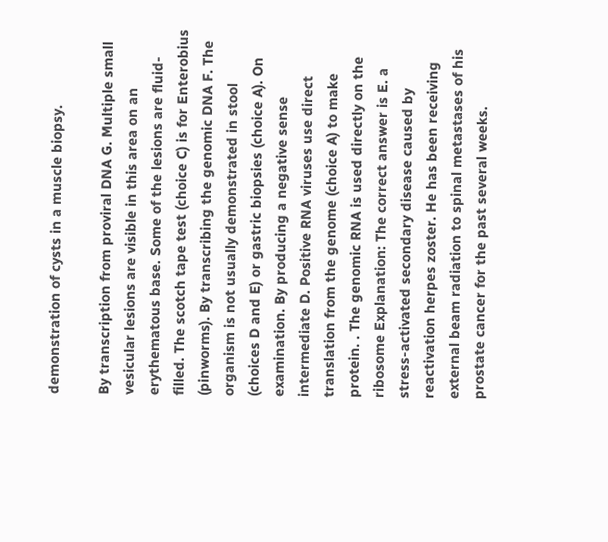demonstration of cysts in a muscle biopsy.

By transcription from proviral DNA G. Multiple small vesicular lesions are visible in this area on an erythematous base. Some of the lesions are fluid-filled. The scotch tape test (choice C) is for Enterobius (pinworms). By transcribing the genomic DNA F. The organism is not usually demonstrated in stool (choices D and E) or gastric biopsies (choice A). On examination. By producing a negative sense intermediate D. Positive RNA viruses use direct translation from the genome (choice A) to make protein. . The genomic RNA is used directly on the ribosome Explanation: The correct answer is E. a stress-activated secondary disease caused by reactivation herpes zoster. He has been receiving external beam radiation to spinal metastases of his prostate cancer for the past several weeks.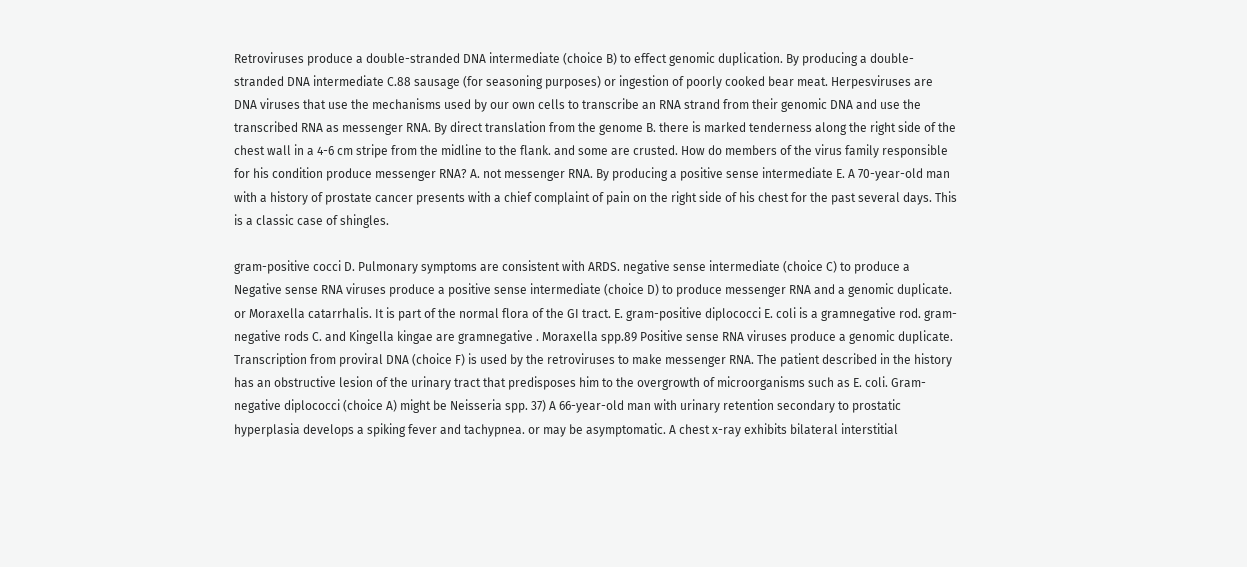Retroviruses produce a double-stranded DNA intermediate (choice B) to effect genomic duplication. By producing a double-stranded DNA intermediate C.88 sausage (for seasoning purposes) or ingestion of poorly cooked bear meat. Herpesviruses are DNA viruses that use the mechanisms used by our own cells to transcribe an RNA strand from their genomic DNA and use the transcribed RNA as messenger RNA. By direct translation from the genome B. there is marked tenderness along the right side of the chest wall in a 4-6 cm stripe from the midline to the flank. and some are crusted. How do members of the virus family responsible for his condition produce messenger RNA? A. not messenger RNA. By producing a positive sense intermediate E. A 70-year-old man with a history of prostate cancer presents with a chief complaint of pain on the right side of his chest for the past several days. This is a classic case of shingles.

gram-positive cocci D. Pulmonary symptoms are consistent with ARDS. negative sense intermediate (choice C) to produce a Negative sense RNA viruses produce a positive sense intermediate (choice D) to produce messenger RNA and a genomic duplicate. or Moraxella catarrhalis. It is part of the normal flora of the GI tract. E. gram-positive diplococci E. coli is a gramnegative rod. gram-negative rods C. and Kingella kingae are gramnegative . Moraxella spp.89 Positive sense RNA viruses produce a genomic duplicate. Transcription from proviral DNA (choice F) is used by the retroviruses to make messenger RNA. The patient described in the history has an obstructive lesion of the urinary tract that predisposes him to the overgrowth of microorganisms such as E. coli. Gram-negative diplococci (choice A) might be Neisseria spp. 37) A 66-year-old man with urinary retention secondary to prostatic hyperplasia develops a spiking fever and tachypnea. or may be asymptomatic. A chest x-ray exhibits bilateral interstitial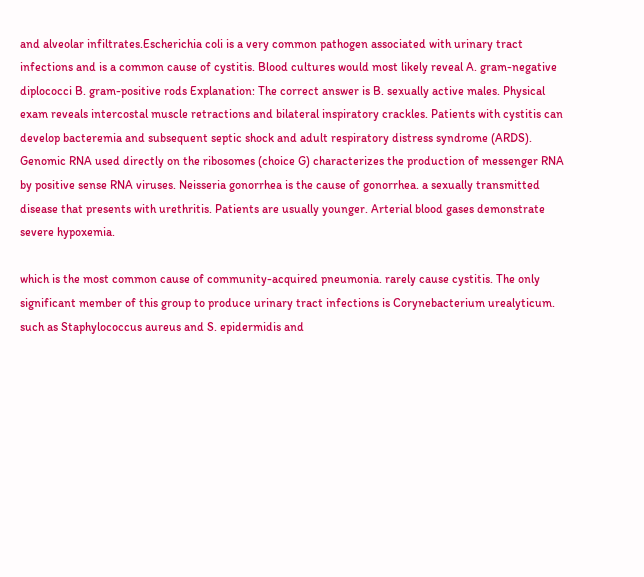and alveolar infiltrates.Escherichia coli is a very common pathogen associated with urinary tract infections and is a common cause of cystitis. Blood cultures would most likely reveal A. gram-negative diplococci B. gram-positive rods Explanation: The correct answer is B. sexually active males. Physical exam reveals intercostal muscle retractions and bilateral inspiratory crackles. Patients with cystitis can develop bacteremia and subsequent septic shock and adult respiratory distress syndrome (ARDS). Genomic RNA used directly on the ribosomes (choice G) characterizes the production of messenger RNA by positive sense RNA viruses. Neisseria gonorrhea is the cause of gonorrhea. a sexually transmitted disease that presents with urethritis. Patients are usually younger. Arterial blood gases demonstrate severe hypoxemia.

which is the most common cause of community-acquired pneumonia. rarely cause cystitis. The only significant member of this group to produce urinary tract infections is Corynebacterium urealyticum. such as Staphylococcus aureus and S. epidermidis and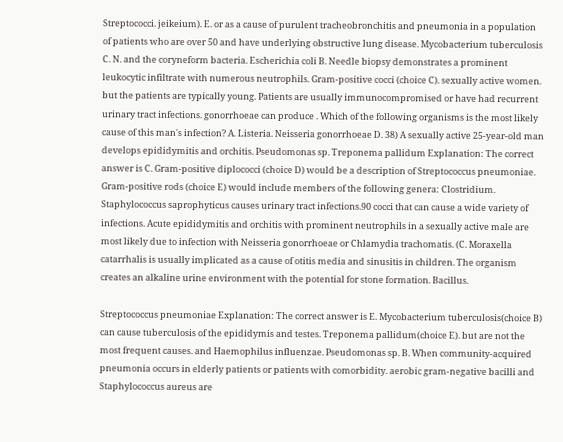Streptococci. jeikeium). E. or as a cause of purulent tracheobronchitis and pneumonia in a population of patients who are over 50 and have underlying obstructive lung disease. Mycobacterium tuberculosis C. N. and the coryneform bacteria. Escherichia coli B. Needle biopsy demonstrates a prominent leukocytic infiltrate with numerous neutrophils. Gram-positive cocci (choice C). sexually active women. but the patients are typically young. Patients are usually immunocompromised or have had recurrent urinary tract infections. gonorrhoeae can produce . Which of the following organisms is the most likely cause of this man's infection? A. Listeria. Neisseria gonorrhoeae D. 38) A sexually active 25-year-old man develops epididymitis and orchitis. Pseudomonas sp. Treponema pallidum Explanation: The correct answer is C. Gram-positive diplococci (choice D) would be a description of Streptococcus pneumoniae. Gram-positive rods (choice E) would include members of the following genera: Clostridium. Staphylococcus saprophyticus causes urinary tract infections.90 cocci that can cause a wide variety of infections. Acute epididymitis and orchitis with prominent neutrophils in a sexually active male are most likely due to infection with Neisseria gonorrhoeae or Chlamydia trachomatis. (C. Moraxella catarrhalis is usually implicated as a cause of otitis media and sinusitis in children. The organism creates an alkaline urine environment with the potential for stone formation. Bacillus.

Streptococcus pneumoniae Explanation: The correct answer is E. Mycobacterium tuberculosis(choice B) can cause tuberculosis of the epididymis and testes. Treponema pallidum(choice E). but are not the most frequent causes. and Haemophilus influenzae. Pseudomonas sp. B. When community-acquired pneumonia occurs in elderly patients or patients with comorbidity. aerobic gram-negative bacilli and Staphylococcus aureus are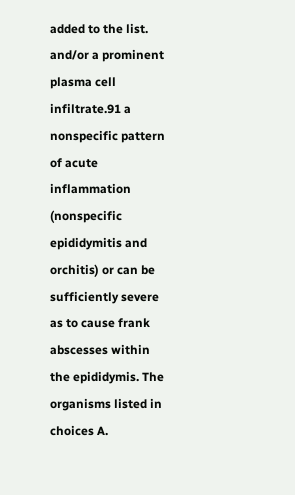added to the list. and/or a prominent plasma cell infiltrate.91 a nonspecific pattern of acute inflammation (nonspecific epididymitis and orchitis) or can be sufficiently severe as to cause frank abscesses within the epididymis. The organisms listed in choices A.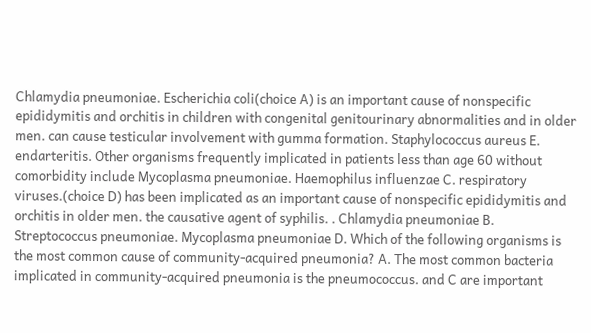Chlamydia pneumoniae. Escherichia coli(choice A) is an important cause of nonspecific epididymitis and orchitis in children with congenital genitourinary abnormalities and in older men. can cause testicular involvement with gumma formation. Staphylococcus aureus E. endarteritis. Other organisms frequently implicated in patients less than age 60 without comorbidity include Mycoplasma pneumoniae. Haemophilus influenzae C. respiratory viruses.(choice D) has been implicated as an important cause of nonspecific epididymitis and orchitis in older men. the causative agent of syphilis. . Chlamydia pneumoniae B. Streptococcus pneumoniae. Mycoplasma pneumoniae D. Which of the following organisms is the most common cause of community-acquired pneumonia? A. The most common bacteria implicated in community-acquired pneumonia is the pneumococcus. and C are important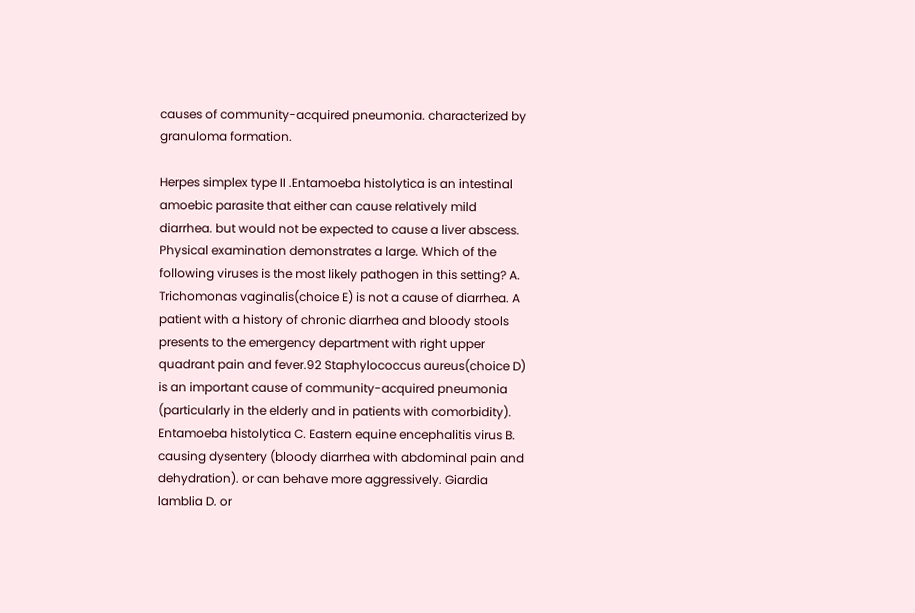causes of community-acquired pneumonia. characterized by granuloma formation.

Herpes simplex type II .Entamoeba histolytica is an intestinal amoebic parasite that either can cause relatively mild diarrhea. but would not be expected to cause a liver abscess. Physical examination demonstrates a large. Which of the following viruses is the most likely pathogen in this setting? A. Trichomonas vaginalis(choice E) is not a cause of diarrhea. A patient with a history of chronic diarrhea and bloody stools presents to the emergency department with right upper quadrant pain and fever.92 Staphylococcus aureus(choice D) is an important cause of community-acquired pneumonia (particularly in the elderly and in patients with comorbidity). Entamoeba histolytica C. Eastern equine encephalitis virus B. causing dysentery (bloody diarrhea with abdominal pain and dehydration). or can behave more aggressively. Giardia lamblia D. or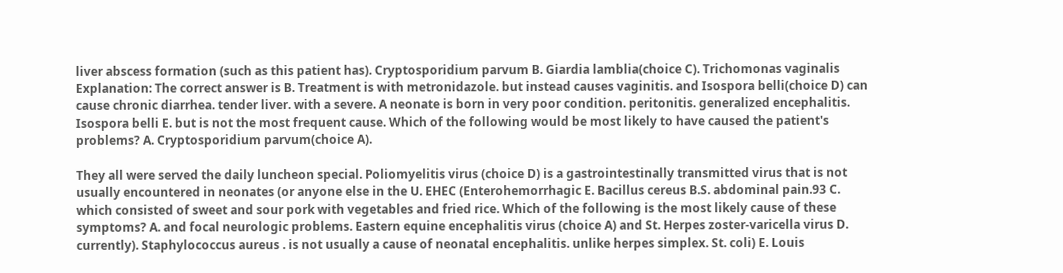liver abscess formation (such as this patient has). Cryptosporidium parvum B. Giardia lamblia(choice C). Trichomonas vaginalis Explanation: The correct answer is B. Treatment is with metronidazole. but instead causes vaginitis. and Isospora belli(choice D) can cause chronic diarrhea. tender liver. with a severe. A neonate is born in very poor condition. peritonitis. generalized encephalitis. Isospora belli E. but is not the most frequent cause. Which of the following would be most likely to have caused the patient's problems? A. Cryptosporidium parvum(choice A).

They all were served the daily luncheon special. Poliomyelitis virus (choice D) is a gastrointestinally transmitted virus that is not usually encountered in neonates (or anyone else in the U. EHEC (Enterohemorrhagic E. Bacillus cereus B.S. abdominal pain.93 C. which consisted of sweet and sour pork with vegetables and fried rice. Which of the following is the most likely cause of these symptoms? A. and focal neurologic problems. Eastern equine encephalitis virus (choice A) and St. Herpes zoster-varicella virus D. currently). Staphylococcus aureus . is not usually a cause of neonatal encephalitis. unlike herpes simplex. St. coli) E. Louis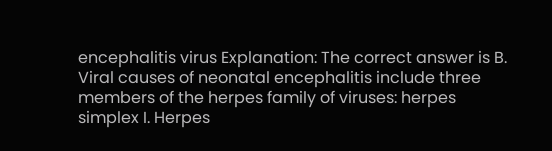encephalitis virus Explanation: The correct answer is B. Viral causes of neonatal encephalitis include three members of the herpes family of viruses: herpes simplex I. Herpes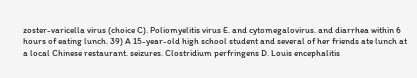zoster-varicella virus (choice C). Poliomyelitis virus E. and cytomegalovirus. and diarrhea within 6 hours of eating lunch. 39) A 15-year-old high school student and several of her friends ate lunch at a local Chinese restaurant. seizures. Clostridium perfringens D. Louis encephalitis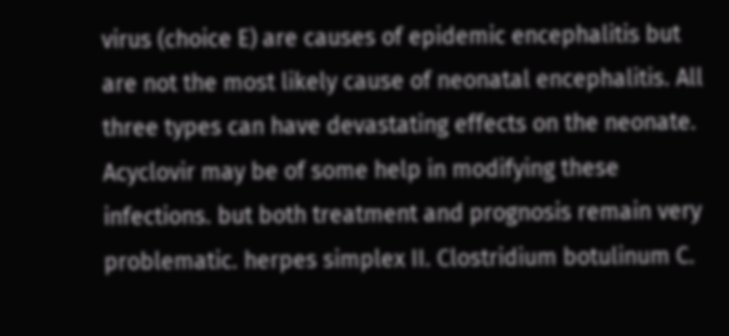virus (choice E) are causes of epidemic encephalitis but are not the most likely cause of neonatal encephalitis. All three types can have devastating effects on the neonate. Acyclovir may be of some help in modifying these infections. but both treatment and prognosis remain very problematic. herpes simplex II. Clostridium botulinum C.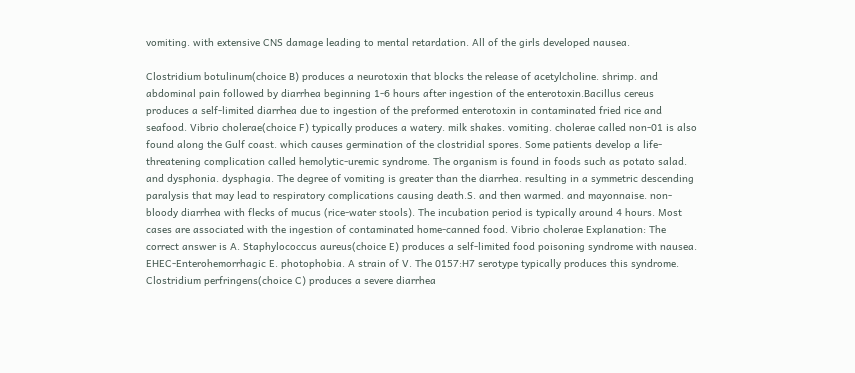vomiting. with extensive CNS damage leading to mental retardation. All of the girls developed nausea.

Clostridium botulinum(choice B) produces a neurotoxin that blocks the release of acetylcholine. shrimp. and abdominal pain followed by diarrhea beginning 1-6 hours after ingestion of the enterotoxin.Bacillus cereus produces a self-limited diarrhea due to ingestion of the preformed enterotoxin in contaminated fried rice and seafood. Vibrio cholerae(choice F) typically produces a watery. milk shakes. vomiting. cholerae called non-01 is also found along the Gulf coast. which causes germination of the clostridial spores. Some patients develop a life-threatening complication called hemolytic-uremic syndrome. The organism is found in foods such as potato salad. and dysphonia. dysphagia. The degree of vomiting is greater than the diarrhea. resulting in a symmetric descending paralysis that may lead to respiratory complications causing death.S. and then warmed. and mayonnaise. non-bloody diarrhea with flecks of mucus (rice-water stools). The incubation period is typically around 4 hours. Most cases are associated with the ingestion of contaminated home-canned food. Vibrio cholerae Explanation: The correct answer is A. Staphylococcus aureus(choice E) produces a self-limited food poisoning syndrome with nausea. EHEC-Enterohemorrhagic E. photophobia. A strain of V. The 0157:H7 serotype typically produces this syndrome. Clostridium perfringens(choice C) produces a severe diarrhea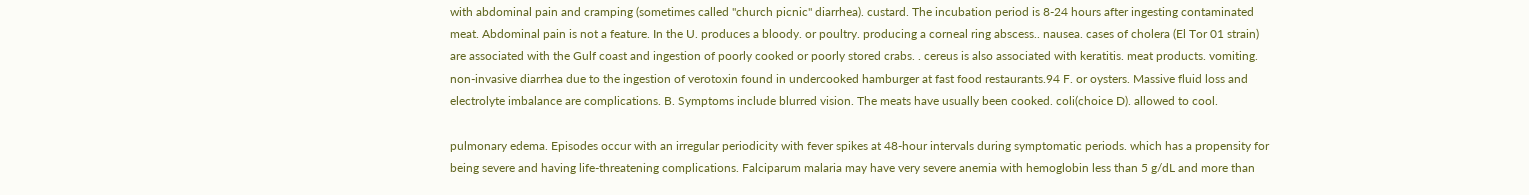with abdominal pain and cramping (sometimes called "church picnic" diarrhea). custard. The incubation period is 8-24 hours after ingesting contaminated meat. Abdominal pain is not a feature. In the U. produces a bloody. or poultry. producing a corneal ring abscess.. nausea. cases of cholera (El Tor 01 strain) are associated with the Gulf coast and ingestion of poorly cooked or poorly stored crabs. . cereus is also associated with keratitis. meat products. vomiting. non-invasive diarrhea due to the ingestion of verotoxin found in undercooked hamburger at fast food restaurants.94 F. or oysters. Massive fluid loss and electrolyte imbalance are complications. B. Symptoms include blurred vision. The meats have usually been cooked. coli(choice D). allowed to cool.

pulmonary edema. Episodes occur with an irregular periodicity with fever spikes at 48-hour intervals during symptomatic periods. which has a propensity for being severe and having life-threatening complications. Falciparum malaria may have very severe anemia with hemoglobin less than 5 g/dL and more than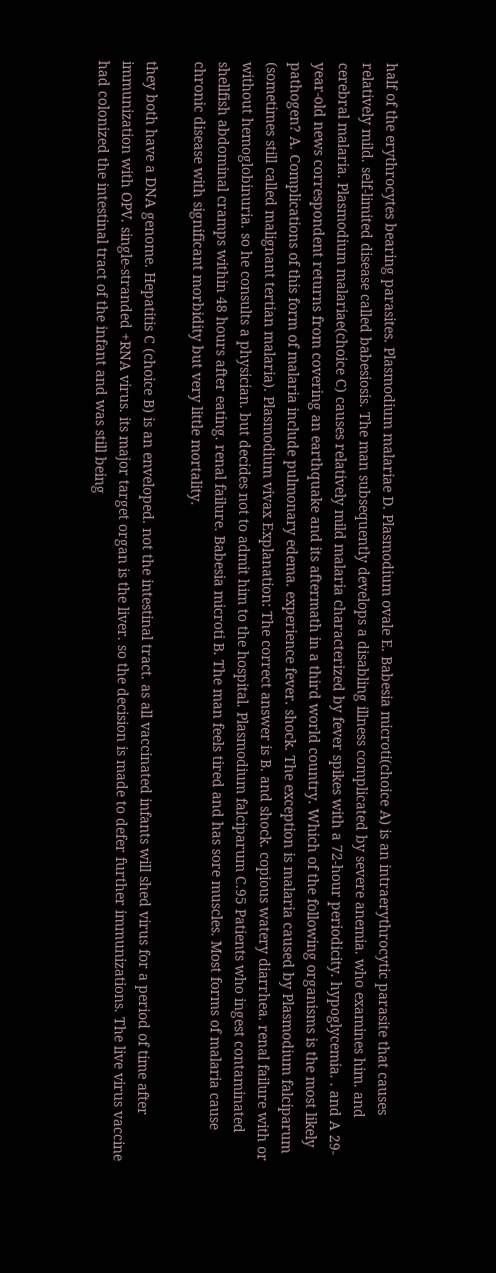half of the erythrocytes bearing parasites. Plasmodium malariae D. Plasmodium ovale E. Babesia microti(choice A) is an intraerythrocytic parasite that causes relatively mild. self-limited disease called babesiosis. The man subsequently develops a disabling illness complicated by severe anemia. who examines him. and cerebral malaria. Plasmodium malariae(choice C) causes relatively mild malaria characterized by fever spikes with a 72-hour periodicity. hypoglycemia. . and A 29-year-old news correspondent returns from covering an earthquake and its aftermath in a third world country. Which of the following organisms is the most likely pathogen? A. Complications of this form of malaria include pulmonary edema. experience fever. shock. The exception is malaria caused by Plasmodium falciparum (sometimes still called malignant tertian malaria). Plasmodium vivax Explanation: The correct answer is B. and shock. copious watery diarrhea. renal failure with or without hemoglobinuria. so he consults a physician. but decides not to admit him to the hospital. Plasmodium falciparum C.95 Patients who ingest contaminated shellfish abdominal cramps within 48 hours after eating. renal failure. Babesia microti B. The man feels tired and has sore muscles. Most forms of malaria cause chronic disease with significant morbidity but very little mortality.

they both have a DNA genome. Hepatitis C (choice B) is an enveloped. not the intestinal tract. as all vaccinated infants will shed virus for a period of time after immunization with OPV. single-stranded +RNA virus. its major target organ is the liver. so the decision is made to defer further immunizations. The live virus vaccine had colonized the intestinal tract of the infant and was still being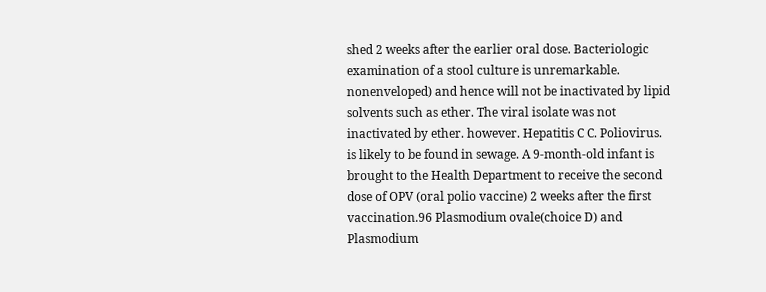shed 2 weeks after the earlier oral dose. Bacteriologic examination of a stool culture is unremarkable. nonenveloped) and hence will not be inactivated by lipid solvents such as ether. The viral isolate was not inactivated by ether. however. Hepatitis C C. Poliovirus. is likely to be found in sewage. A 9-month-old infant is brought to the Health Department to receive the second dose of OPV (oral polio vaccine) 2 weeks after the first vaccination.96 Plasmodium ovale(choice D) and Plasmodium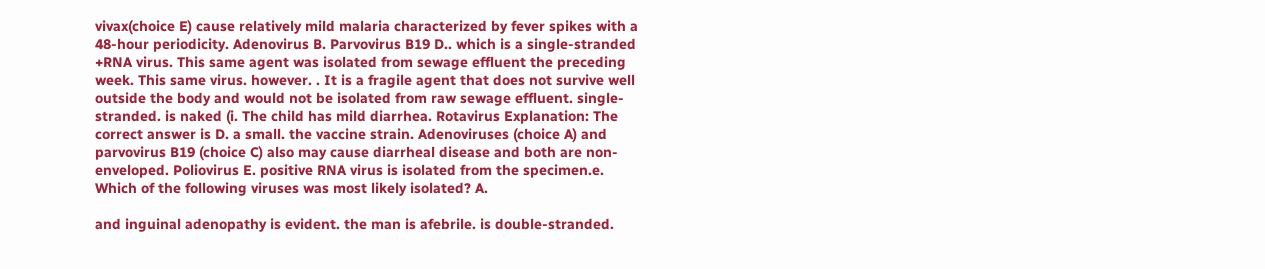vivax(choice E) cause relatively mild malaria characterized by fever spikes with a 48-hour periodicity. Adenovirus B. Parvovirus B19 D.. which is a single-stranded +RNA virus. This same agent was isolated from sewage effluent the preceding week. This same virus. however. . It is a fragile agent that does not survive well outside the body and would not be isolated from raw sewage effluent. single-stranded. is naked (i. The child has mild diarrhea. Rotavirus Explanation: The correct answer is D. a small. the vaccine strain. Adenoviruses (choice A) and parvovirus B19 (choice C) also may cause diarrheal disease and both are non-enveloped. Poliovirus E. positive RNA virus is isolated from the specimen.e. Which of the following viruses was most likely isolated? A.

and inguinal adenopathy is evident. the man is afebrile. is double-stranded.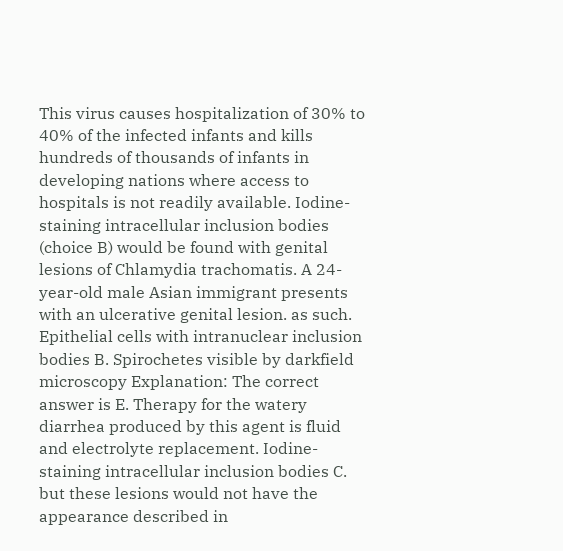This virus causes hospitalization of 30% to 40% of the infected infants and kills hundreds of thousands of infants in developing nations where access to hospitals is not readily available. Iodine-staining intracellular inclusion bodies (choice B) would be found with genital lesions of Chlamydia trachomatis. A 24-year-old male Asian immigrant presents with an ulcerative genital lesion. as such. Epithelial cells with intranuclear inclusion bodies B. Spirochetes visible by darkfield microscopy Explanation: The correct answer is E. Therapy for the watery diarrhea produced by this agent is fluid and electrolyte replacement. Iodine-staining intracellular inclusion bodies C. but these lesions would not have the appearance described in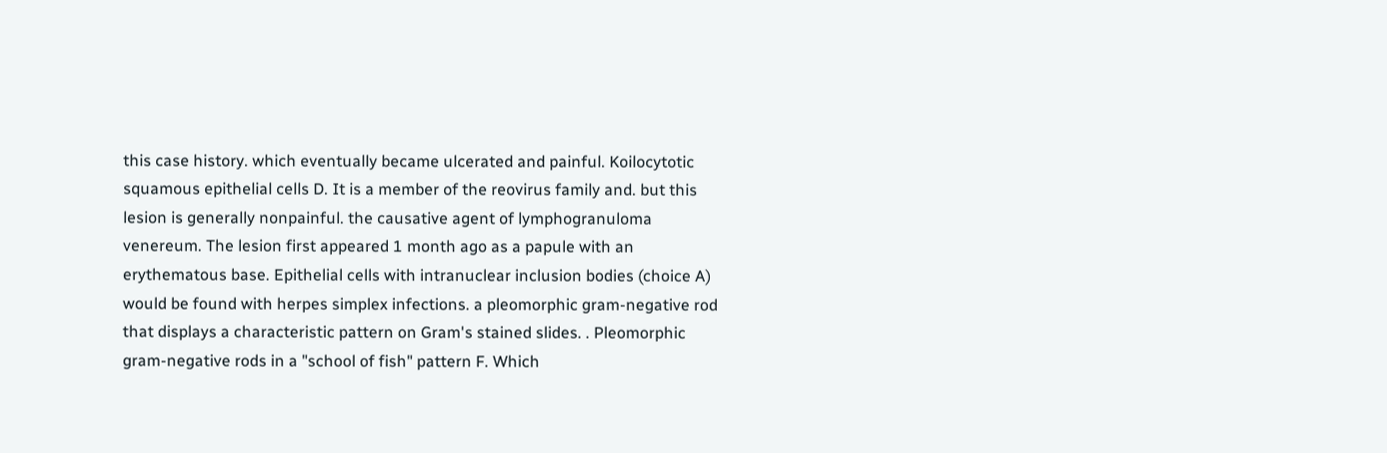this case history. which eventually became ulcerated and painful. Koilocytotic squamous epithelial cells D. It is a member of the reovirus family and. but this lesion is generally nonpainful. the causative agent of lymphogranuloma venereum. The lesion first appeared 1 month ago as a papule with an erythematous base. Epithelial cells with intranuclear inclusion bodies (choice A) would be found with herpes simplex infections. a pleomorphic gram-negative rod that displays a characteristic pattern on Gram's stained slides. . Pleomorphic gram-negative rods in a "school of fish" pattern F. Which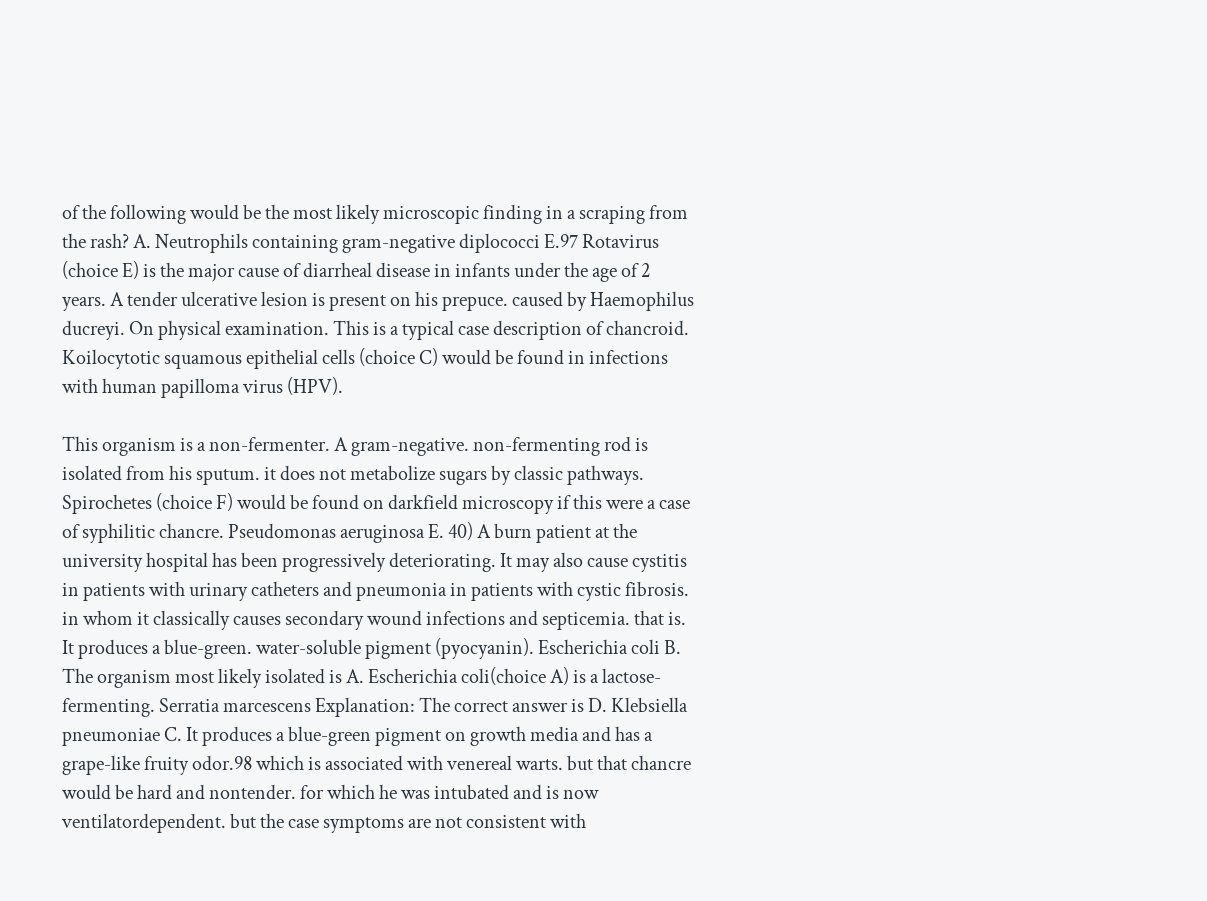of the following would be the most likely microscopic finding in a scraping from the rash? A. Neutrophils containing gram-negative diplococci E.97 Rotavirus (choice E) is the major cause of diarrheal disease in infants under the age of 2 years. A tender ulcerative lesion is present on his prepuce. caused by Haemophilus ducreyi. On physical examination. This is a typical case description of chancroid. Koilocytotic squamous epithelial cells (choice C) would be found in infections with human papilloma virus (HPV).

This organism is a non-fermenter. A gram-negative. non-fermenting rod is isolated from his sputum. it does not metabolize sugars by classic pathways. Spirochetes (choice F) would be found on darkfield microscopy if this were a case of syphilitic chancre. Pseudomonas aeruginosa E. 40) A burn patient at the university hospital has been progressively deteriorating. It may also cause cystitis in patients with urinary catheters and pneumonia in patients with cystic fibrosis. in whom it classically causes secondary wound infections and septicemia. that is. It produces a blue-green. water-soluble pigment (pyocyanin). Escherichia coli B. The organism most likely isolated is A. Escherichia coli(choice A) is a lactose-fermenting. Serratia marcescens Explanation: The correct answer is D. Klebsiella pneumoniae C. It produces a blue-green pigment on growth media and has a grape-like fruity odor.98 which is associated with venereal warts. but that chancre would be hard and nontender. for which he was intubated and is now ventilatordependent. but the case symptoms are not consistent with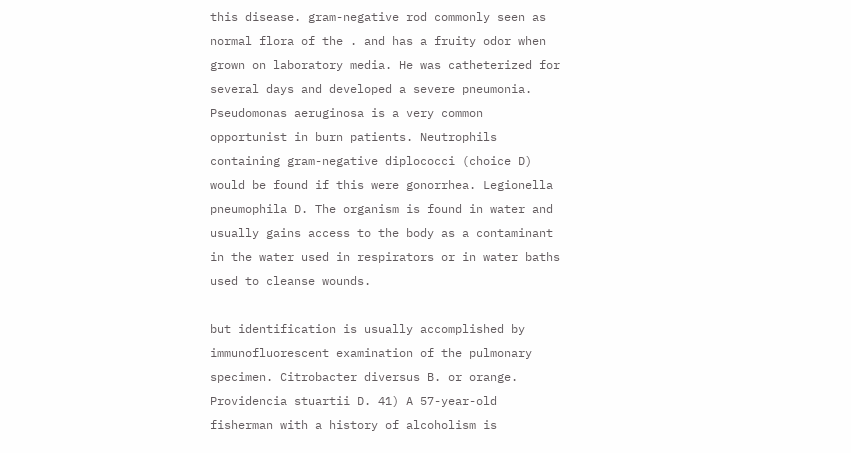this disease. gram-negative rod commonly seen as normal flora of the . and has a fruity odor when grown on laboratory media. He was catheterized for several days and developed a severe pneumonia. Pseudomonas aeruginosa is a very common opportunist in burn patients. Neutrophils containing gram-negative diplococci (choice D) would be found if this were gonorrhea. Legionella pneumophila D. The organism is found in water and usually gains access to the body as a contaminant in the water used in respirators or in water baths used to cleanse wounds.

but identification is usually accomplished by immunofluorescent examination of the pulmonary specimen. Citrobacter diversus B. or orange. Providencia stuartii D. 41) A 57-year-old fisherman with a history of alcoholism is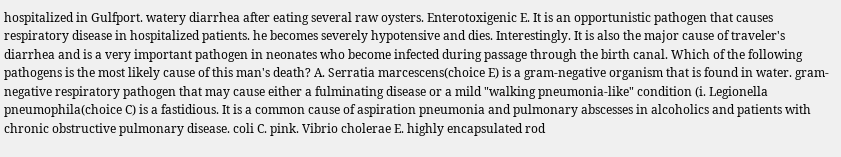hospitalized in Gulfport. watery diarrhea after eating several raw oysters. Enterotoxigenic E. It is an opportunistic pathogen that causes respiratory disease in hospitalized patients. he becomes severely hypotensive and dies. Interestingly. It is also the major cause of traveler's diarrhea and is a very important pathogen in neonates who become infected during passage through the birth canal. Which of the following pathogens is the most likely cause of this man's death? A. Serratia marcescens(choice E) is a gram-negative organism that is found in water. gram-negative respiratory pathogen that may cause either a fulminating disease or a mild "walking pneumonia-like" condition (i. Legionella pneumophila(choice C) is a fastidious. It is a common cause of aspiration pneumonia and pulmonary abscesses in alcoholics and patients with chronic obstructive pulmonary disease. coli C. pink. Vibrio cholerae E. highly encapsulated rod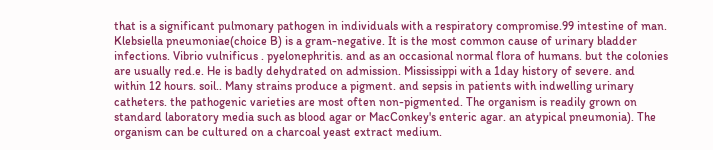that is a significant pulmonary pathogen in individuals with a respiratory compromise.99 intestine of man. Klebsiella pneumoniae(choice B) is a gram-negative. It is the most common cause of urinary bladder infections. Vibrio vulnificus . pyelonephritis. and as an occasional normal flora of humans. but the colonies are usually red.e. He is badly dehydrated on admission. Mississippi with a 1day history of severe. and within 12 hours. soil.. Many strains produce a pigment. and sepsis in patients with indwelling urinary catheters. the pathogenic varieties are most often non-pigmented. The organism is readily grown on standard laboratory media such as blood agar or MacConkey's enteric agar. an atypical pneumonia). The organism can be cultured on a charcoal yeast extract medium.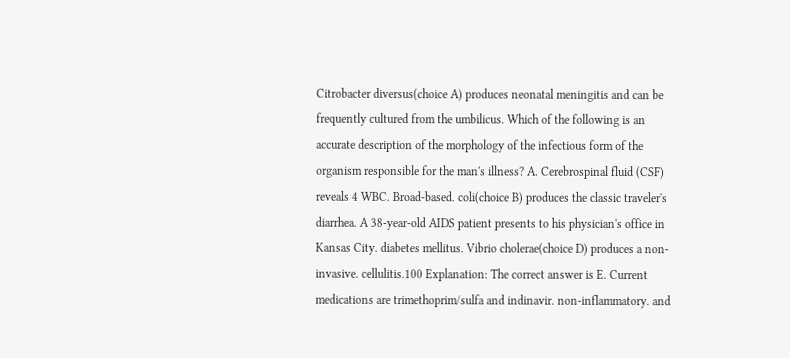Citrobacter diversus(choice A) produces neonatal meningitis and can be frequently cultured from the umbilicus. Which of the following is an accurate description of the morphology of the infectious form of the organism responsible for the man's illness? A. Cerebrospinal fluid (CSF) reveals 4 WBC. Broad-based. coli(choice B) produces the classic traveler's diarrhea. A 38-year-old AIDS patient presents to his physician's office in Kansas City. diabetes mellitus. Vibrio cholerae(choice D) produces a non-invasive. cellulitis.100 Explanation: The correct answer is E. Current medications are trimethoprim/sulfa and indinavir. non-inflammatory. and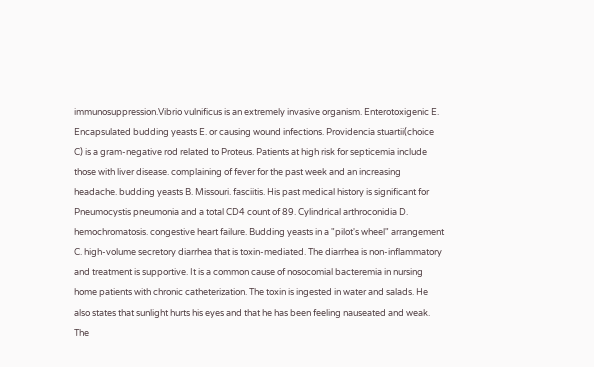immunosuppression.Vibrio vulnificus is an extremely invasive organism. Enterotoxigenic E. Encapsulated budding yeasts E. or causing wound infections. Providencia stuartii(choice C) is a gram-negative rod related to Proteus. Patients at high risk for septicemia include those with liver disease. complaining of fever for the past week and an increasing headache. budding yeasts B. Missouri. fasciitis. His past medical history is significant for Pneumocystis pneumonia and a total CD4 count of 89. Cylindrical arthroconidia D. hemochromatosis. congestive heart failure. Budding yeasts in a "pilot's wheel" arrangement C. high-volume secretory diarrhea that is toxin-mediated. The diarrhea is non-inflammatory and treatment is supportive. It is a common cause of nosocomial bacteremia in nursing home patients with chronic catheterization. The toxin is ingested in water and salads. He also states that sunlight hurts his eyes and that he has been feeling nauseated and weak. The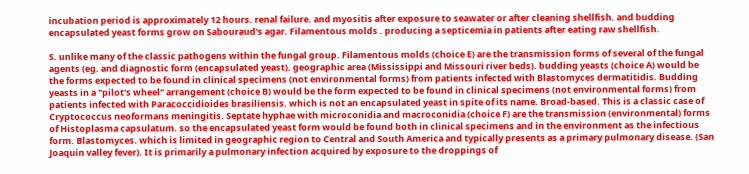incubation period is approximately 12 hours. renal failure. and myositis after exposure to seawater or after cleaning shellfish. and budding encapsulated yeast forms grow on Sabouraud's agar. Filamentous molds . producing a septicemia in patients after eating raw shellfish.

S. unlike many of the classic pathogens within the fungal group. Filamentous molds (choice E) are the transmission forms of several of the fungal agents (eg. and diagnostic form (encapsulated yeast). geographic area (Mississippi and Missouri river beds). budding yeasts (choice A) would be the forms expected to be found in clinical specimens (not environmental forms) from patients infected with Blastomyces dermatitidis. Budding yeasts in a "pilot's wheel" arrangement (choice B) would be the form expected to be found in clinical specimens (not environmental forms) from patients infected with Paracoccidioides brasiliensis. which is not an encapsulated yeast in spite of its name. Broad-based. This is a classic case of Cryptococcus neoformans meningitis. Septate hyphae with microconidia and macroconidia (choice F) are the transmission (environmental) forms of Histoplasma capsulatum. so the encapsulated yeast form would be found both in clinical specimens and in the environment as the infectious form. Blastomyces. which is limited in geographic region to Central and South America and typically presents as a primary pulmonary disease. (San Joaquin valley fever). It is primarily a pulmonary infection acquired by exposure to the droppings of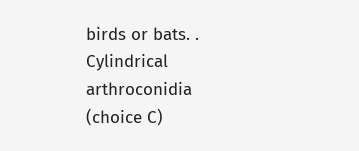birds or bats. . Cylindrical arthroconidia (choice C)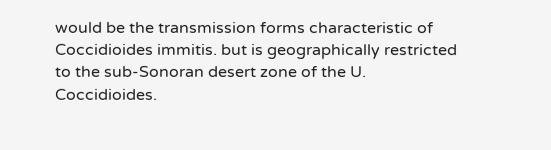would be the transmission forms characteristic of Coccidioides immitis. but is geographically restricted to the sub-Sonoran desert zone of the U. Coccidioides.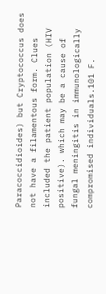Paracoccidioides) but Cryptococcus does not have a filamentous form. Clues included the patient population (HIV positive). which may be a cause of fungal meningitis in immunologically compromised individuals.101 F.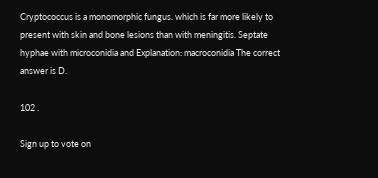Cryptococcus is a monomorphic fungus. which is far more likely to present with skin and bone lesions than with meningitis. Septate hyphae with microconidia and Explanation: macroconidia The correct answer is D.

102 .

Sign up to vote on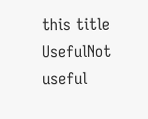this title
UsefulNot useful